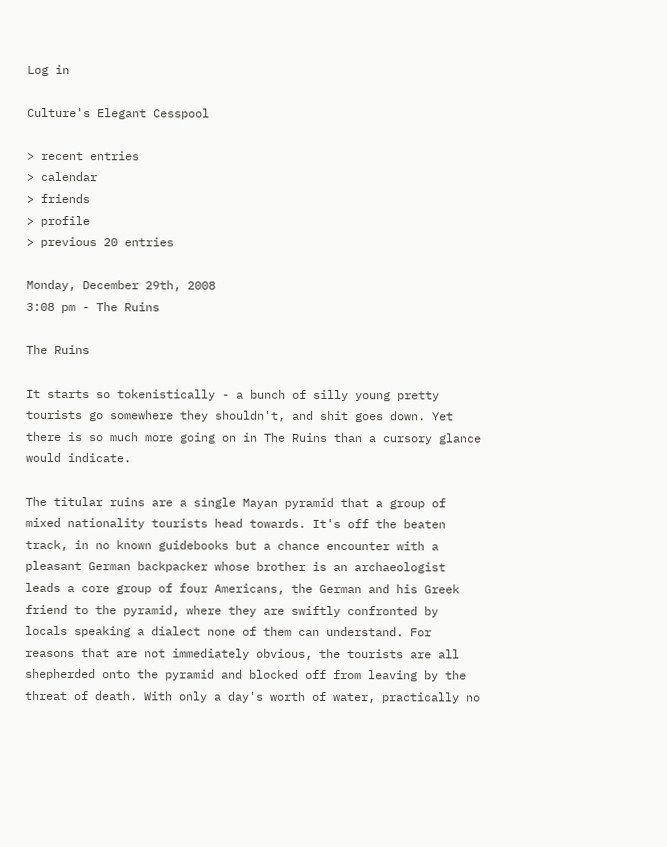Log in

Culture's Elegant Cesspool

> recent entries
> calendar
> friends
> profile
> previous 20 entries

Monday, December 29th, 2008
3:08 pm - The Ruins

The Ruins

It starts so tokenistically - a bunch of silly young pretty tourists go somewhere they shouldn't, and shit goes down. Yet there is so much more going on in The Ruins than a cursory glance would indicate.

The titular ruins are a single Mayan pyramid that a group of mixed nationality tourists head towards. It's off the beaten track, in no known guidebooks but a chance encounter with a pleasant German backpacker whose brother is an archaeologist leads a core group of four Americans, the German and his Greek friend to the pyramid, where they are swiftly confronted by locals speaking a dialect none of them can understand. For reasons that are not immediately obvious, the tourists are all shepherded onto the pyramid and blocked off from leaving by the threat of death. With only a day's worth of water, practically no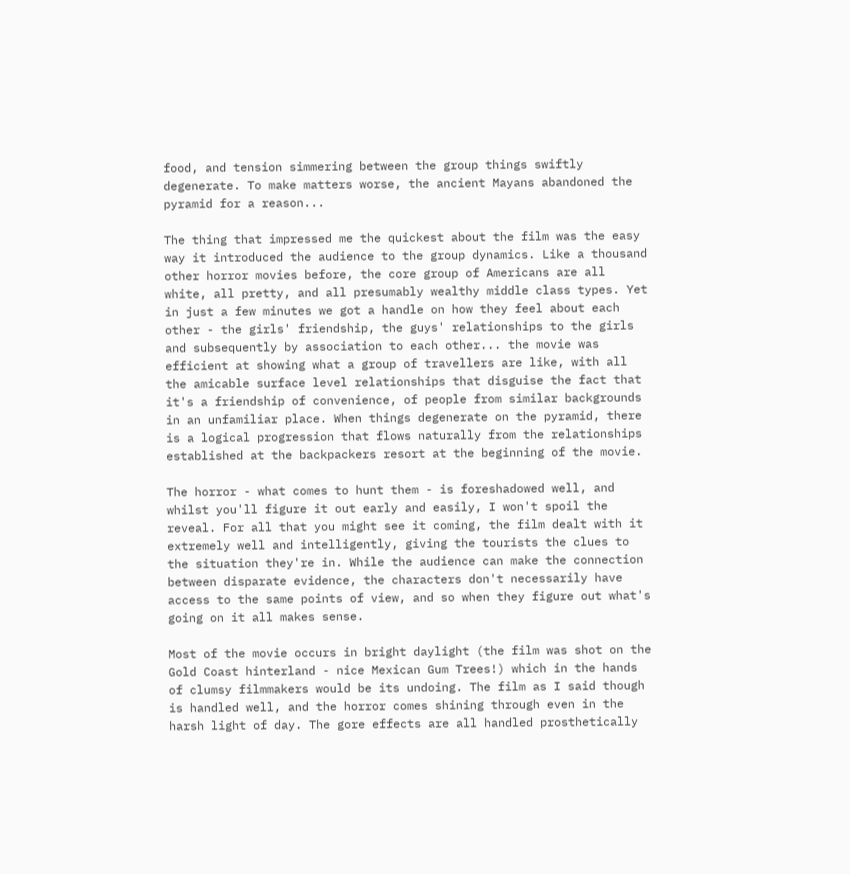food, and tension simmering between the group things swiftly degenerate. To make matters worse, the ancient Mayans abandoned the pyramid for a reason...

The thing that impressed me the quickest about the film was the easy way it introduced the audience to the group dynamics. Like a thousand other horror movies before, the core group of Americans are all white, all pretty, and all presumably wealthy middle class types. Yet in just a few minutes we got a handle on how they feel about each other - the girls' friendship, the guys' relationships to the girls and subsequently by association to each other... the movie was efficient at showing what a group of travellers are like, with all the amicable surface level relationships that disguise the fact that it's a friendship of convenience, of people from similar backgrounds in an unfamiliar place. When things degenerate on the pyramid, there is a logical progression that flows naturally from the relationships established at the backpackers resort at the beginning of the movie.

The horror - what comes to hunt them - is foreshadowed well, and whilst you'll figure it out early and easily, I won't spoil the reveal. For all that you might see it coming, the film dealt with it extremely well and intelligently, giving the tourists the clues to the situation they're in. While the audience can make the connection between disparate evidence, the characters don't necessarily have access to the same points of view, and so when they figure out what's going on it all makes sense.

Most of the movie occurs in bright daylight (the film was shot on the Gold Coast hinterland - nice Mexican Gum Trees!) which in the hands of clumsy filmmakers would be its undoing. The film as I said though is handled well, and the horror comes shining through even in the harsh light of day. The gore effects are all handled prosthetically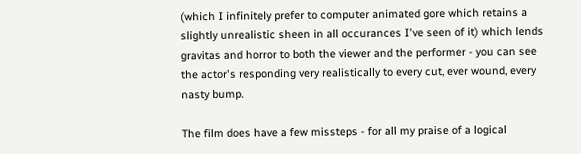(which I infinitely prefer to computer animated gore which retains a slightly unrealistic sheen in all occurances I've seen of it) which lends gravitas and horror to both the viewer and the performer - you can see the actor's responding very realistically to every cut, ever wound, every nasty bump.

The film does have a few missteps - for all my praise of a logical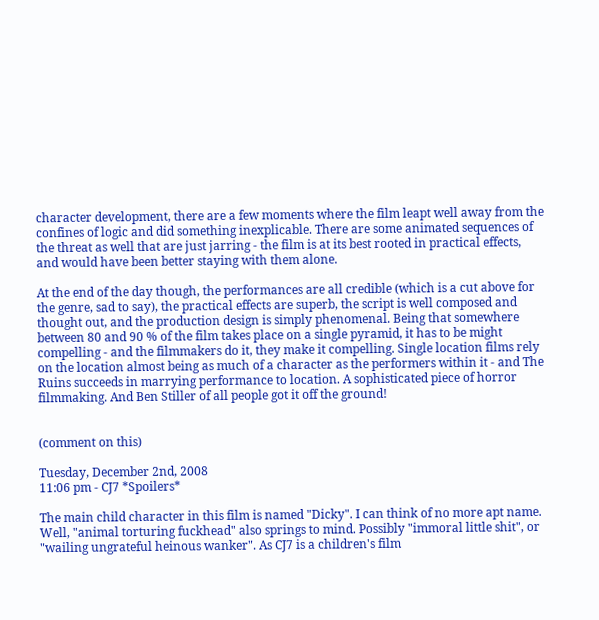character development, there are a few moments where the film leapt well away from the confines of logic and did something inexplicable. There are some animated sequences of the threat as well that are just jarring - the film is at its best rooted in practical effects, and would have been better staying with them alone.

At the end of the day though, the performances are all credible (which is a cut above for the genre, sad to say), the practical effects are superb, the script is well composed and thought out, and the production design is simply phenomenal. Being that somewhere between 80 and 90 % of the film takes place on a single pyramid, it has to be might compelling - and the filmmakers do it, they make it compelling. Single location films rely on the location almost being as much of a character as the performers within it - and The Ruins succeeds in marrying performance to location. A sophisticated piece of horror filmmaking. And Ben Stiller of all people got it off the ground!


(comment on this)

Tuesday, December 2nd, 2008
11:06 pm - CJ7 *Spoilers*

The main child character in this film is named "Dicky". I can think of no more apt name. Well, "animal torturing fuckhead" also springs to mind. Possibly "immoral little shit", or "wailing ungrateful heinous wanker". As CJ7 is a children's film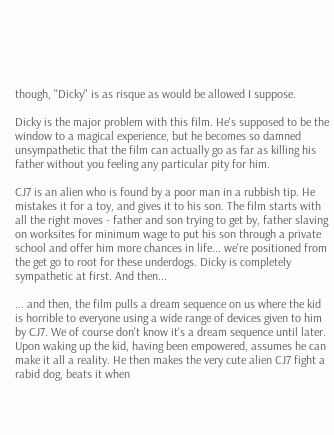though, "Dicky" is as risque as would be allowed I suppose.

Dicky is the major problem with this film. He's supposed to be the window to a magical experience, but he becomes so damned unsympathetic that the film can actually go as far as killing his father without you feeling any particular pity for him.

CJ7 is an alien who is found by a poor man in a rubbish tip. He mistakes it for a toy, and gives it to his son. The film starts with all the right moves - father and son trying to get by, father slaving on worksites for minimum wage to put his son through a private school and offer him more chances in life... we're positioned from the get go to root for these underdogs. Dicky is completely sympathetic at first. And then...

... and then, the film pulls a dream sequence on us where the kid is horrible to everyone using a wide range of devices given to him by CJ7. We of course don't know it's a dream sequence until later. Upon waking up the kid, having been empowered, assumes he can make it all a reality. He then makes the very cute alien CJ7 fight a rabid dog, beats it when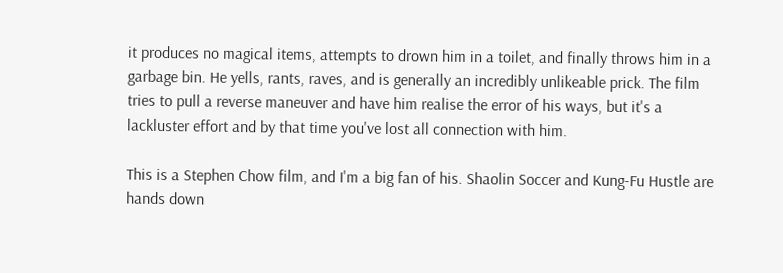it produces no magical items, attempts to drown him in a toilet, and finally throws him in a garbage bin. He yells, rants, raves, and is generally an incredibly unlikeable prick. The film tries to pull a reverse maneuver and have him realise the error of his ways, but it's a lackluster effort and by that time you've lost all connection with him.

This is a Stephen Chow film, and I'm a big fan of his. Shaolin Soccer and Kung-Fu Hustle are hands down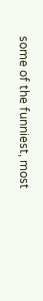some of the funniest, most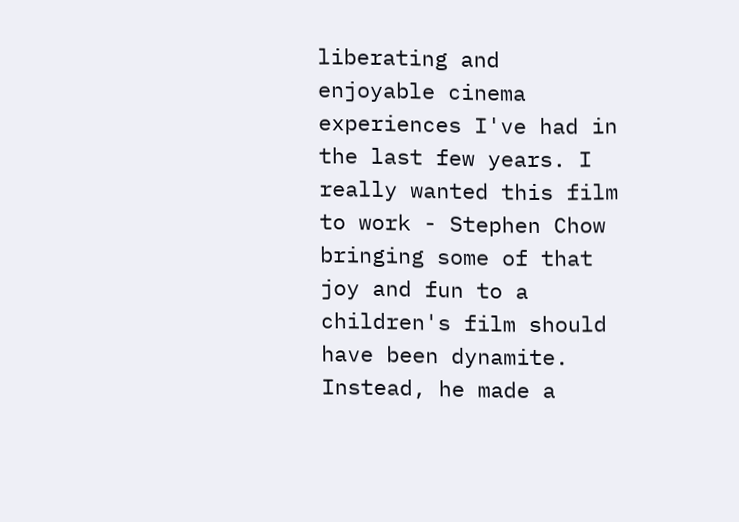liberating and enjoyable cinema experiences I've had in the last few years. I really wanted this film to work - Stephen Chow bringing some of that joy and fun to a children's film should have been dynamite. Instead, he made a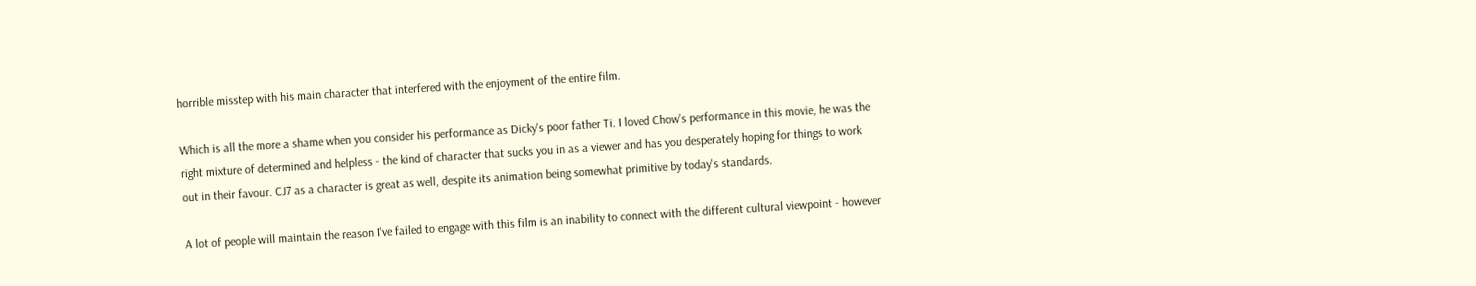horrible misstep with his main character that interfered with the enjoyment of the entire film.

Which is all the more a shame when you consider his performance as Dicky's poor father Ti. I loved Chow's performance in this movie, he was the right mixture of determined and helpless - the kind of character that sucks you in as a viewer and has you desperately hoping for things to work out in their favour. CJ7 as a character is great as well, despite its animation being somewhat primitive by today's standards.

A lot of people will maintain the reason I've failed to engage with this film is an inability to connect with the different cultural viewpoint - however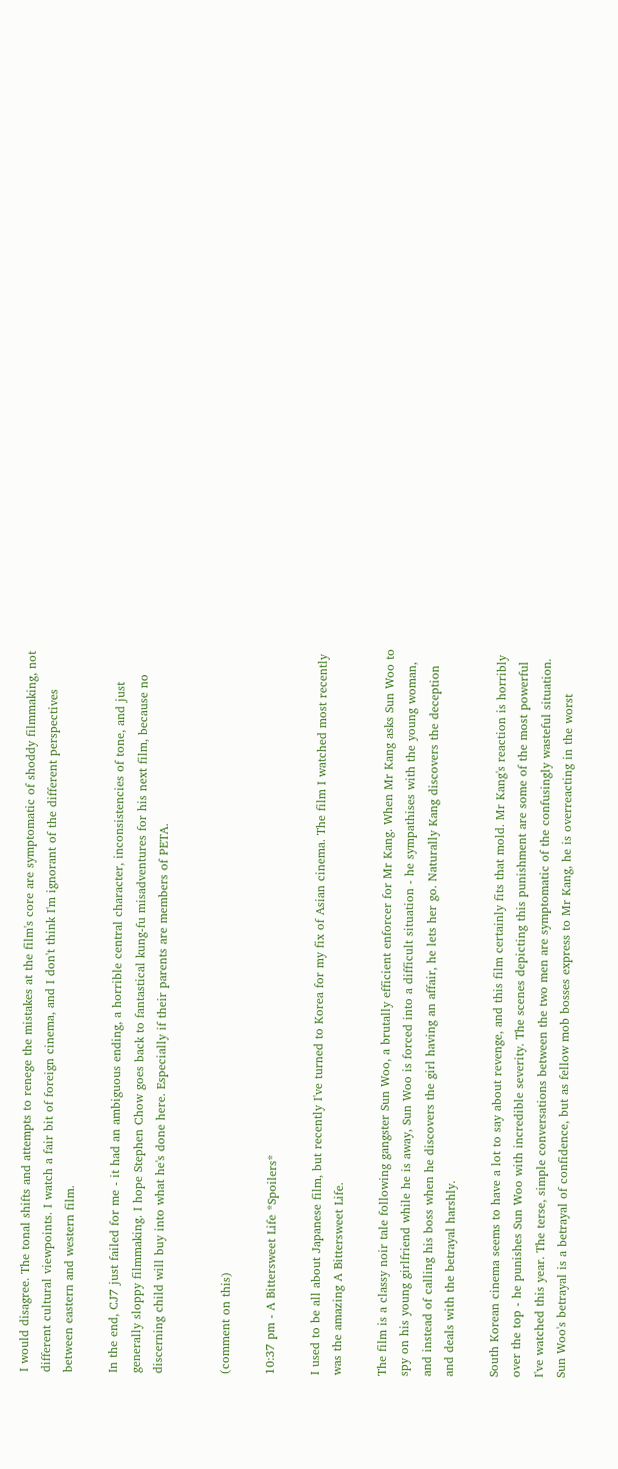I would disagree. The tonal shifts and attempts to renege the mistakes at the film's core are symptomatic of shoddy filmmaking, not different cultural viewpoints. I watch a fair bit of foreign cinema, and I don't think I'm ignorant of the different perspectives between eastern and western film.

In the end, CJ7 just failed for me - it had an ambiguous ending, a horrible central character, inconsistencies of tone, and just generally sloppy filmmaking. I hope Stephen Chow goes back to fantastical kung-fu misadventures for his next film, because no discerning child will buy into what he's done here. Especially if their parents are members of PETA.


(comment on this)

10:37 pm - A Bittersweet Life *Spoilers*

I used to be all about Japanese film, but recently I've turned to Korea for my fix of Asian cinema. The film I watched most recently was the amazing A Bittersweet Life.

The film is a classy noir tale following gangster Sun Woo, a brutally efficient enforcer for Mr Kang. When Mr Kang asks Sun Woo to spy on his young girlfriend while he is away, Sun Woo is forced into a difficult situation - he sympathises with the young woman, and instead of calling his boss when he discovers the girl having an affair, he lets her go. Naturally Kang discovers the deception and deals with the betrayal harshly.

South Korean cinema seems to have a lot to say about revenge, and this film certainly fits that mold. Mr Kang's reaction is horribly over the top - he punishes Sun Woo with incredible severity. The scenes depicting this punishment are some of the most powerful I've watched this year. The terse, simple conversations between the two men are symptomatic of the confusingly wasteful situation. Sun Woo's betrayal is a betrayal of confidence, but as fellow mob bosses express to Mr Kang, he is overreacting in the worst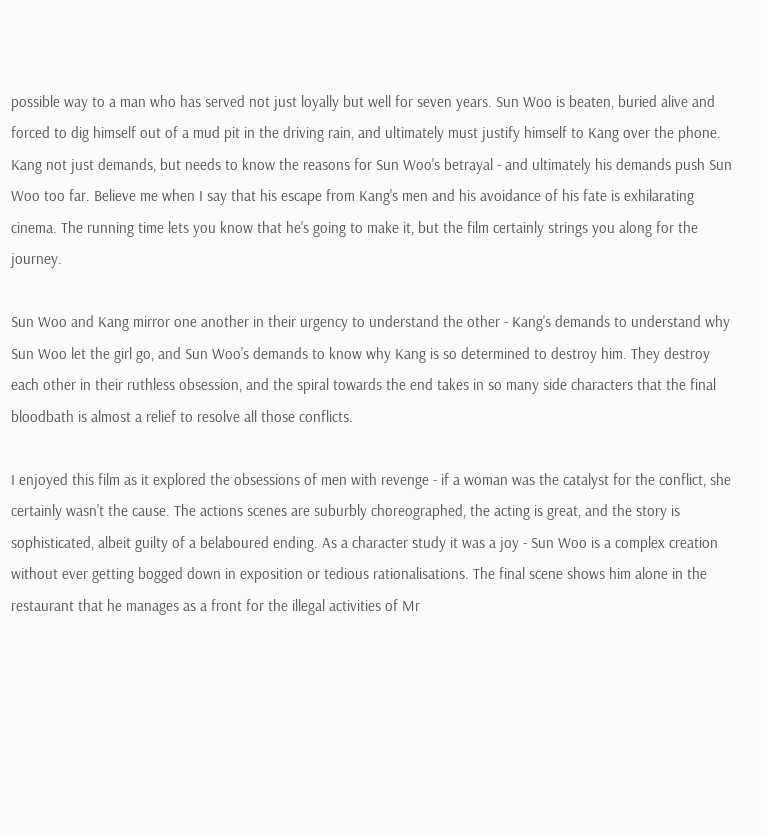possible way to a man who has served not just loyally but well for seven years. Sun Woo is beaten, buried alive and forced to dig himself out of a mud pit in the driving rain, and ultimately must justify himself to Kang over the phone. Kang not just demands, but needs to know the reasons for Sun Woo's betrayal - and ultimately his demands push Sun Woo too far. Believe me when I say that his escape from Kang's men and his avoidance of his fate is exhilarating cinema. The running time lets you know that he's going to make it, but the film certainly strings you along for the journey.

Sun Woo and Kang mirror one another in their urgency to understand the other - Kang's demands to understand why Sun Woo let the girl go, and Sun Woo's demands to know why Kang is so determined to destroy him. They destroy each other in their ruthless obsession, and the spiral towards the end takes in so many side characters that the final bloodbath is almost a relief to resolve all those conflicts.

I enjoyed this film as it explored the obsessions of men with revenge - if a woman was the catalyst for the conflict, she certainly wasn't the cause. The actions scenes are suburbly choreographed, the acting is great, and the story is sophisticated, albeit guilty of a belaboured ending. As a character study it was a joy - Sun Woo is a complex creation without ever getting bogged down in exposition or tedious rationalisations. The final scene shows him alone in the restaurant that he manages as a front for the illegal activities of Mr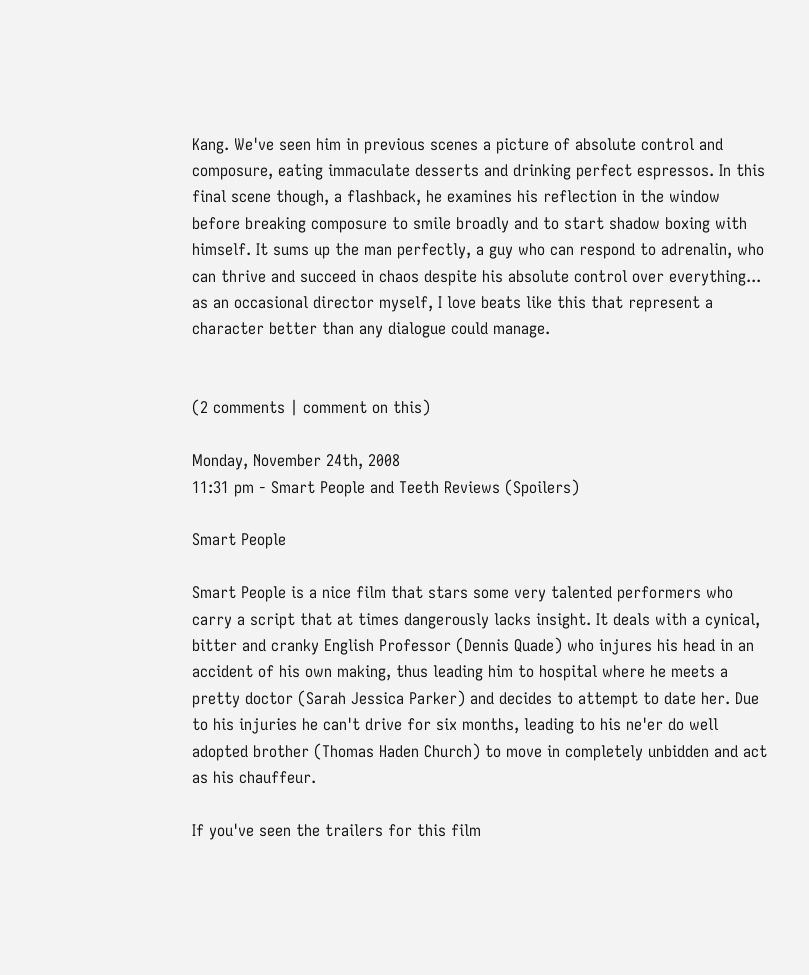Kang. We've seen him in previous scenes a picture of absolute control and composure, eating immaculate desserts and drinking perfect espressos. In this final scene though, a flashback, he examines his reflection in the window before breaking composure to smile broadly and to start shadow boxing with himself. It sums up the man perfectly, a guy who can respond to adrenalin, who can thrive and succeed in chaos despite his absolute control over everything... as an occasional director myself, I love beats like this that represent a character better than any dialogue could manage.


(2 comments | comment on this)

Monday, November 24th, 2008
11:31 pm - Smart People and Teeth Reviews (Spoilers)

Smart People

Smart People is a nice film that stars some very talented performers who carry a script that at times dangerously lacks insight. It deals with a cynical, bitter and cranky English Professor (Dennis Quade) who injures his head in an accident of his own making, thus leading him to hospital where he meets a pretty doctor (Sarah Jessica Parker) and decides to attempt to date her. Due to his injuries he can't drive for six months, leading to his ne'er do well adopted brother (Thomas Haden Church) to move in completely unbidden and act as his chauffeur.

If you've seen the trailers for this film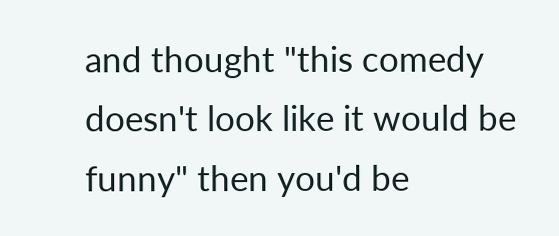and thought "this comedy doesn't look like it would be funny" then you'd be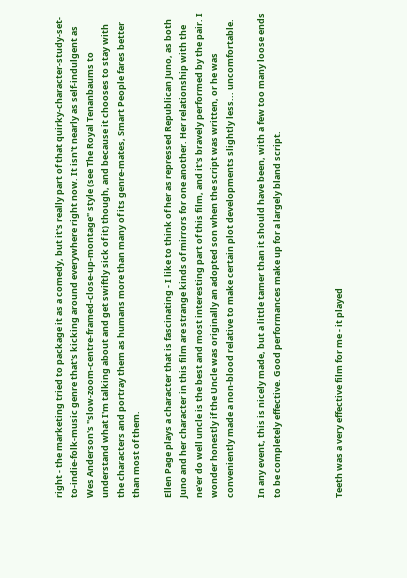right - the marketing tried to package it as a comedy, but it's really part of that quirky-character-study-set-to-indie-folk-music genre that's kicking around everywhere right now. It isn't nearly as self-indulgent as Wes Anderson's "slow-zoom-centre-framed-close-up-montage" style (see The Royal Tenanbaums to understand what I'm talking about and get swiftly sick of it) though, and because it chooses to stay with the characters and portray them as humans more than many of its genre-mates, Smart People fares better than most of them.

Ellen Page plays a character that is fascinating - I like to think of her as repressed Republican Juno, as both Juno and her character in this film are strange kinds of mirrors for one another. Her relationship with the ne'er do well uncle is the best and most interesting part of this film, and it's bravely performed by the pair. I wonder honestly if the Uncle was originally an adopted son when the script was written, or he was conveniently made a non-blood relative to make certain plot developments slightly less... uncomfortable.

In any event, this is nicely made, but a little tamer than it should have been, with a few too many loose ends to be completely effective. Good performances make up for a largely bland script.



Teeth was a very effective film for me - it played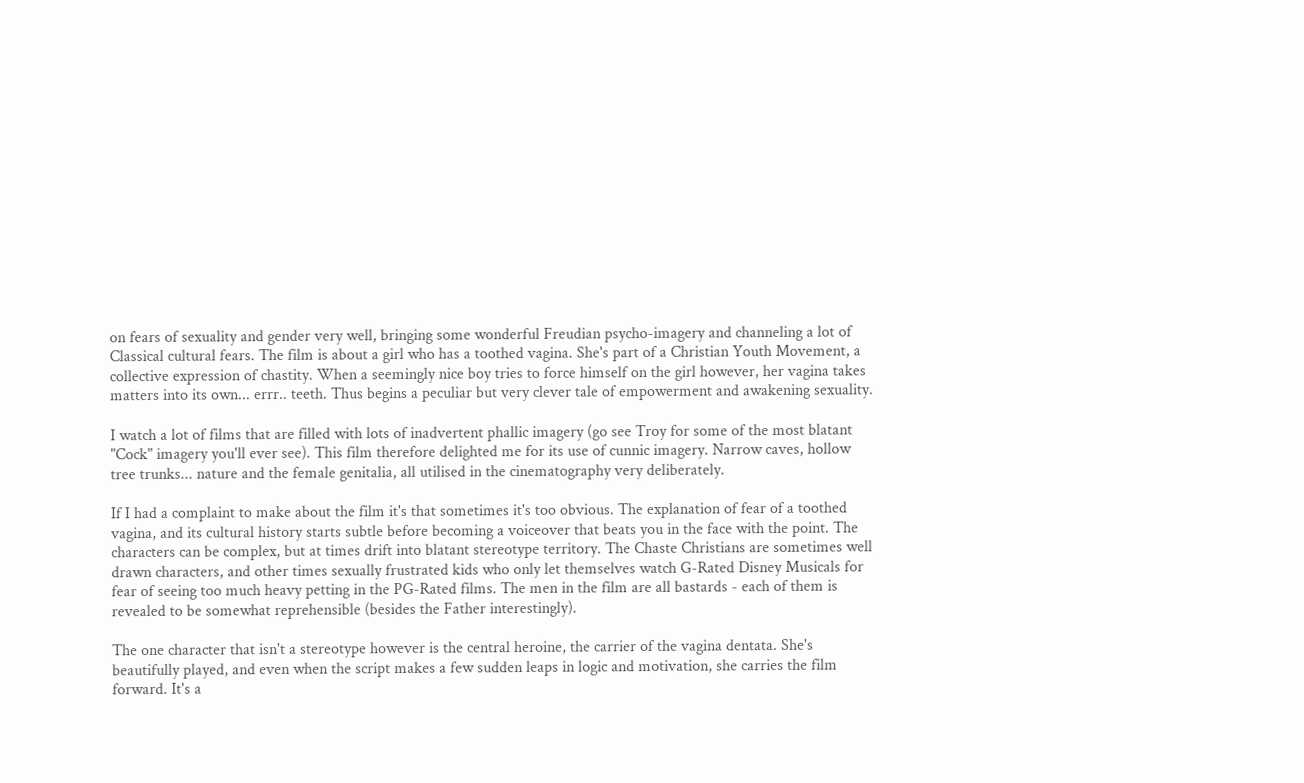on fears of sexuality and gender very well, bringing some wonderful Freudian psycho-imagery and channeling a lot of Classical cultural fears. The film is about a girl who has a toothed vagina. She's part of a Christian Youth Movement, a collective expression of chastity. When a seemingly nice boy tries to force himself on the girl however, her vagina takes matters into its own... errr.. teeth. Thus begins a peculiar but very clever tale of empowerment and awakening sexuality.

I watch a lot of films that are filled with lots of inadvertent phallic imagery (go see Troy for some of the most blatant "Cock" imagery you'll ever see). This film therefore delighted me for its use of cunnic imagery. Narrow caves, hollow tree trunks... nature and the female genitalia, all utilised in the cinematography very deliberately.

If I had a complaint to make about the film it's that sometimes it's too obvious. The explanation of fear of a toothed vagina, and its cultural history starts subtle before becoming a voiceover that beats you in the face with the point. The characters can be complex, but at times drift into blatant stereotype territory. The Chaste Christians are sometimes well drawn characters, and other times sexually frustrated kids who only let themselves watch G-Rated Disney Musicals for fear of seeing too much heavy petting in the PG-Rated films. The men in the film are all bastards - each of them is revealed to be somewhat reprehensible (besides the Father interestingly).

The one character that isn't a stereotype however is the central heroine, the carrier of the vagina dentata. She's beautifully played, and even when the script makes a few sudden leaps in logic and motivation, she carries the film forward. It's a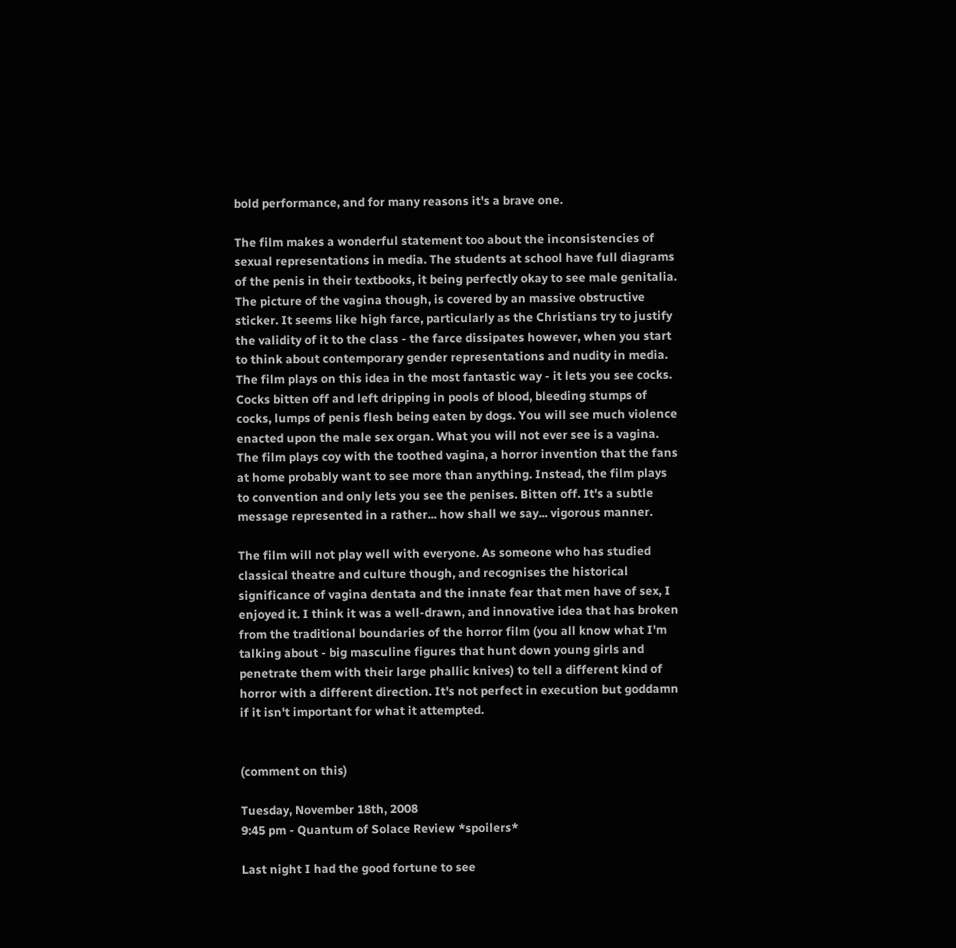bold performance, and for many reasons it's a brave one.

The film makes a wonderful statement too about the inconsistencies of sexual representations in media. The students at school have full diagrams of the penis in their textbooks, it being perfectly okay to see male genitalia. The picture of the vagina though, is covered by an massive obstructive sticker. It seems like high farce, particularly as the Christians try to justify the validity of it to the class - the farce dissipates however, when you start to think about contemporary gender representations and nudity in media. The film plays on this idea in the most fantastic way - it lets you see cocks. Cocks bitten off and left dripping in pools of blood, bleeding stumps of cocks, lumps of penis flesh being eaten by dogs. You will see much violence enacted upon the male sex organ. What you will not ever see is a vagina. The film plays coy with the toothed vagina, a horror invention that the fans at home probably want to see more than anything. Instead, the film plays to convention and only lets you see the penises. Bitten off. It's a subtle message represented in a rather... how shall we say... vigorous manner.

The film will not play well with everyone. As someone who has studied classical theatre and culture though, and recognises the historical significance of vagina dentata and the innate fear that men have of sex, I enjoyed it. I think it was a well-drawn, and innovative idea that has broken from the traditional boundaries of the horror film (you all know what I'm talking about - big masculine figures that hunt down young girls and penetrate them with their large phallic knives) to tell a different kind of horror with a different direction. It's not perfect in execution but goddamn if it isn't important for what it attempted.


(comment on this)

Tuesday, November 18th, 2008
9:45 pm - Quantum of Solace Review *spoilers*

Last night I had the good fortune to see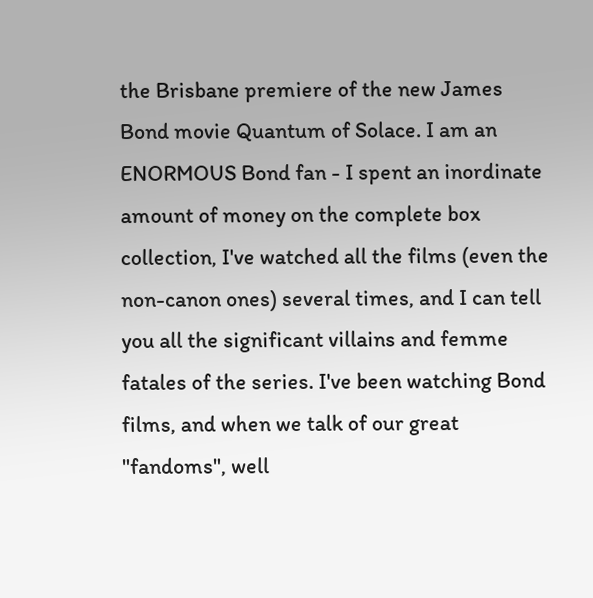the Brisbane premiere of the new James Bond movie Quantum of Solace. I am an ENORMOUS Bond fan - I spent an inordinate amount of money on the complete box collection, I've watched all the films (even the non-canon ones) several times, and I can tell you all the significant villains and femme fatales of the series. I've been watching Bond films, and when we talk of our great "fandoms", well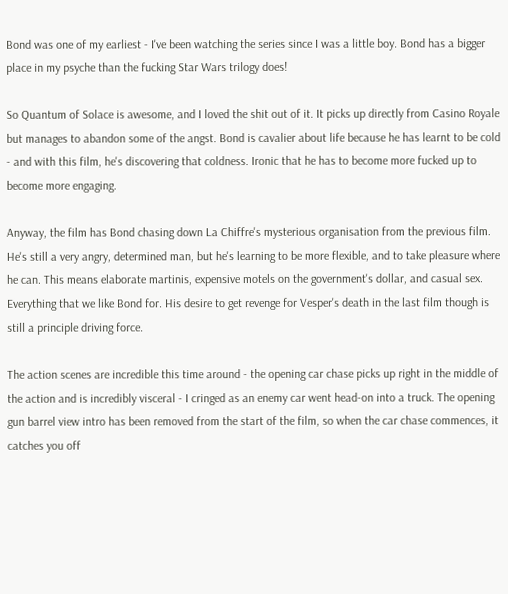Bond was one of my earliest - I've been watching the series since I was a little boy. Bond has a bigger place in my psyche than the fucking Star Wars trilogy does!

So Quantum of Solace is awesome, and I loved the shit out of it. It picks up directly from Casino Royale but manages to abandon some of the angst. Bond is cavalier about life because he has learnt to be cold - and with this film, he's discovering that coldness. Ironic that he has to become more fucked up to become more engaging.

Anyway, the film has Bond chasing down La Chiffre's mysterious organisation from the previous film. He's still a very angry, determined man, but he's learning to be more flexible, and to take pleasure where he can. This means elaborate martinis, expensive motels on the government's dollar, and casual sex. Everything that we like Bond for. His desire to get revenge for Vesper's death in the last film though is still a principle driving force.

The action scenes are incredible this time around - the opening car chase picks up right in the middle of the action and is incredibly visceral - I cringed as an enemy car went head-on into a truck. The opening gun barrel view intro has been removed from the start of the film, so when the car chase commences, it catches you off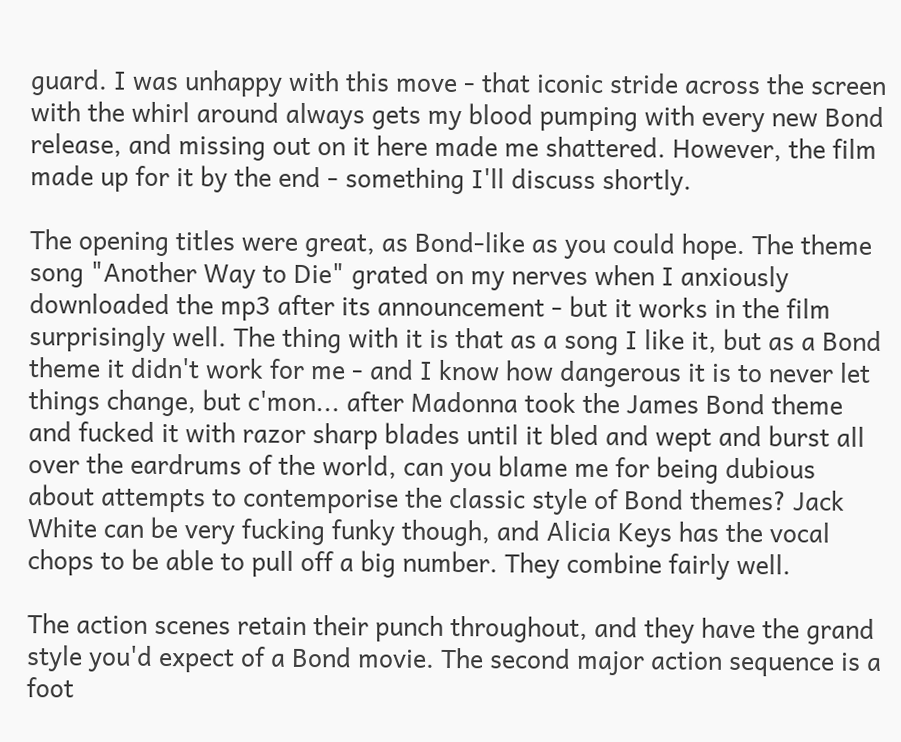guard. I was unhappy with this move - that iconic stride across the screen with the whirl around always gets my blood pumping with every new Bond release, and missing out on it here made me shattered. However, the film made up for it by the end - something I'll discuss shortly.

The opening titles were great, as Bond-like as you could hope. The theme song "Another Way to Die" grated on my nerves when I anxiously downloaded the mp3 after its announcement - but it works in the film surprisingly well. The thing with it is that as a song I like it, but as a Bond theme it didn't work for me - and I know how dangerous it is to never let things change, but c'mon... after Madonna took the James Bond theme and fucked it with razor sharp blades until it bled and wept and burst all over the eardrums of the world, can you blame me for being dubious about attempts to contemporise the classic style of Bond themes? Jack White can be very fucking funky though, and Alicia Keys has the vocal chops to be able to pull off a big number. They combine fairly well.

The action scenes retain their punch throughout, and they have the grand style you'd expect of a Bond movie. The second major action sequence is a foot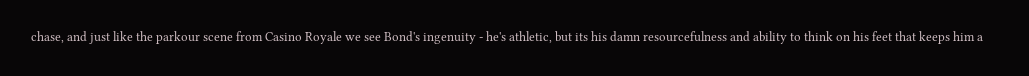chase, and just like the parkour scene from Casino Royale we see Bond's ingenuity - he's athletic, but its his damn resourcefulness and ability to think on his feet that keeps him a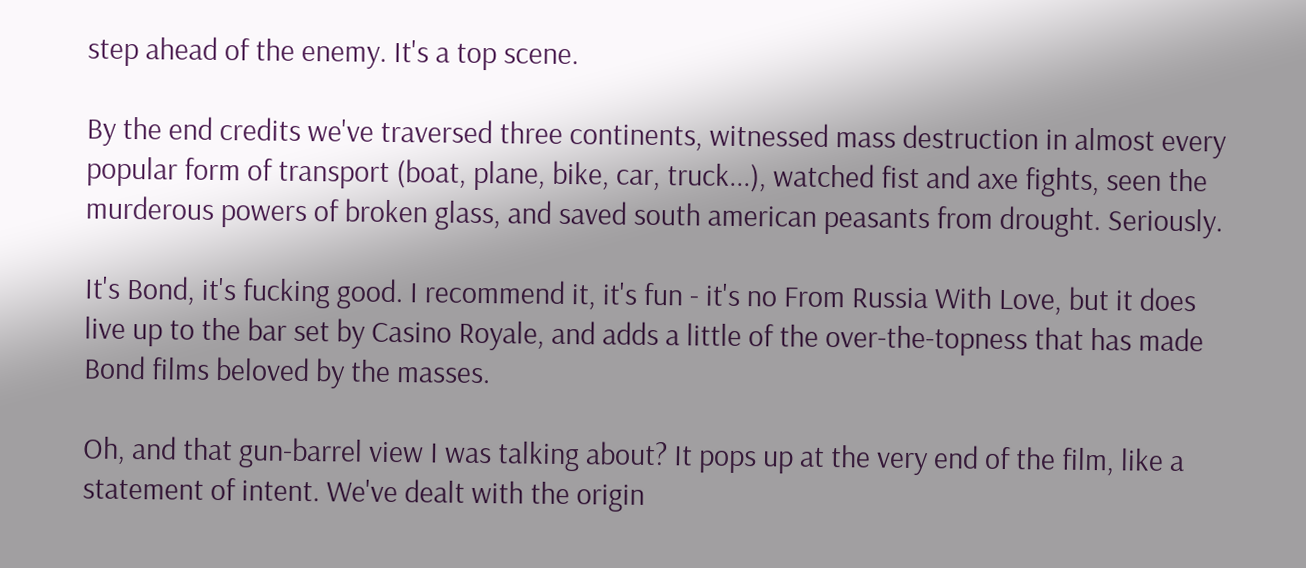step ahead of the enemy. It's a top scene.

By the end credits we've traversed three continents, witnessed mass destruction in almost every popular form of transport (boat, plane, bike, car, truck...), watched fist and axe fights, seen the murderous powers of broken glass, and saved south american peasants from drought. Seriously.

It's Bond, it's fucking good. I recommend it, it's fun - it's no From Russia With Love, but it does live up to the bar set by Casino Royale, and adds a little of the over-the-topness that has made Bond films beloved by the masses.

Oh, and that gun-barrel view I was talking about? It pops up at the very end of the film, like a statement of intent. We've dealt with the origin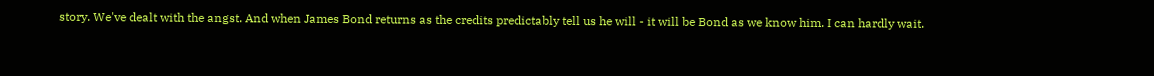story. We've dealt with the angst. And when James Bond returns as the credits predictably tell us he will - it will be Bond as we know him. I can hardly wait.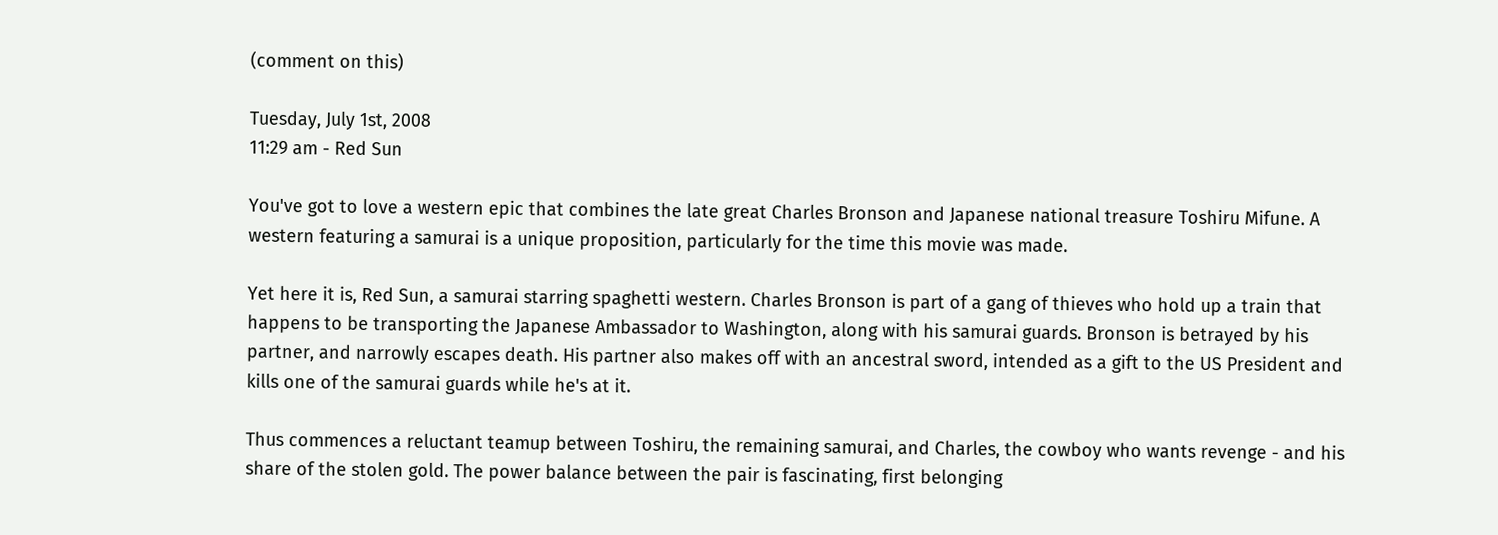(comment on this)

Tuesday, July 1st, 2008
11:29 am - Red Sun

You've got to love a western epic that combines the late great Charles Bronson and Japanese national treasure Toshiru Mifune. A western featuring a samurai is a unique proposition, particularly for the time this movie was made.

Yet here it is, Red Sun, a samurai starring spaghetti western. Charles Bronson is part of a gang of thieves who hold up a train that happens to be transporting the Japanese Ambassador to Washington, along with his samurai guards. Bronson is betrayed by his partner, and narrowly escapes death. His partner also makes off with an ancestral sword, intended as a gift to the US President and kills one of the samurai guards while he's at it.

Thus commences a reluctant teamup between Toshiru, the remaining samurai, and Charles, the cowboy who wants revenge - and his share of the stolen gold. The power balance between the pair is fascinating, first belonging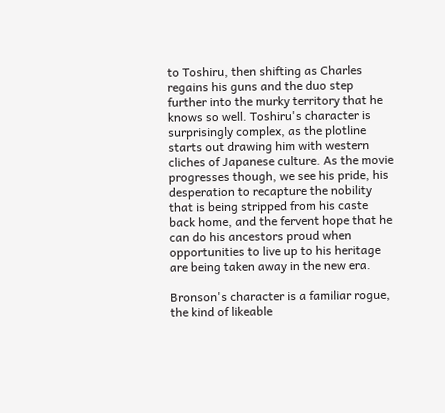to Toshiru, then shifting as Charles regains his guns and the duo step further into the murky territory that he knows so well. Toshiru's character is surprisingly complex, as the plotline starts out drawing him with western cliches of Japanese culture. As the movie progresses though, we see his pride, his desperation to recapture the nobility that is being stripped from his caste back home, and the fervent hope that he can do his ancestors proud when opportunities to live up to his heritage are being taken away in the new era.

Bronson's character is a familiar rogue, the kind of likeable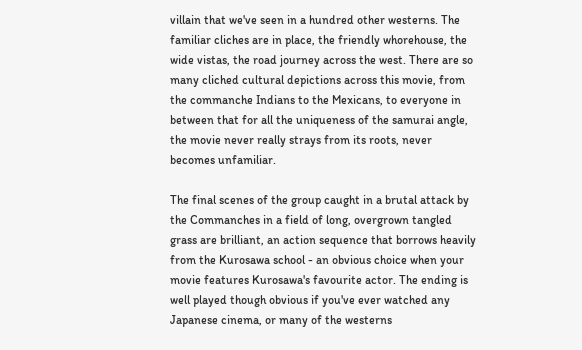villain that we've seen in a hundred other westerns. The familiar cliches are in place, the friendly whorehouse, the wide vistas, the road journey across the west. There are so many cliched cultural depictions across this movie, from the commanche Indians to the Mexicans, to everyone in between that for all the uniqueness of the samurai angle, the movie never really strays from its roots, never becomes unfamiliar.

The final scenes of the group caught in a brutal attack by the Commanches in a field of long, overgrown tangled grass are brilliant, an action sequence that borrows heavily from the Kurosawa school - an obvious choice when your movie features Kurosawa's favourite actor. The ending is well played though obvious if you've ever watched any Japanese cinema, or many of the westerns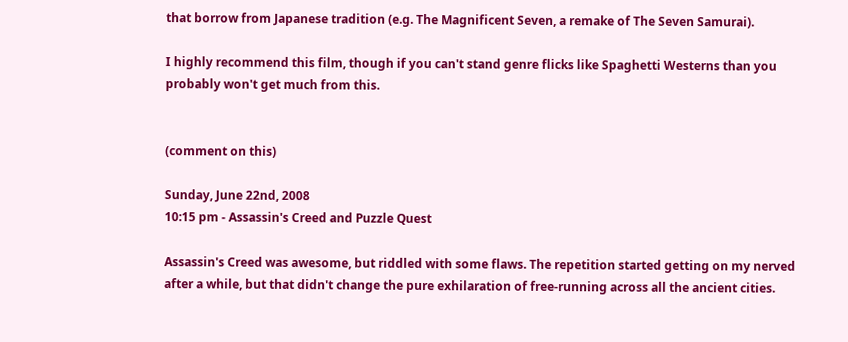that borrow from Japanese tradition (e.g. The Magnificent Seven, a remake of The Seven Samurai).

I highly recommend this film, though if you can't stand genre flicks like Spaghetti Westerns than you probably won't get much from this.


(comment on this)

Sunday, June 22nd, 2008
10:15 pm - Assassin's Creed and Puzzle Quest

Assassin's Creed was awesome, but riddled with some flaws. The repetition started getting on my nerved after a while, but that didn't change the pure exhilaration of free-running across all the ancient cities.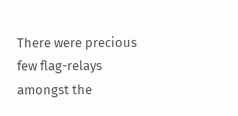There were precious few flag-relays amongst the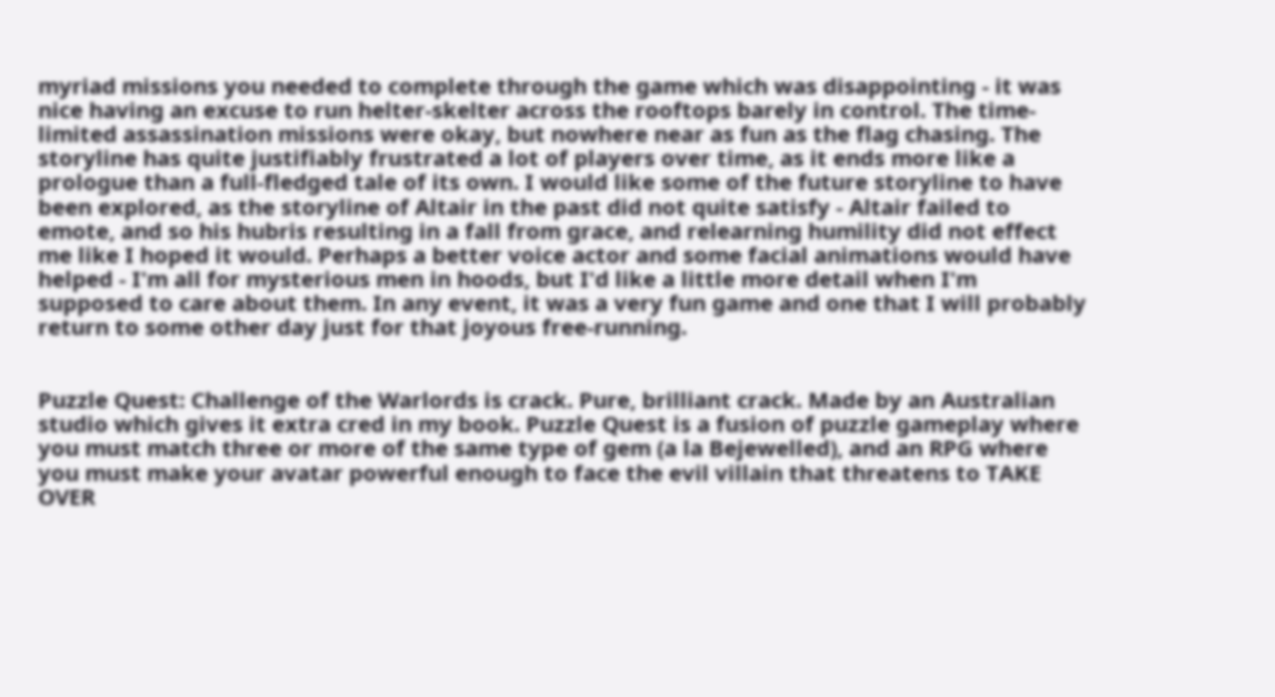myriad missions you needed to complete through the game which was disappointing - it was nice having an excuse to run helter-skelter across the rooftops barely in control. The time-limited assassination missions were okay, but nowhere near as fun as the flag chasing. The storyline has quite justifiably frustrated a lot of players over time, as it ends more like a prologue than a full-fledged tale of its own. I would like some of the future storyline to have been explored, as the storyline of Altair in the past did not quite satisfy - Altair failed to emote, and so his hubris resulting in a fall from grace, and relearning humility did not effect me like I hoped it would. Perhaps a better voice actor and some facial animations would have helped - I'm all for mysterious men in hoods, but I'd like a little more detail when I'm supposed to care about them. In any event, it was a very fun game and one that I will probably return to some other day just for that joyous free-running.


Puzzle Quest: Challenge of the Warlords is crack. Pure, brilliant crack. Made by an Australian studio which gives it extra cred in my book. Puzzle Quest is a fusion of puzzle gameplay where you must match three or more of the same type of gem (a la Bejewelled), and an RPG where you must make your avatar powerful enough to face the evil villain that threatens to TAKE OVER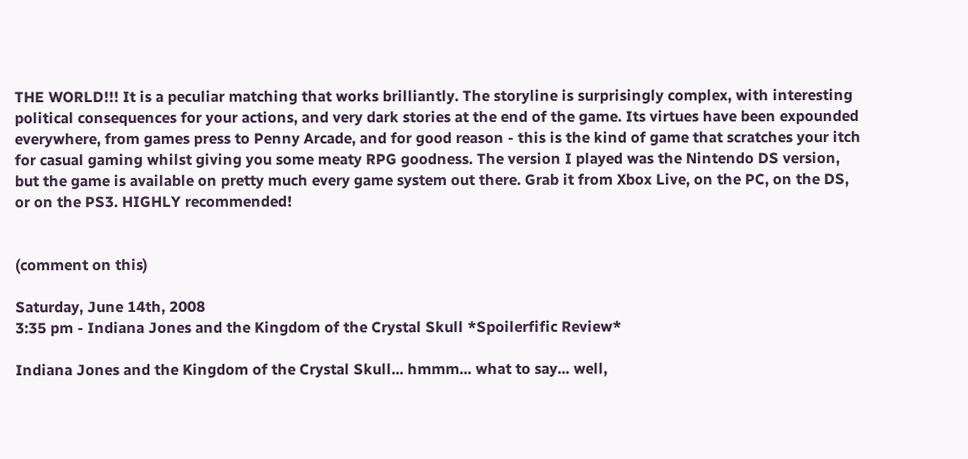THE WORLD!!! It is a peculiar matching that works brilliantly. The storyline is surprisingly complex, with interesting political consequences for your actions, and very dark stories at the end of the game. Its virtues have been expounded everywhere, from games press to Penny Arcade, and for good reason - this is the kind of game that scratches your itch for casual gaming whilst giving you some meaty RPG goodness. The version I played was the Nintendo DS version, but the game is available on pretty much every game system out there. Grab it from Xbox Live, on the PC, on the DS, or on the PS3. HIGHLY recommended!


(comment on this)

Saturday, June 14th, 2008
3:35 pm - Indiana Jones and the Kingdom of the Crystal Skull *Spoilerfific Review*

Indiana Jones and the Kingdom of the Crystal Skull... hmmm... what to say... well,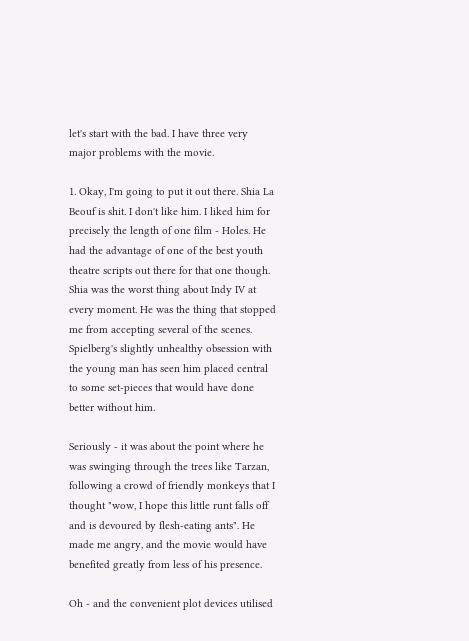let's start with the bad. I have three very major problems with the movie.

1. Okay, I'm going to put it out there. Shia La Beouf is shit. I don't like him. I liked him for precisely the length of one film - Holes. He had the advantage of one of the best youth theatre scripts out there for that one though. Shia was the worst thing about Indy IV at every moment. He was the thing that stopped me from accepting several of the scenes. Spielberg's slightly unhealthy obsession with the young man has seen him placed central to some set-pieces that would have done better without him.

Seriously - it was about the point where he was swinging through the trees like Tarzan, following a crowd of friendly monkeys that I thought "wow, I hope this little runt falls off and is devoured by flesh-eating ants". He made me angry, and the movie would have benefited greatly from less of his presence.

Oh - and the convenient plot devices utilised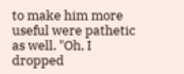to make him more useful were pathetic as well. "Oh, I dropped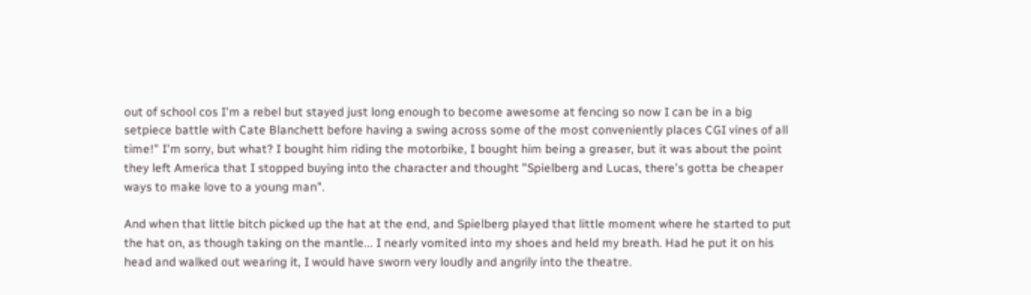out of school cos I'm a rebel but stayed just long enough to become awesome at fencing so now I can be in a big setpiece battle with Cate Blanchett before having a swing across some of the most conveniently places CGI vines of all time!" I'm sorry, but what? I bought him riding the motorbike, I bought him being a greaser, but it was about the point they left America that I stopped buying into the character and thought "Spielberg and Lucas, there's gotta be cheaper ways to make love to a young man".

And when that little bitch picked up the hat at the end, and Spielberg played that little moment where he started to put the hat on, as though taking on the mantle... I nearly vomited into my shoes and held my breath. Had he put it on his head and walked out wearing it, I would have sworn very loudly and angrily into the theatre.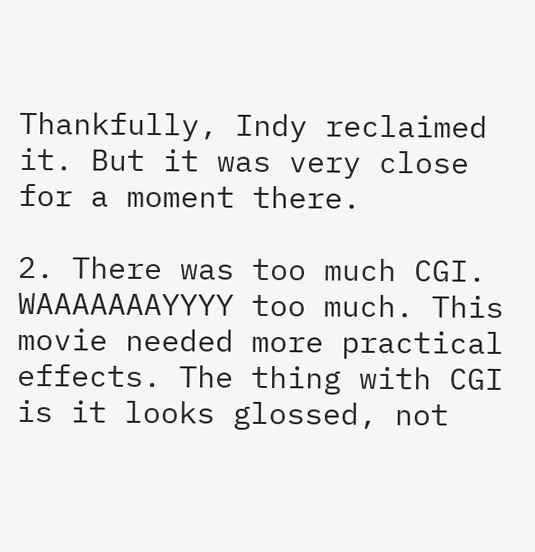Thankfully, Indy reclaimed it. But it was very close for a moment there.

2. There was too much CGI. WAAAAAAAYYYY too much. This movie needed more practical effects. The thing with CGI is it looks glossed, not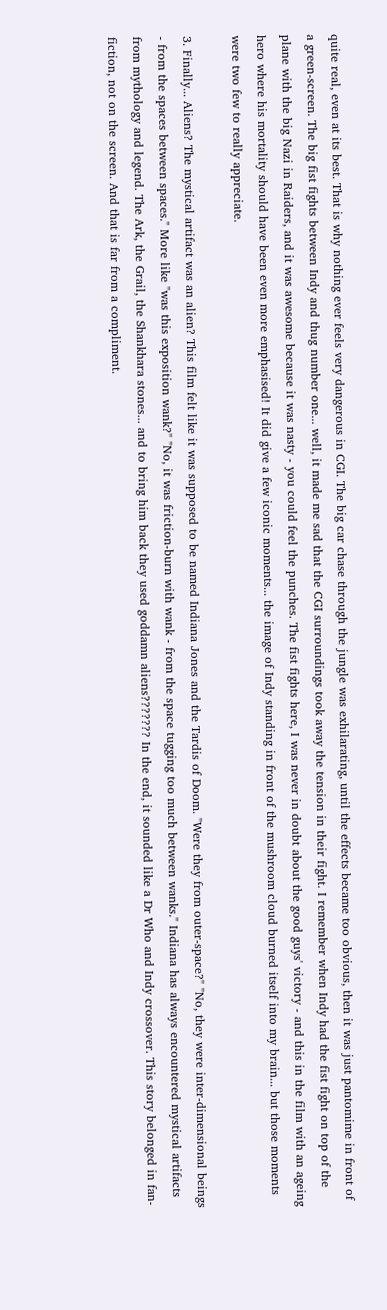quite real, even at its best. That is why nothing ever feels very dangerous in CGI. The big car chase through the jungle was exhilarating, until the effects became too obvious, then it was just pantomime in front of a green-screen. The big fist fights between Indy and thug number one... well, it made me sad that the CGI surroundings took away the tension in their fight. I remember when Indy had the fist fight on top of the plane with the big Nazi in Raiders, and it was awesome because it was nasty - you could feel the punches. The fist fights here, I was never in doubt about the good guys' victory - and this in the film with an ageing hero where his mortality should have been even more emphasised! It did give a few iconic moments... the image of Indy standing in front of the mushroom cloud burned itself into my brain... but those moments were two few to really appreciate.

3. Finally... Aliens? The mystical artifact was an alien? This film felt like it was supposed to be named Indiana Jones and the Tardis of Doom. "Were they from outer-space?" "No, they were inter-dimensional beings - from the spaces between spaces." More like "was this exposition wank?" "No, it was friction-burn with wank - from the space tugging too much between wanks." Indiana has always encountered mystical artifacts from mythology and legend. The Ark, the Grail, the Shankhara stones... and to bring him back they used goddamn aliens??????? In the end, it sounded like a Dr Who and Indy crossover. This story belonged in fan-fiction, not on the screen. And that is far from a compliment.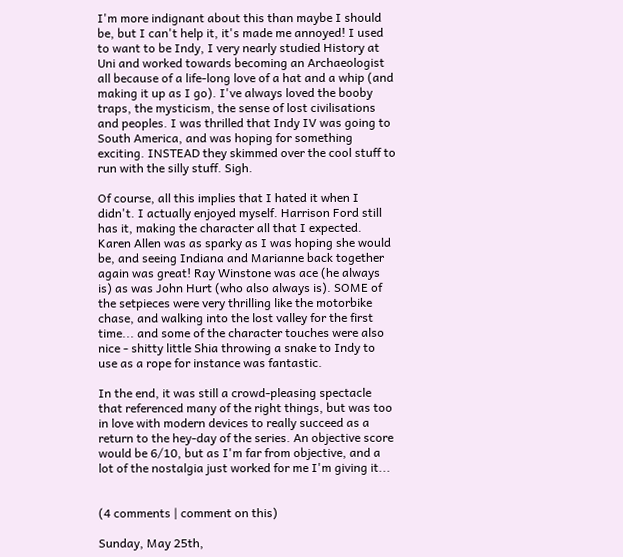I'm more indignant about this than maybe I should be, but I can't help it, it's made me annoyed! I used to want to be Indy, I very nearly studied History at Uni and worked towards becoming an Archaeologist all because of a life-long love of a hat and a whip (and making it up as I go). I've always loved the booby traps, the mysticism, the sense of lost civilisations and peoples. I was thrilled that Indy IV was going to South America, and was hoping for something exciting. INSTEAD they skimmed over the cool stuff to run with the silly stuff. Sigh.

Of course, all this implies that I hated it when I didn't. I actually enjoyed myself. Harrison Ford still has it, making the character all that I expected. Karen Allen was as sparky as I was hoping she would be, and seeing Indiana and Marianne back together again was great! Ray Winstone was ace (he always is) as was John Hurt (who also always is). SOME of the setpieces were very thrilling like the motorbike chase, and walking into the lost valley for the first time... and some of the character touches were also nice - shitty little Shia throwing a snake to Indy to use as a rope for instance was fantastic.

In the end, it was still a crowd-pleasing spectacle that referenced many of the right things, but was too in love with modern devices to really succeed as a return to the hey-day of the series. An objective score would be 6/10, but as I'm far from objective, and a lot of the nostalgia just worked for me I'm giving it...


(4 comments | comment on this)

Sunday, May 25th,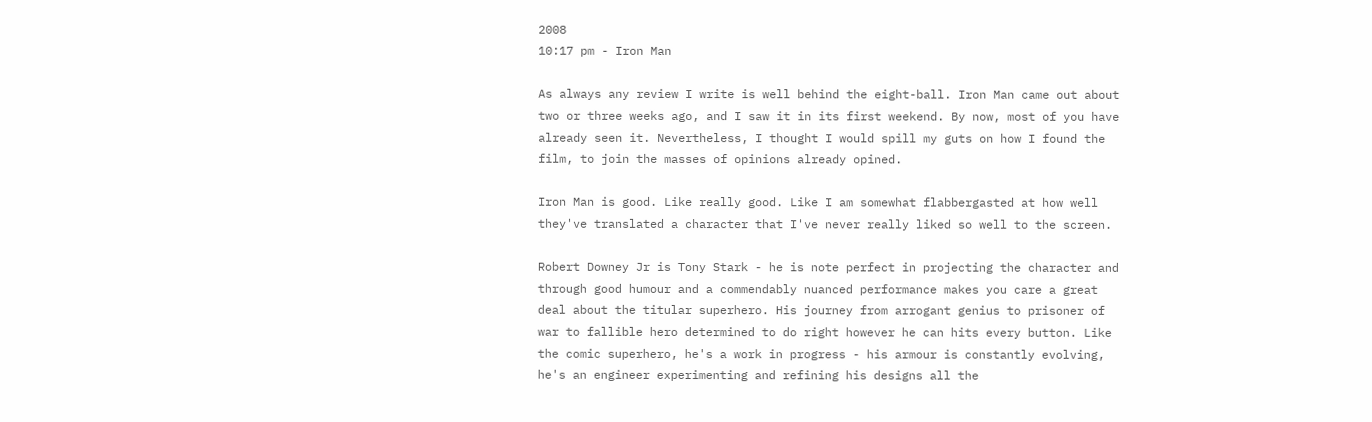2008
10:17 pm - Iron Man

As always any review I write is well behind the eight-ball. Iron Man came out about two or three weeks ago, and I saw it in its first weekend. By now, most of you have already seen it. Nevertheless, I thought I would spill my guts on how I found the film, to join the masses of opinions already opined.

Iron Man is good. Like really good. Like I am somewhat flabbergasted at how well they've translated a character that I've never really liked so well to the screen.

Robert Downey Jr is Tony Stark - he is note perfect in projecting the character and through good humour and a commendably nuanced performance makes you care a great deal about the titular superhero. His journey from arrogant genius to prisoner of war to fallible hero determined to do right however he can hits every button. Like the comic superhero, he's a work in progress - his armour is constantly evolving, he's an engineer experimenting and refining his designs all the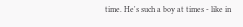time. He's such a boy at times - like in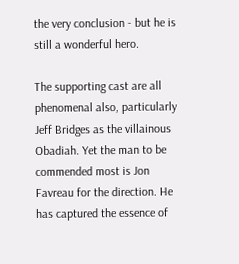the very conclusion - but he is still a wonderful hero.

The supporting cast are all phenomenal also, particularly Jeff Bridges as the villainous Obadiah. Yet the man to be commended most is Jon Favreau for the direction. He has captured the essence of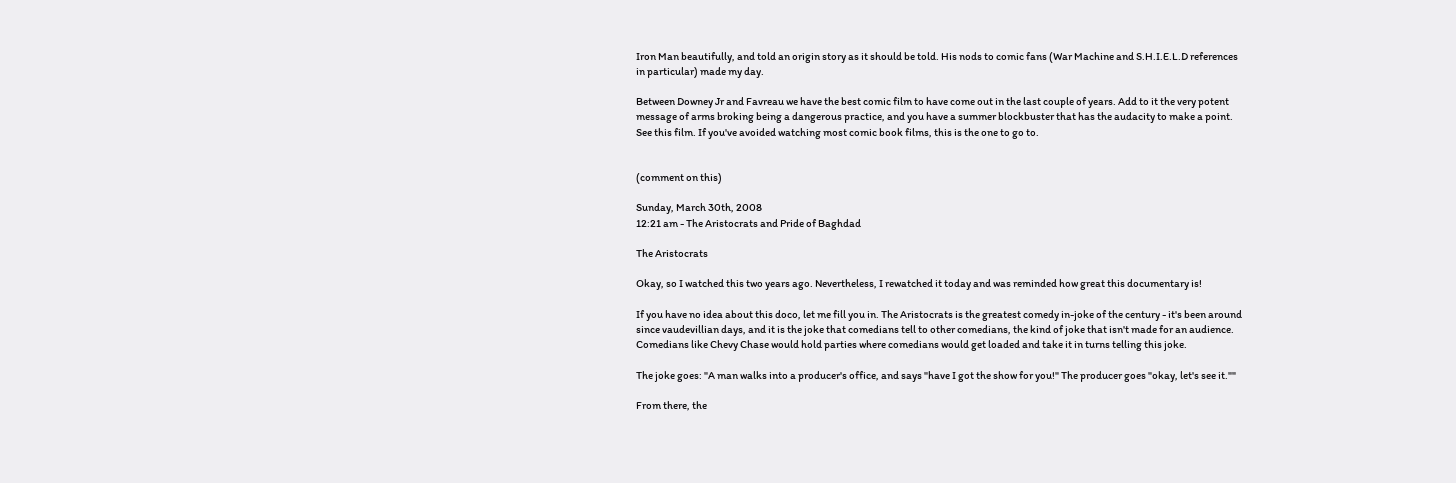Iron Man beautifully, and told an origin story as it should be told. His nods to comic fans (War Machine and S.H.I.E.L.D references in particular) made my day.

Between Downey Jr and Favreau we have the best comic film to have come out in the last couple of years. Add to it the very potent message of arms broking being a dangerous practice, and you have a summer blockbuster that has the audacity to make a point. See this film. If you've avoided watching most comic book films, this is the one to go to.


(comment on this)

Sunday, March 30th, 2008
12:21 am - The Aristocrats and Pride of Baghdad

The Aristocrats

Okay, so I watched this two years ago. Nevertheless, I rewatched it today and was reminded how great this documentary is!

If you have no idea about this doco, let me fill you in. The Aristocrats is the greatest comedy in-joke of the century - it's been around since vaudevillian days, and it is the joke that comedians tell to other comedians, the kind of joke that isn't made for an audience. Comedians like Chevy Chase would hold parties where comedians would get loaded and take it in turns telling this joke.

The joke goes: "A man walks into a producer's office, and says "have I got the show for you!" The producer goes "okay, let's see it.""

From there, the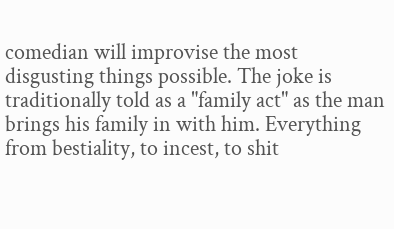comedian will improvise the most disgusting things possible. The joke is traditionally told as a "family act" as the man brings his family in with him. Everything from bestiality, to incest, to shit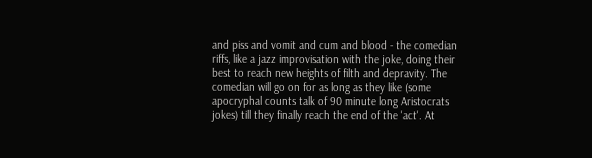and piss and vomit and cum and blood - the comedian riffs, like a jazz improvisation with the joke, doing their best to reach new heights of filth and depravity. The comedian will go on for as long as they like (some apocryphal counts talk of 90 minute long Aristocrats jokes) till they finally reach the end of the 'act'. At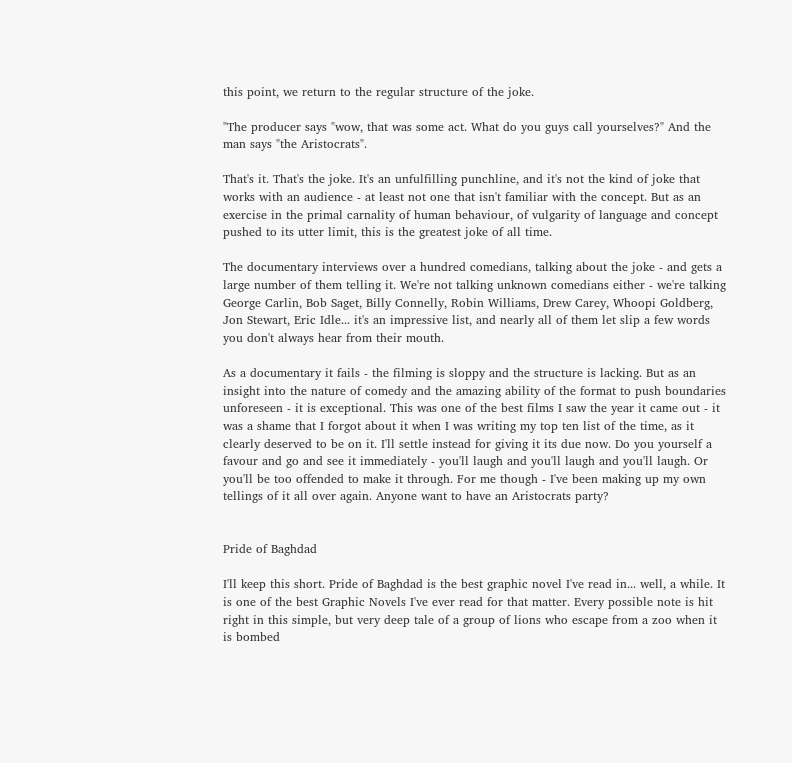this point, we return to the regular structure of the joke.

"The producer says "wow, that was some act. What do you guys call yourselves?" And the man says "the Aristocrats".

That's it. That's the joke. It's an unfulfilling punchline, and it's not the kind of joke that works with an audience - at least not one that isn't familiar with the concept. But as an exercise in the primal carnality of human behaviour, of vulgarity of language and concept pushed to its utter limit, this is the greatest joke of all time.

The documentary interviews over a hundred comedians, talking about the joke - and gets a large number of them telling it. We're not talking unknown comedians either - we're talking George Carlin, Bob Saget, Billy Connelly, Robin Williams, Drew Carey, Whoopi Goldberg, Jon Stewart, Eric Idle... it's an impressive list, and nearly all of them let slip a few words you don't always hear from their mouth.

As a documentary it fails - the filming is sloppy and the structure is lacking. But as an insight into the nature of comedy and the amazing ability of the format to push boundaries unforeseen - it is exceptional. This was one of the best films I saw the year it came out - it was a shame that I forgot about it when I was writing my top ten list of the time, as it clearly deserved to be on it. I'll settle instead for giving it its due now. Do you yourself a favour and go and see it immediately - you'll laugh and you'll laugh and you'll laugh. Or you'll be too offended to make it through. For me though - I've been making up my own tellings of it all over again. Anyone want to have an Aristocrats party?


Pride of Baghdad

I'll keep this short. Pride of Baghdad is the best graphic novel I've read in... well, a while. It is one of the best Graphic Novels I've ever read for that matter. Every possible note is hit right in this simple, but very deep tale of a group of lions who escape from a zoo when it is bombed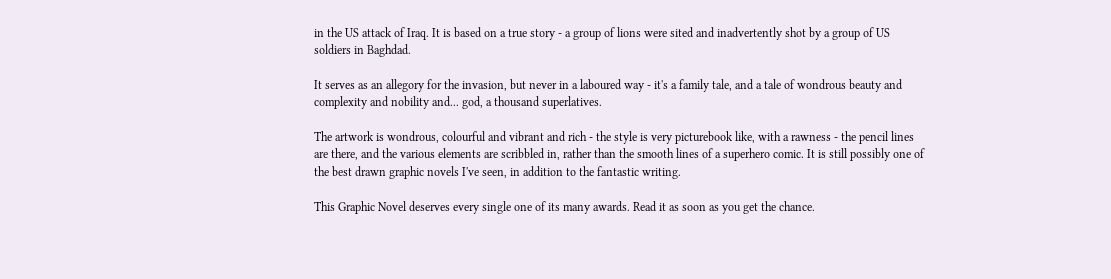in the US attack of Iraq. It is based on a true story - a group of lions were sited and inadvertently shot by a group of US soldiers in Baghdad.

It serves as an allegory for the invasion, but never in a laboured way - it's a family tale, and a tale of wondrous beauty and complexity and nobility and... god, a thousand superlatives.

The artwork is wondrous, colourful and vibrant and rich - the style is very picturebook like, with a rawness - the pencil lines are there, and the various elements are scribbled in, rather than the smooth lines of a superhero comic. It is still possibly one of the best drawn graphic novels I've seen, in addition to the fantastic writing.

This Graphic Novel deserves every single one of its many awards. Read it as soon as you get the chance.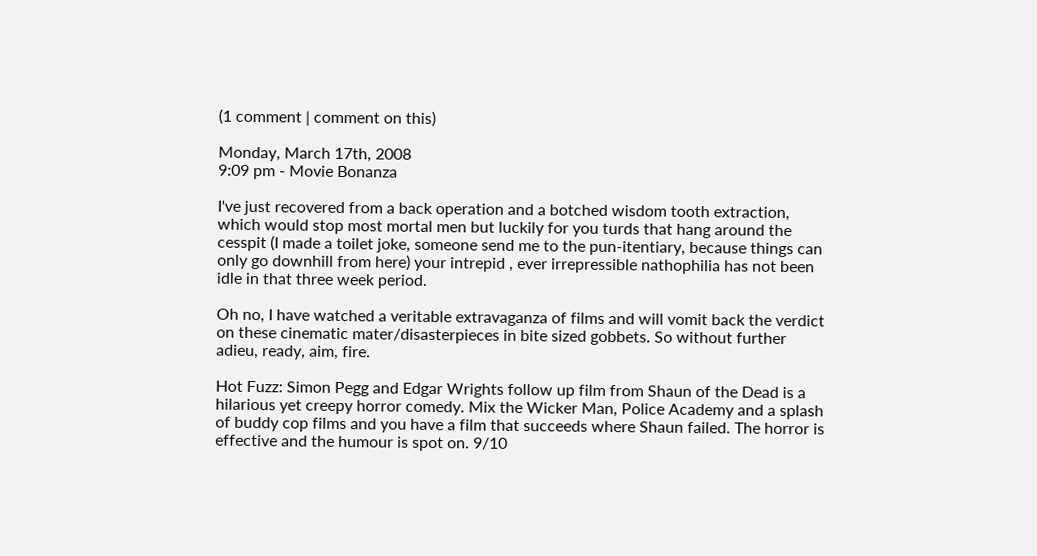(1 comment | comment on this)

Monday, March 17th, 2008
9:09 pm - Movie Bonanza

I've just recovered from a back operation and a botched wisdom tooth extraction, which would stop most mortal men but luckily for you turds that hang around the cesspit (I made a toilet joke, someone send me to the pun-itentiary, because things can only go downhill from here) your intrepid , ever irrepressible nathophilia has not been idle in that three week period.

Oh no, I have watched a veritable extravaganza of films and will vomit back the verdict on these cinematic mater/disasterpieces in bite sized gobbets. So without further adieu, ready, aim, fire.

Hot Fuzz: Simon Pegg and Edgar Wrights follow up film from Shaun of the Dead is a hilarious yet creepy horror comedy. Mix the Wicker Man, Police Academy and a splash of buddy cop films and you have a film that succeeds where Shaun failed. The horror is effective and the humour is spot on. 9/10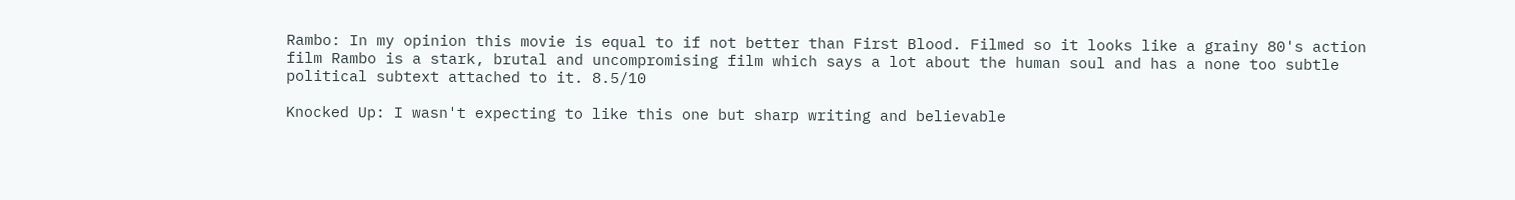Rambo: In my opinion this movie is equal to if not better than First Blood. Filmed so it looks like a grainy 80's action film Rambo is a stark, brutal and uncompromising film which says a lot about the human soul and has a none too subtle political subtext attached to it. 8.5/10

Knocked Up: I wasn't expecting to like this one but sharp writing and believable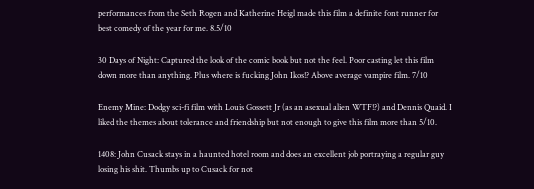performances from the Seth Rogen and Katherine Heigl made this film a definite font runner for best comedy of the year for me. 8.5/10

30 Days of Night: Captured the look of the comic book but not the feel. Poor casting let this film down more than anything. Plus where is fucking John Ikos!? Above average vampire film. 7/10

Enemy Mine: Dodgy sci-fi film with Louis Gossett Jr (as an asexual alien WTF!?) and Dennis Quaid. I liked the themes about tolerance and friendship but not enough to give this film more than 5/10.

1408: John Cusack stays in a haunted hotel room and does an excellent job portraying a regular guy losing his shit. Thumbs up to Cusack for not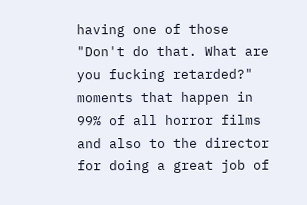having one of those "Don't do that. What are you fucking retarded?" moments that happen in 99% of all horror films and also to the director for doing a great job of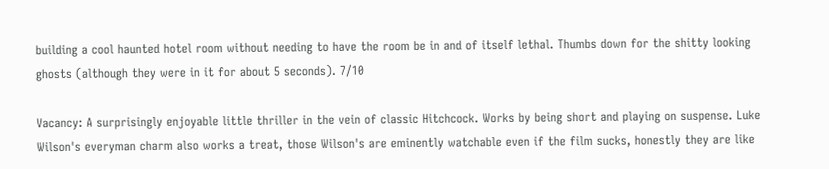building a cool haunted hotel room without needing to have the room be in and of itself lethal. Thumbs down for the shitty looking ghosts (although they were in it for about 5 seconds). 7/10

Vacancy: A surprisingly enjoyable little thriller in the vein of classic Hitchcock. Works by being short and playing on suspense. Luke Wilson's everyman charm also works a treat, those Wilson's are eminently watchable even if the film sucks, honestly they are like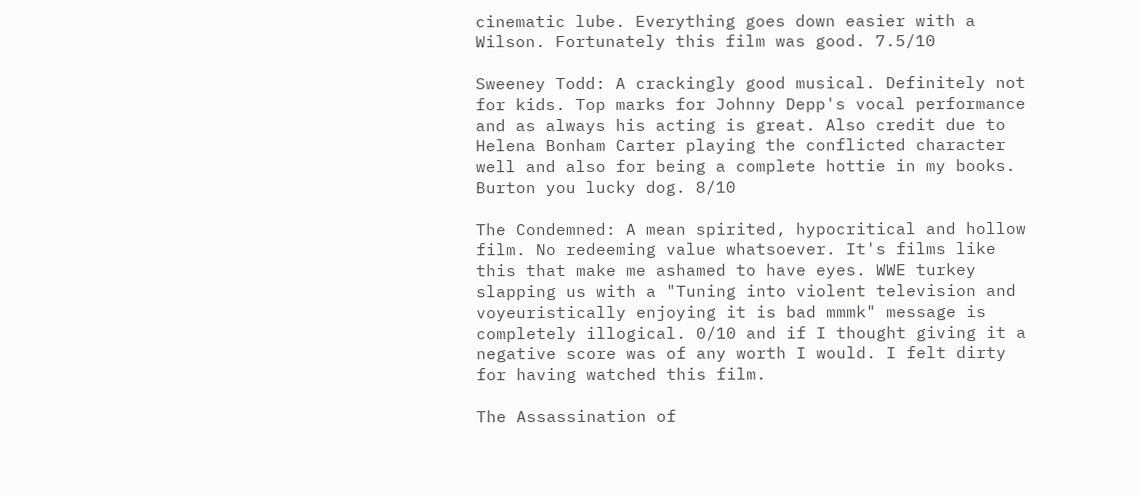cinematic lube. Everything goes down easier with a Wilson. Fortunately this film was good. 7.5/10

Sweeney Todd: A crackingly good musical. Definitely not for kids. Top marks for Johnny Depp's vocal performance and as always his acting is great. Also credit due to Helena Bonham Carter playing the conflicted character well and also for being a complete hottie in my books. Burton you lucky dog. 8/10

The Condemned: A mean spirited, hypocritical and hollow film. No redeeming value whatsoever. It's films like this that make me ashamed to have eyes. WWE turkey slapping us with a "Tuning into violent television and voyeuristically enjoying it is bad mmmk" message is completely illogical. 0/10 and if I thought giving it a negative score was of any worth I would. I felt dirty for having watched this film.

The Assassination of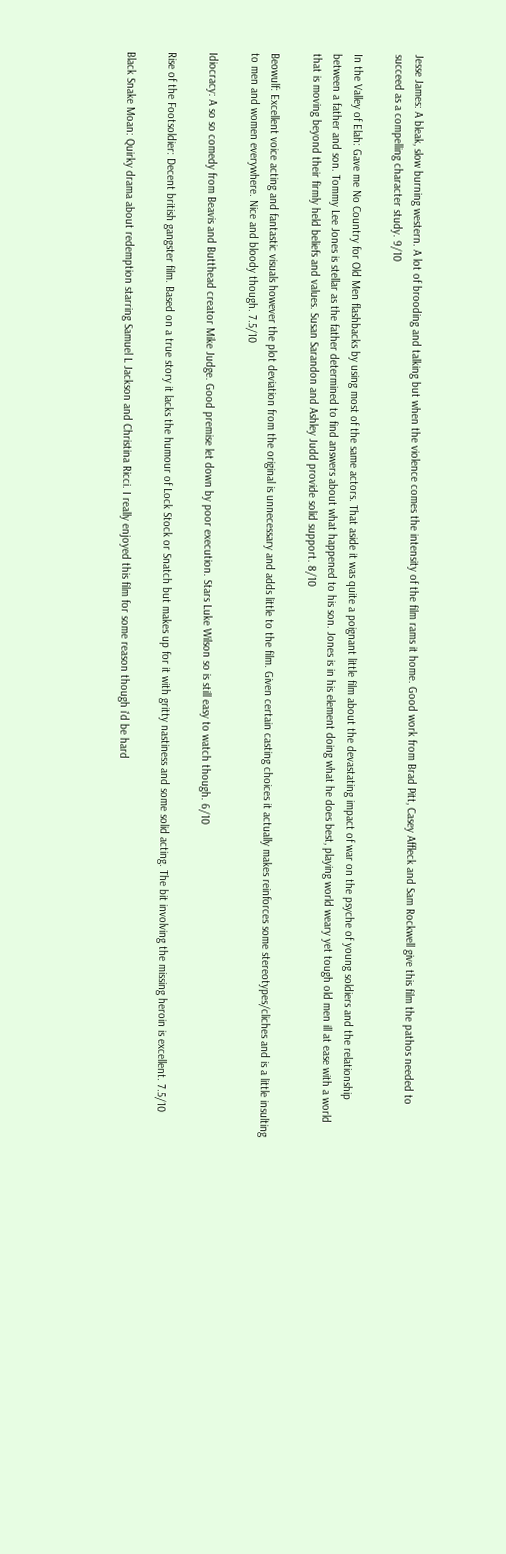Jesse James: A bleak, slow burning western. A lot of brooding and talking but when the violence comes the intensity of the film rams it home. Good work from Brad Pitt, Casey Affleck and Sam Rockwell give this film the pathos needed to succeed as a compelling character study. 9/10

In the Valley of Elah: Gave me No Country for Old Men flashbacks by using most of the same actors. That aside it was quite a poignant little film about the devastating impact of war on the psyche of young soldiers and the relationship between a father and son. Tommy Lee Jones is stellar as the father determined to find answers about what happened to his son. Jones is in his element doing what he does best, playing world weary yet tough old men ill at ease with a world that is moving beyond their firmly held beliefs and values. Susan Sarandon and Ashley Judd provide solid support. 8/10

Beowulf: Excellent voice acting and fantastic visuals however the plot deviation from the original is unnecessary and adds little to the film. Given certain casting choices it actually makes reinforces some stereotypes/cliches and is a little insulting to men and women everywhere. Nice and bloody though. 7.5/10

Idiocracy: A so so comedy from Beavis and Butthead creator Mike Judge. Good premise let down by poor execution. Stars Luke Wilson so is still easy to watch though. 6/10

Rise of the Footsoldier: Decent british gangster film. Based on a true story it lacks the humour of Lock Stock or Snatch but makes up for it with gritty nastiness and some solid acting. The bit involving the missing heroin is excellent. 7.5/10

Black Snake Moan: Quirky drama about redemption starring Samuel L Jackson and Christina Ricci. I really enjoyed this film for some reason though i'd be hard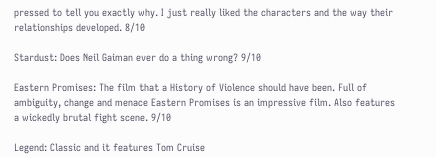pressed to tell you exactly why. I just really liked the characters and the way their relationships developed. 8/10

Stardust: Does Neil Gaiman ever do a thing wrong? 9/10

Eastern Promises: The film that a History of Violence should have been. Full of ambiguity, change and menace Eastern Promises is an impressive film. Also features a wickedly brutal fight scene. 9/10

Legend: Classic and it features Tom Cruise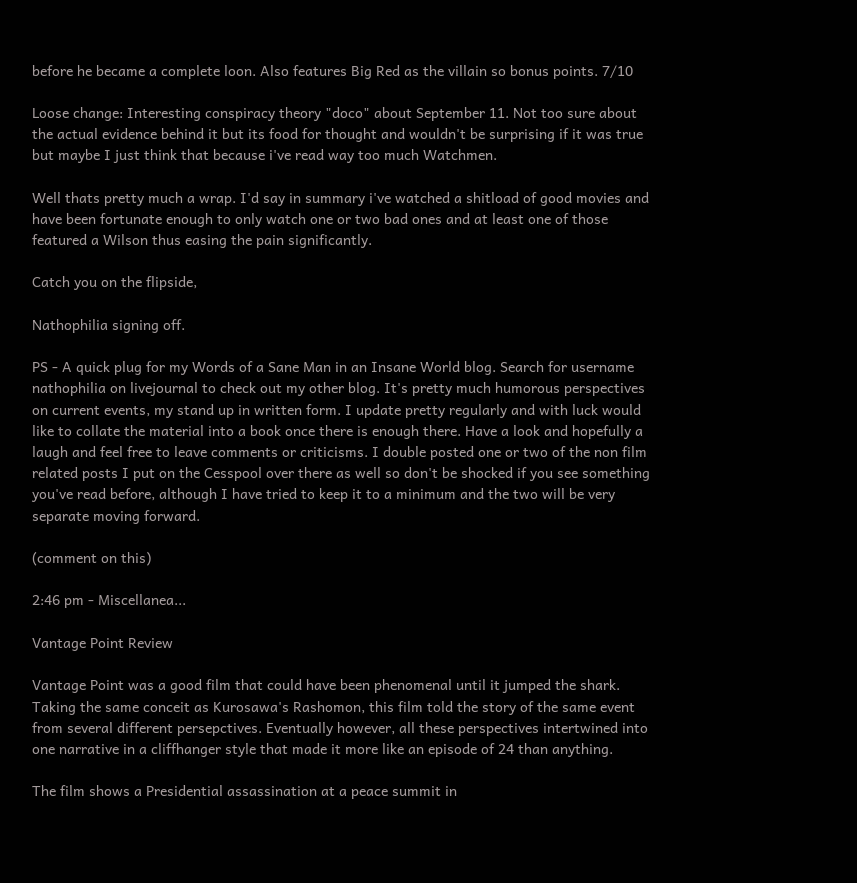before he became a complete loon. Also features Big Red as the villain so bonus points. 7/10

Loose change: Interesting conspiracy theory "doco" about September 11. Not too sure about the actual evidence behind it but its food for thought and wouldn't be surprising if it was true but maybe I just think that because i've read way too much Watchmen.

Well thats pretty much a wrap. I'd say in summary i've watched a shitload of good movies and have been fortunate enough to only watch one or two bad ones and at least one of those featured a Wilson thus easing the pain significantly.

Catch you on the flipside,

Nathophilia signing off.

PS - A quick plug for my Words of a Sane Man in an Insane World blog. Search for username nathophilia on livejournal to check out my other blog. It's pretty much humorous perspectives on current events, my stand up in written form. I update pretty regularly and with luck would like to collate the material into a book once there is enough there. Have a look and hopefully a laugh and feel free to leave comments or criticisms. I double posted one or two of the non film related posts I put on the Cesspool over there as well so don't be shocked if you see something you've read before, although I have tried to keep it to a minimum and the two will be very separate moving forward.

(comment on this)

2:46 pm - Miscellanea...

Vantage Point Review

Vantage Point was a good film that could have been phenomenal until it jumped the shark. Taking the same conceit as Kurosawa's Rashomon, this film told the story of the same event from several different persepctives. Eventually however, all these perspectives intertwined into one narrative in a cliffhanger style that made it more like an episode of 24 than anything.

The film shows a Presidential assassination at a peace summit in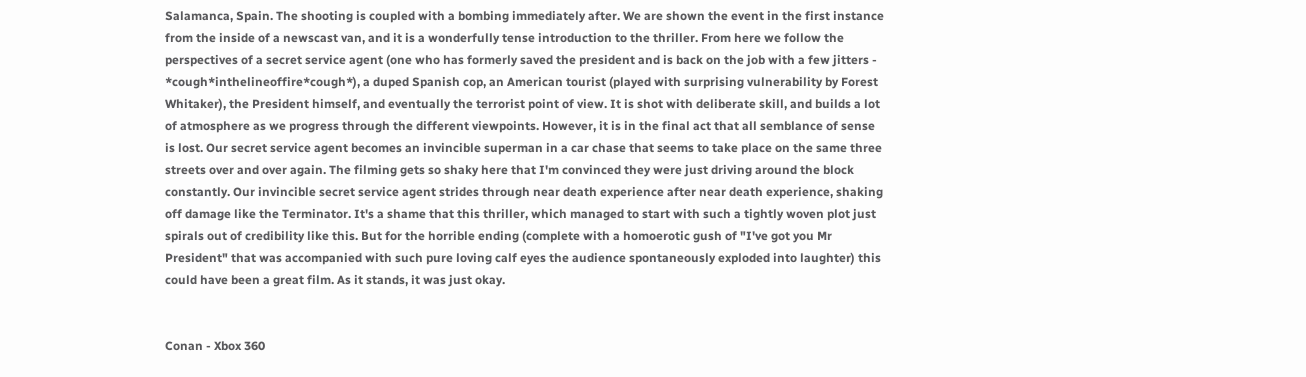Salamanca, Spain. The shooting is coupled with a bombing immediately after. We are shown the event in the first instance from the inside of a newscast van, and it is a wonderfully tense introduction to the thriller. From here we follow the perspectives of a secret service agent (one who has formerly saved the president and is back on the job with a few jitters - *cough*inthelineoffire*cough*), a duped Spanish cop, an American tourist (played with surprising vulnerability by Forest Whitaker), the President himself, and eventually the terrorist point of view. It is shot with deliberate skill, and builds a lot of atmosphere as we progress through the different viewpoints. However, it is in the final act that all semblance of sense is lost. Our secret service agent becomes an invincible superman in a car chase that seems to take place on the same three streets over and over again. The filming gets so shaky here that I'm convinced they were just driving around the block constantly. Our invincible secret service agent strides through near death experience after near death experience, shaking off damage like the Terminator. It's a shame that this thriller, which managed to start with such a tightly woven plot just spirals out of credibility like this. But for the horrible ending (complete with a homoerotic gush of "I've got you Mr President" that was accompanied with such pure loving calf eyes the audience spontaneously exploded into laughter) this could have been a great film. As it stands, it was just okay.


Conan - Xbox 360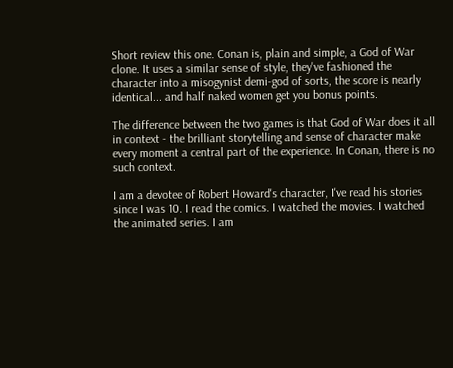Short review this one. Conan is, plain and simple, a God of War clone. It uses a similar sense of style, they've fashioned the character into a misogynist demi-god of sorts, the score is nearly identical... and half naked women get you bonus points.

The difference between the two games is that God of War does it all in context - the brilliant storytelling and sense of character make every moment a central part of the experience. In Conan, there is no such context.

I am a devotee of Robert Howard's character, I've read his stories since I was 10. I read the comics. I watched the movies. I watched the animated series. I am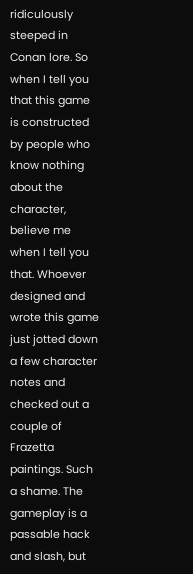ridiculously steeped in Conan lore. So when I tell you that this game is constructed by people who know nothing about the character, believe me when I tell you that. Whoever designed and wrote this game just jotted down a few character notes and checked out a couple of Frazetta paintings. Such a shame. The gameplay is a passable hack and slash, but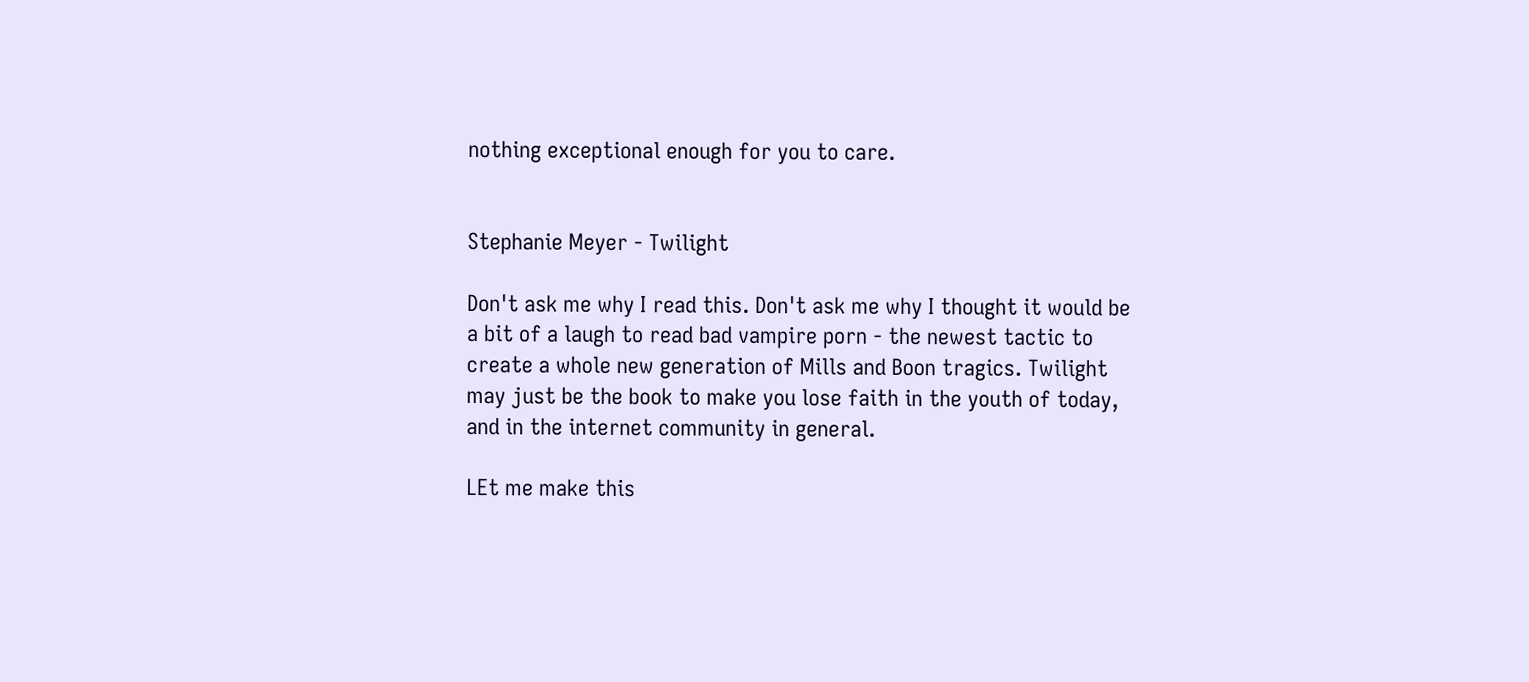nothing exceptional enough for you to care.


Stephanie Meyer - Twilight

Don't ask me why I read this. Don't ask me why I thought it would be a bit of a laugh to read bad vampire porn - the newest tactic to create a whole new generation of Mills and Boon tragics. Twilight may just be the book to make you lose faith in the youth of today, and in the internet community in general.

LEt me make this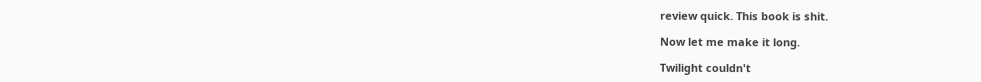review quick. This book is shit.

Now let me make it long.

Twilight couldn't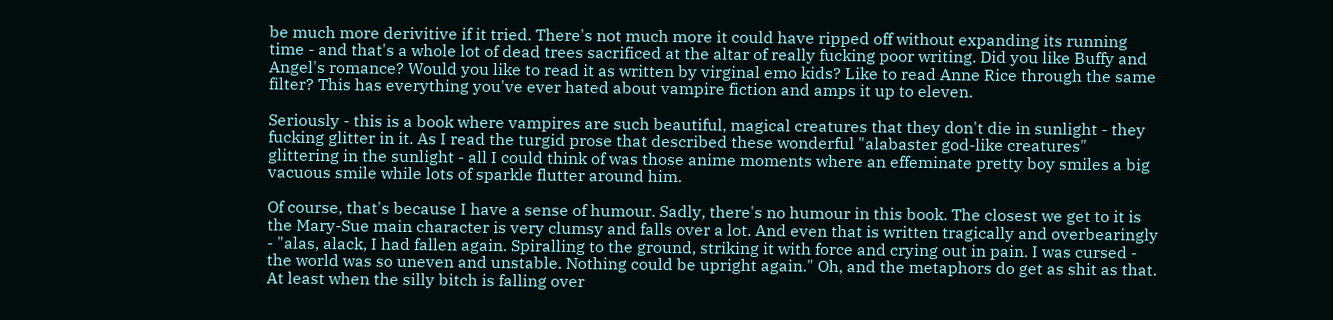be much more derivitive if it tried. There's not much more it could have ripped off without expanding its running time - and that's a whole lot of dead trees sacrificed at the altar of really fucking poor writing. Did you like Buffy and Angel's romance? Would you like to read it as written by virginal emo kids? Like to read Anne Rice through the same filter? This has everything you've ever hated about vampire fiction and amps it up to eleven.

Seriously - this is a book where vampires are such beautiful, magical creatures that they don't die in sunlight - they fucking glitter in it. As I read the turgid prose that described these wonderful "alabaster god-like creatures" glittering in the sunlight - all I could think of was those anime moments where an effeminate pretty boy smiles a big vacuous smile while lots of sparkle flutter around him.

Of course, that's because I have a sense of humour. Sadly, there's no humour in this book. The closest we get to it is the Mary-Sue main character is very clumsy and falls over a lot. And even that is written tragically and overbearingly - "alas, alack, I had fallen again. Spiralling to the ground, striking it with force and crying out in pain. I was cursed - the world was so uneven and unstable. Nothing could be upright again." Oh, and the metaphors do get as shit as that. At least when the silly bitch is falling over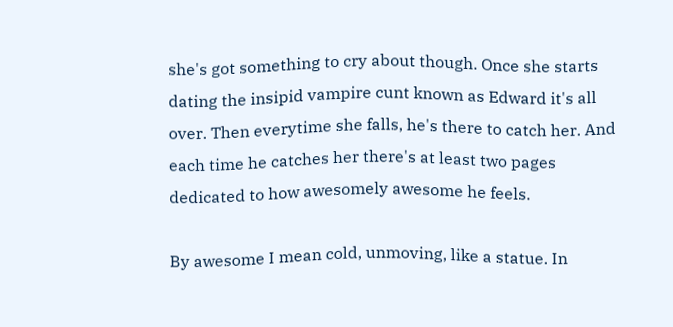she's got something to cry about though. Once she starts dating the insipid vampire cunt known as Edward it's all over. Then everytime she falls, he's there to catch her. And each time he catches her there's at least two pages dedicated to how awesomely awesome he feels.

By awesome I mean cold, unmoving, like a statue. In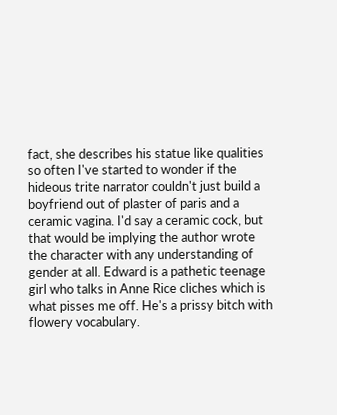fact, she describes his statue like qualities so often I've started to wonder if the hideous trite narrator couldn't just build a boyfriend out of plaster of paris and a ceramic vagina. I'd say a ceramic cock, but that would be implying the author wrote the character with any understanding of gender at all. Edward is a pathetic teenage girl who talks in Anne Rice cliches which is what pisses me off. He's a prissy bitch with flowery vocabulary.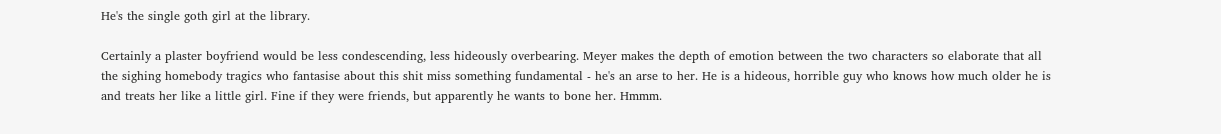He's the single goth girl at the library.

Certainly a plaster boyfriend would be less condescending, less hideously overbearing. Meyer makes the depth of emotion between the two characters so elaborate that all the sighing homebody tragics who fantasise about this shit miss something fundamental - he's an arse to her. He is a hideous, horrible guy who knows how much older he is and treats her like a little girl. Fine if they were friends, but apparently he wants to bone her. Hmmm.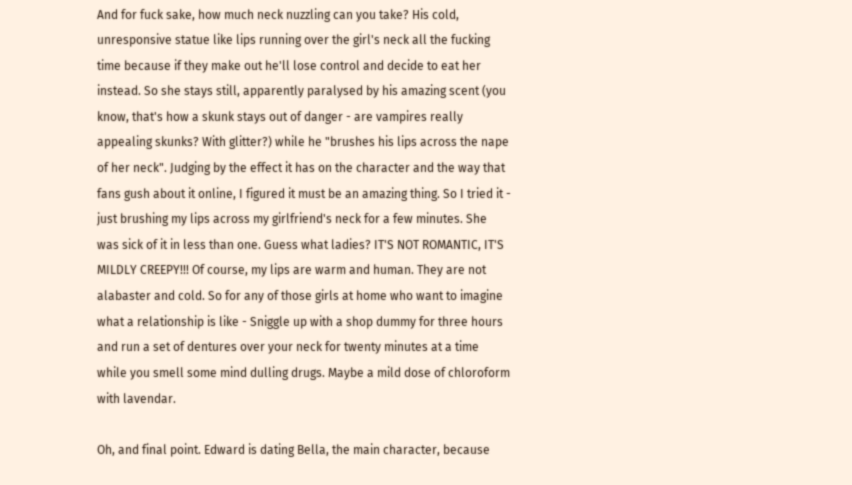And for fuck sake, how much neck nuzzling can you take? His cold, unresponsive statue like lips running over the girl's neck all the fucking time because if they make out he'll lose control and decide to eat her instead. So she stays still, apparently paralysed by his amazing scent (you know, that's how a skunk stays out of danger - are vampires really appealing skunks? With glitter?) while he "brushes his lips across the nape of her neck". Judging by the effect it has on the character and the way that fans gush about it online, I figured it must be an amazing thing. So I tried it - just brushing my lips across my girlfriend's neck for a few minutes. She was sick of it in less than one. Guess what ladies? IT'S NOT ROMANTIC, IT'S MILDLY CREEPY!!! Of course, my lips are warm and human. They are not alabaster and cold. So for any of those girls at home who want to imagine what a relationship is like - Sniggle up with a shop dummy for three hours and run a set of dentures over your neck for twenty minutes at a time while you smell some mind dulling drugs. Maybe a mild dose of chloroform with lavendar.

Oh, and final point. Edward is dating Bella, the main character, because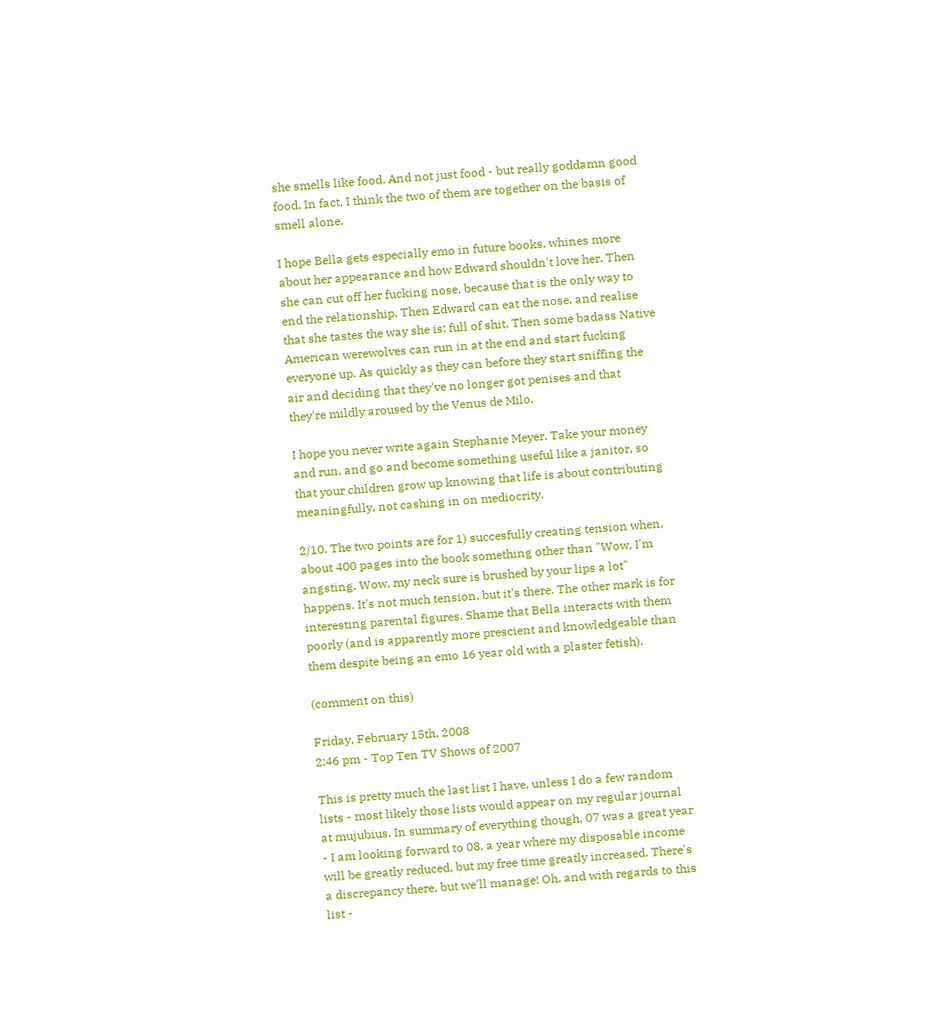she smells like food. And not just food - but really goddamn good food. In fact, I think the two of them are together on the basis of smell alone.

I hope Bella gets especially emo in future books, whines more about her appearance and how Edward shouldn't love her. Then she can cut off her fucking nose, because that is the only way to end the relationship. Then Edward can eat the nose, and realise that she tastes the way she is: full of shit. Then some badass Native American werewolves can run in at the end and start fucking everyone up. As quickly as they can before they start sniffing the air and deciding that they've no longer got penises and that they're mildly aroused by the Venus de Milo.

I hope you never write again Stephanie Meyer. Take your money and run, and go and become something useful like a janitor, so that your children grow up knowing that life is about contributing meaningfully, not cashing in on mediocrity.

2/10. The two points are for 1) succesfully creating tension when, about 400 pages into the book something other than "Wow, I'm angsting. Wow, my neck sure is brushed by your lips a lot" happens. It's not much tension, but it's there. The other mark is for interesting parental figures. Shame that Bella interacts with them poorly (and is apparently more prescient and knowledgeable than them despite being an emo 16 year old with a plaster fetish).

(comment on this)

Friday, February 15th, 2008
2:46 pm - Top Ten TV Shows of 2007

This is pretty much the last list I have, unless I do a few random lists - most likely those lists would appear on my regular journal at mujubius. In summary of everything though, 07 was a great year - I am looking forward to 08, a year where my disposable income will be greatly reduced, but my free time greatly increased. There's a discrepancy there, but we'll manage! Oh, and with regards to this list -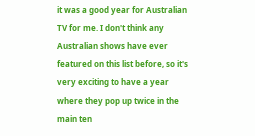it was a good year for Australian TV for me. I don't think any Australian shows have ever featured on this list before, so it's very exciting to have a year where they pop up twice in the main ten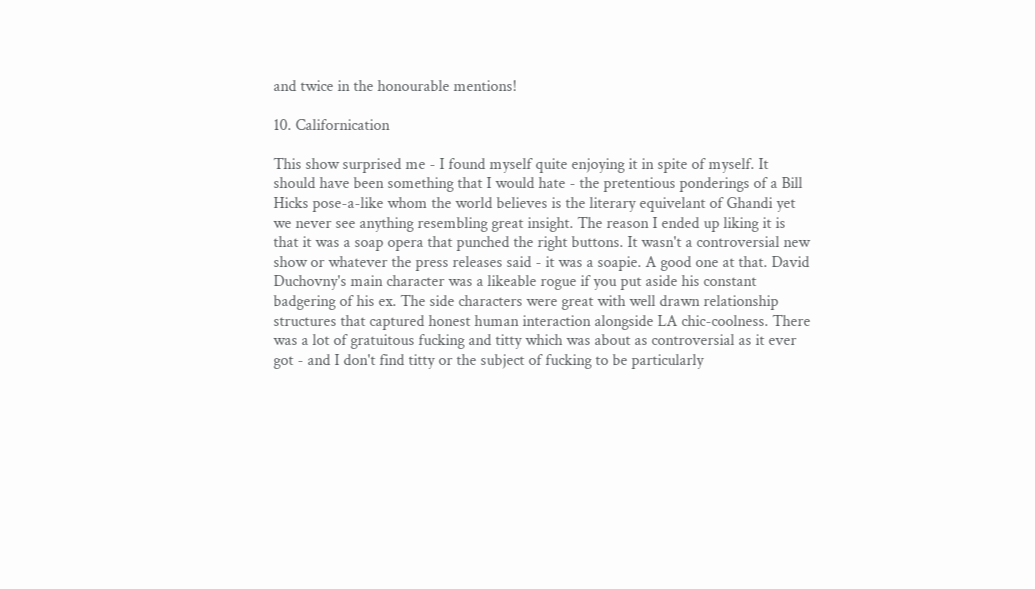and twice in the honourable mentions!

10. Californication

This show surprised me - I found myself quite enjoying it in spite of myself. It should have been something that I would hate - the pretentious ponderings of a Bill Hicks pose-a-like whom the world believes is the literary equivelant of Ghandi yet we never see anything resembling great insight. The reason I ended up liking it is that it was a soap opera that punched the right buttons. It wasn't a controversial new show or whatever the press releases said - it was a soapie. A good one at that. David Duchovny's main character was a likeable rogue if you put aside his constant badgering of his ex. The side characters were great with well drawn relationship structures that captured honest human interaction alongside LA chic-coolness. There was a lot of gratuitous fucking and titty which was about as controversial as it ever got - and I don't find titty or the subject of fucking to be particularly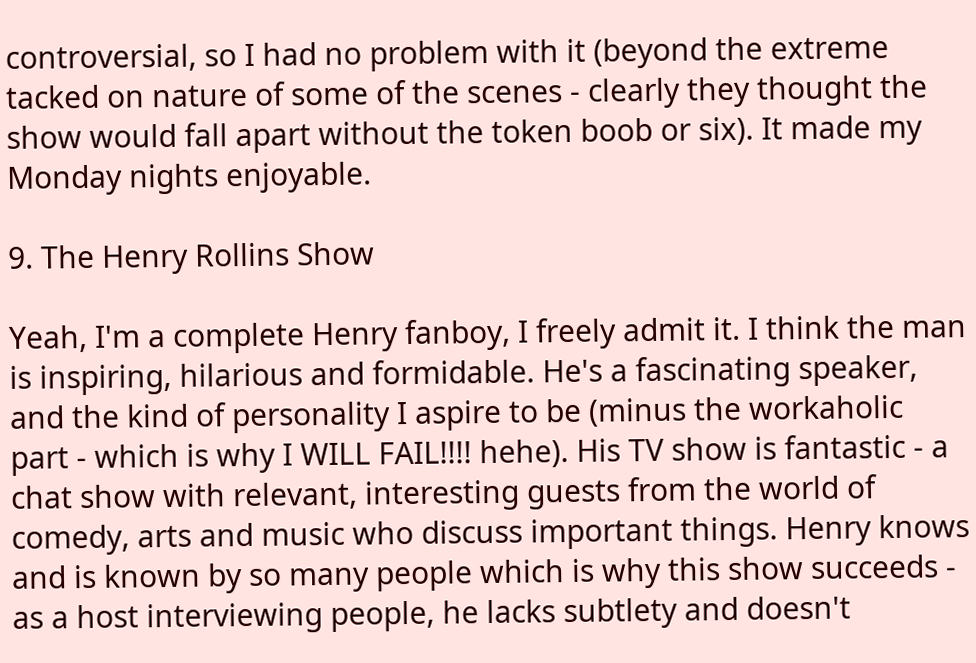controversial, so I had no problem with it (beyond the extreme tacked on nature of some of the scenes - clearly they thought the show would fall apart without the token boob or six). It made my Monday nights enjoyable.

9. The Henry Rollins Show

Yeah, I'm a complete Henry fanboy, I freely admit it. I think the man is inspiring, hilarious and formidable. He's a fascinating speaker, and the kind of personality I aspire to be (minus the workaholic part - which is why I WILL FAIL!!!! hehe). His TV show is fantastic - a chat show with relevant, interesting guests from the world of comedy, arts and music who discuss important things. Henry knows and is known by so many people which is why this show succeeds - as a host interviewing people, he lacks subtlety and doesn't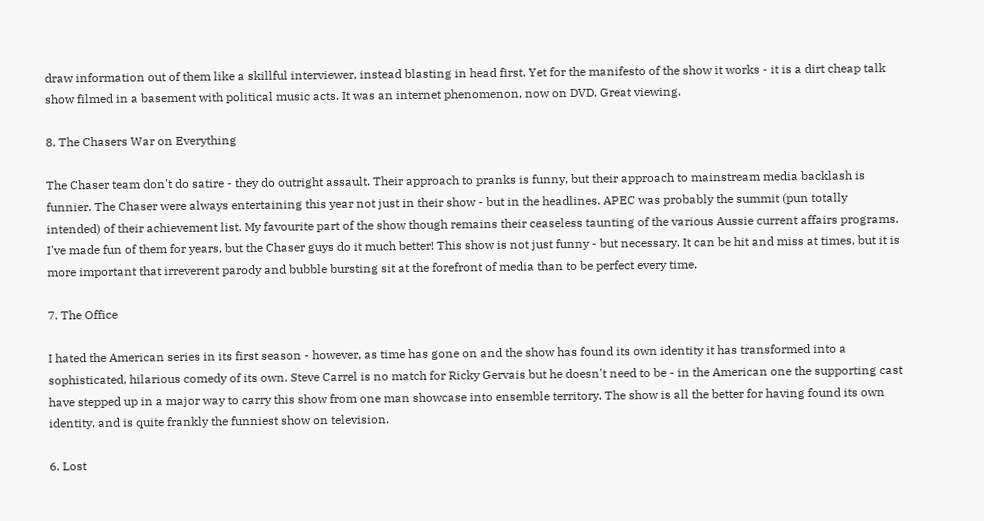draw information out of them like a skillful interviewer, instead blasting in head first. Yet for the manifesto of the show it works - it is a dirt cheap talk show filmed in a basement with political music acts. It was an internet phenomenon, now on DVD. Great viewing.

8. The Chasers War on Everything

The Chaser team don't do satire - they do outright assault. Their approach to pranks is funny, but their approach to mainstream media backlash is funnier. The Chaser were always entertaining this year not just in their show - but in the headlines. APEC was probably the summit (pun totally intended) of their achievement list. My favourite part of the show though remains their ceaseless taunting of the various Aussie current affairs programs. I've made fun of them for years, but the Chaser guys do it much better! This show is not just funny - but necessary. It can be hit and miss at times, but it is more important that irreverent parody and bubble bursting sit at the forefront of media than to be perfect every time.

7. The Office

I hated the American series in its first season - however, as time has gone on and the show has found its own identity it has transformed into a sophisticated, hilarious comedy of its own. Steve Carrel is no match for Ricky Gervais but he doesn't need to be - in the American one the supporting cast have stepped up in a major way to carry this show from one man showcase into ensemble territory. The show is all the better for having found its own identity, and is quite frankly the funniest show on television.

6. Lost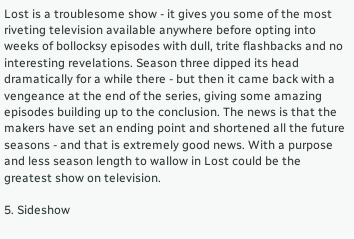Lost is a troublesome show - it gives you some of the most riveting television available anywhere before opting into weeks of bollocksy episodes with dull, trite flashbacks and no interesting revelations. Season three dipped its head dramatically for a while there - but then it came back with a vengeance at the end of the series, giving some amazing episodes building up to the conclusion. The news is that the makers have set an ending point and shortened all the future seasons - and that is extremely good news. With a purpose and less season length to wallow in Lost could be the greatest show on television.

5. Sideshow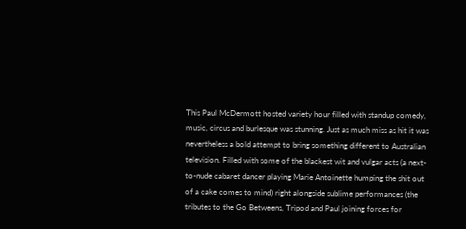This Paul McDermott hosted variety hour filled with standup comedy, music, circus and burlesque was stunning. Just as much miss as hit it was nevertheless a bold attempt to bring something different to Australian television. Filled with some of the blackest wit and vulgar acts (a next-to-nude cabaret dancer playing Marie Antoinette humping the shit out of a cake comes to mind) right alongside sublime performances (the tributes to the Go Betweens, Tripod and Paul joining forces for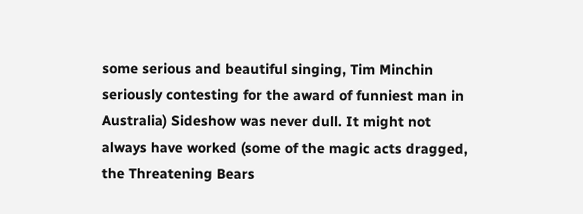some serious and beautiful singing, Tim Minchin seriously contesting for the award of funniest man in Australia) Sideshow was never dull. It might not always have worked (some of the magic acts dragged, the Threatening Bears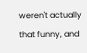weren't actually that funny, and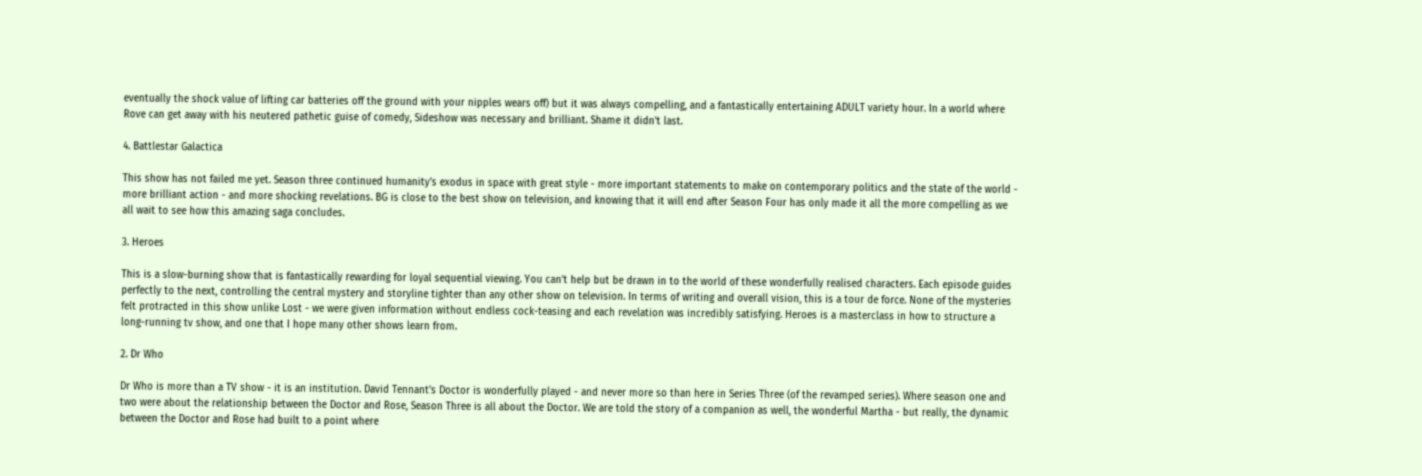eventually the shock value of lifting car batteries off the ground with your nipples wears off) but it was always compelling, and a fantastically entertaining ADULT variety hour. In a world where Rove can get away with his neutered pathetic guise of comedy, Sideshow was necessary and brilliant. Shame it didn't last.

4. Battlestar Galactica

This show has not failed me yet. Season three continued humanity's exodus in space with great style - more important statements to make on contemporary politics and the state of the world - more brilliant action - and more shocking revelations. BG is close to the best show on television, and knowing that it will end after Season Four has only made it all the more compelling as we all wait to see how this amazing saga concludes.

3. Heroes

This is a slow-burning show that is fantastically rewarding for loyal sequential viewing. You can't help but be drawn in to the world of these wonderfully realised characters. Each episode guides perfectly to the next, controlling the central mystery and storyline tighter than any other show on television. In terms of writing and overall vision, this is a tour de force. None of the mysteries felt protracted in this show unlike Lost - we were given information without endless cock-teasing and each revelation was incredibly satisfying. Heroes is a masterclass in how to structure a long-running tv show, and one that I hope many other shows learn from.

2. Dr Who

Dr Who is more than a TV show - it is an institution. David Tennant's Doctor is wonderfully played - and never more so than here in Series Three (of the revamped series). Where season one and two were about the relationship between the Doctor and Rose, Season Three is all about the Doctor. We are told the story of a companion as well, the wonderful Martha - but really, the dynamic between the Doctor and Rose had built to a point where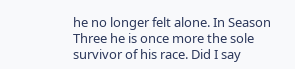he no longer felt alone. In Season Three he is once more the sole survivor of his race. Did I say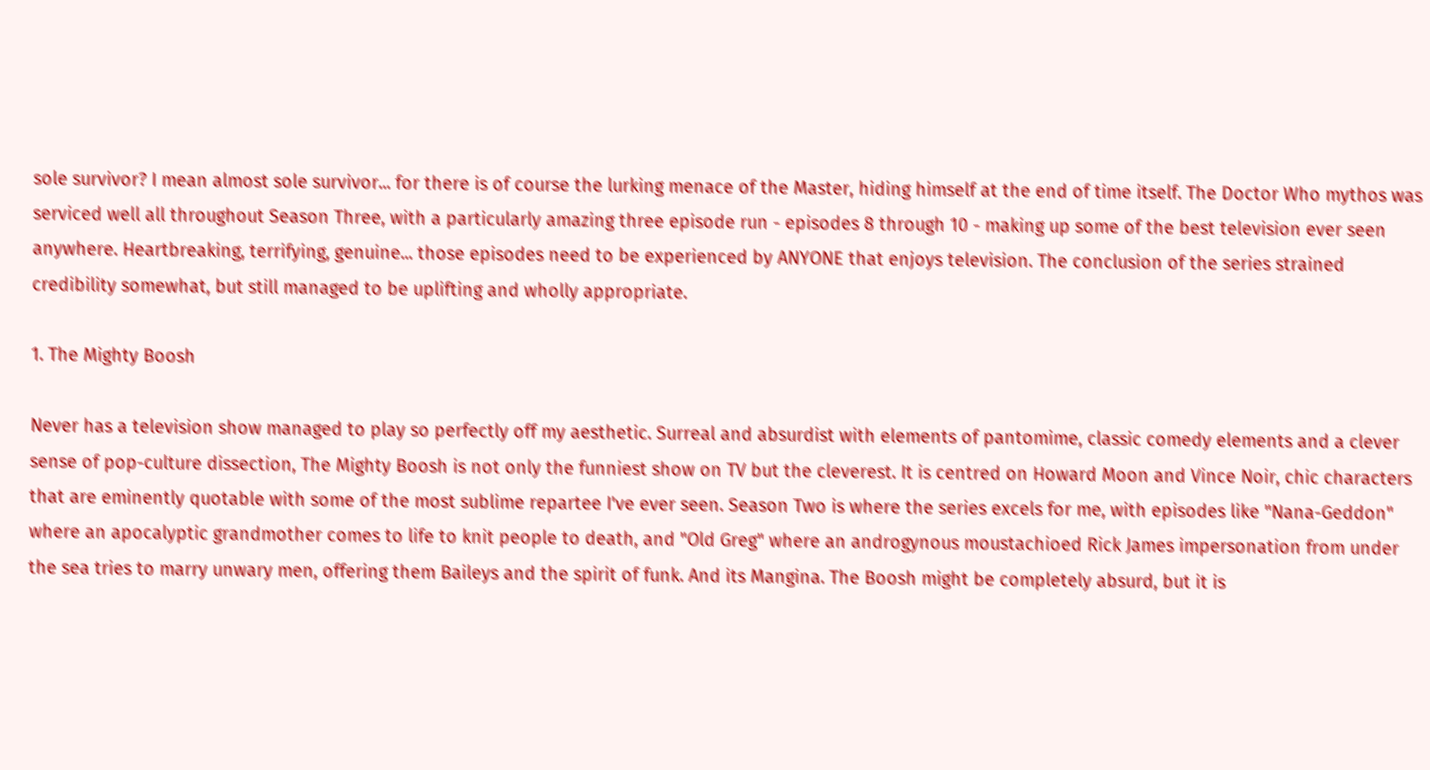sole survivor? I mean almost sole survivor... for there is of course the lurking menace of the Master, hiding himself at the end of time itself. The Doctor Who mythos was serviced well all throughout Season Three, with a particularly amazing three episode run - episodes 8 through 10 - making up some of the best television ever seen anywhere. Heartbreaking, terrifying, genuine... those episodes need to be experienced by ANYONE that enjoys television. The conclusion of the series strained credibility somewhat, but still managed to be uplifting and wholly appropriate.

1. The Mighty Boosh

Never has a television show managed to play so perfectly off my aesthetic. Surreal and absurdist with elements of pantomime, classic comedy elements and a clever sense of pop-culture dissection, The Mighty Boosh is not only the funniest show on TV but the cleverest. It is centred on Howard Moon and Vince Noir, chic characters that are eminently quotable with some of the most sublime repartee I've ever seen. Season Two is where the series excels for me, with episodes like "Nana-Geddon" where an apocalyptic grandmother comes to life to knit people to death, and "Old Greg" where an androgynous moustachioed Rick James impersonation from under the sea tries to marry unwary men, offering them Baileys and the spirit of funk. And its Mangina. The Boosh might be completely absurd, but it is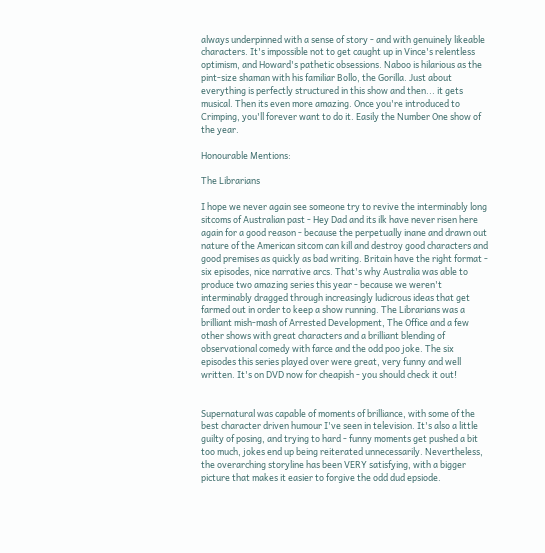always underpinned with a sense of story - and with genuinely likeable characters. It's impossible not to get caught up in Vince's relentless optimism, and Howard's pathetic obsessions. Naboo is hilarious as the pint-size shaman with his familiar Bollo, the Gorilla. Just about everything is perfectly structured in this show and then... it gets musical. Then its even more amazing. Once you're introduced to Crimping, you'll forever want to do it. Easily the Number One show of the year.

Honourable Mentions:

The Librarians

I hope we never again see someone try to revive the interminably long sitcoms of Australian past - Hey Dad and its ilk have never risen here again for a good reason - because the perpetually inane and drawn out nature of the American sitcom can kill and destroy good characters and good premises as quickly as bad writing. Britain have the right format - six episodes, nice narrative arcs. That's why Australia was able to produce two amazing series this year - because we weren't interminably dragged through increasingly ludicrous ideas that get farmed out in order to keep a show running. The Librarians was a brilliant mish-mash of Arrested Development, The Office and a few other shows with great characters and a brilliant blending of observational comedy with farce and the odd poo joke. The six episodes this series played over were great, very funny and well written. It's on DVD now for cheapish - you should check it out!


Supernatural was capable of moments of brilliance, with some of the best character driven humour I've seen in television. It's also a little guilty of posing, and trying to hard - funny moments get pushed a bit too much, jokes end up being reiterated unnecessarily. Nevertheless, the overarching storyline has been VERY satisfying, with a bigger picture that makes it easier to forgive the odd dud epsiode.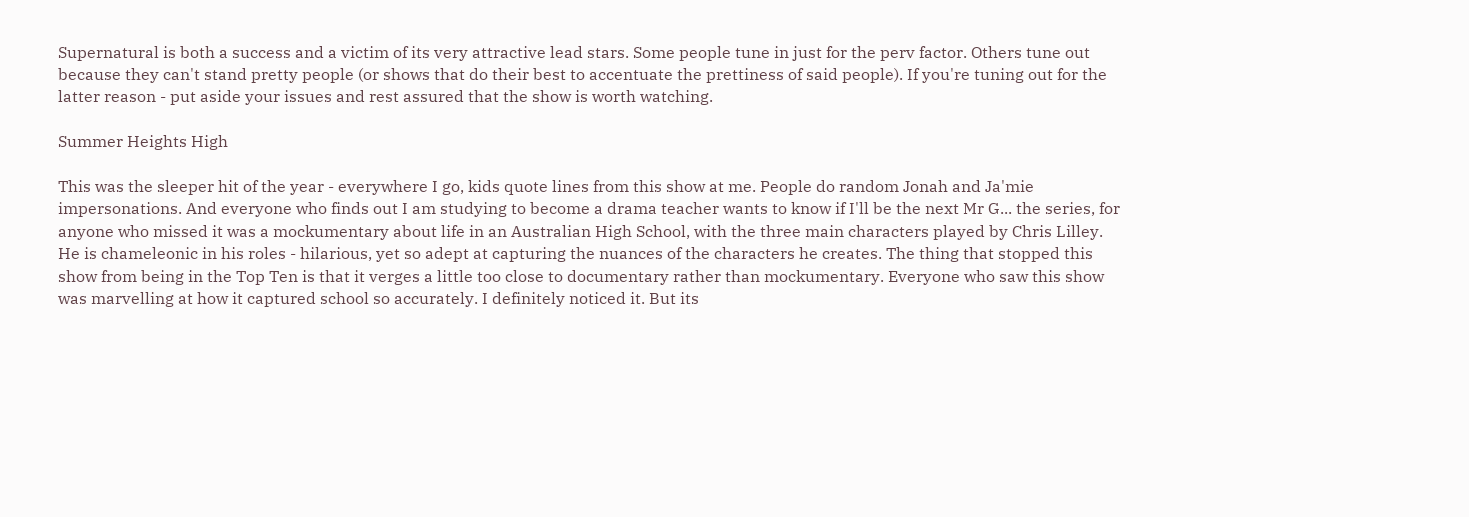Supernatural is both a success and a victim of its very attractive lead stars. Some people tune in just for the perv factor. Others tune out because they can't stand pretty people (or shows that do their best to accentuate the prettiness of said people). If you're tuning out for the latter reason - put aside your issues and rest assured that the show is worth watching.

Summer Heights High

This was the sleeper hit of the year - everywhere I go, kids quote lines from this show at me. People do random Jonah and Ja'mie impersonations. And everyone who finds out I am studying to become a drama teacher wants to know if I'll be the next Mr G... the series, for anyone who missed it was a mockumentary about life in an Australian High School, with the three main characters played by Chris Lilley. He is chameleonic in his roles - hilarious, yet so adept at capturing the nuances of the characters he creates. The thing that stopped this show from being in the Top Ten is that it verges a little too close to documentary rather than mockumentary. Everyone who saw this show was marvelling at how it captured school so accurately. I definitely noticed it. But its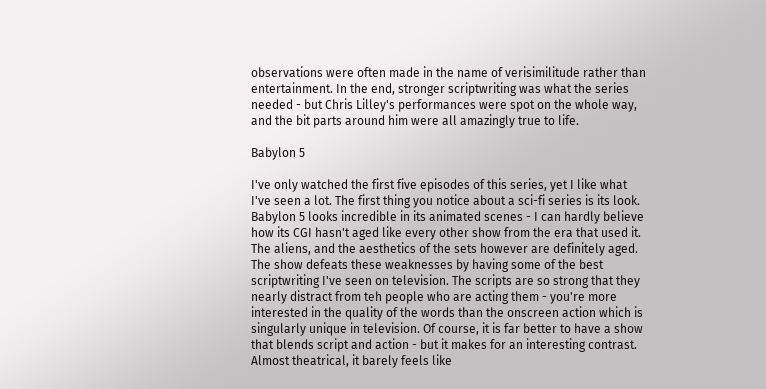observations were often made in the name of verisimilitude rather than entertainment. In the end, stronger scriptwriting was what the series needed - but Chris Lilley's performances were spot on the whole way, and the bit parts around him were all amazingly true to life.

Babylon 5

I've only watched the first five episodes of this series, yet I like what I've seen a lot. The first thing you notice about a sci-fi series is its look. Babylon 5 looks incredible in its animated scenes - I can hardly believe how its CGI hasn't aged like every other show from the era that used it. The aliens, and the aesthetics of the sets however are definitely aged. The show defeats these weaknesses by having some of the best scriptwriting I've seen on television. The scripts are so strong that they nearly distract from teh people who are acting them - you're more interested in the quality of the words than the onscreen action which is singularly unique in television. Of course, it is far better to have a show that blends script and action - but it makes for an interesting contrast. Almost theatrical, it barely feels like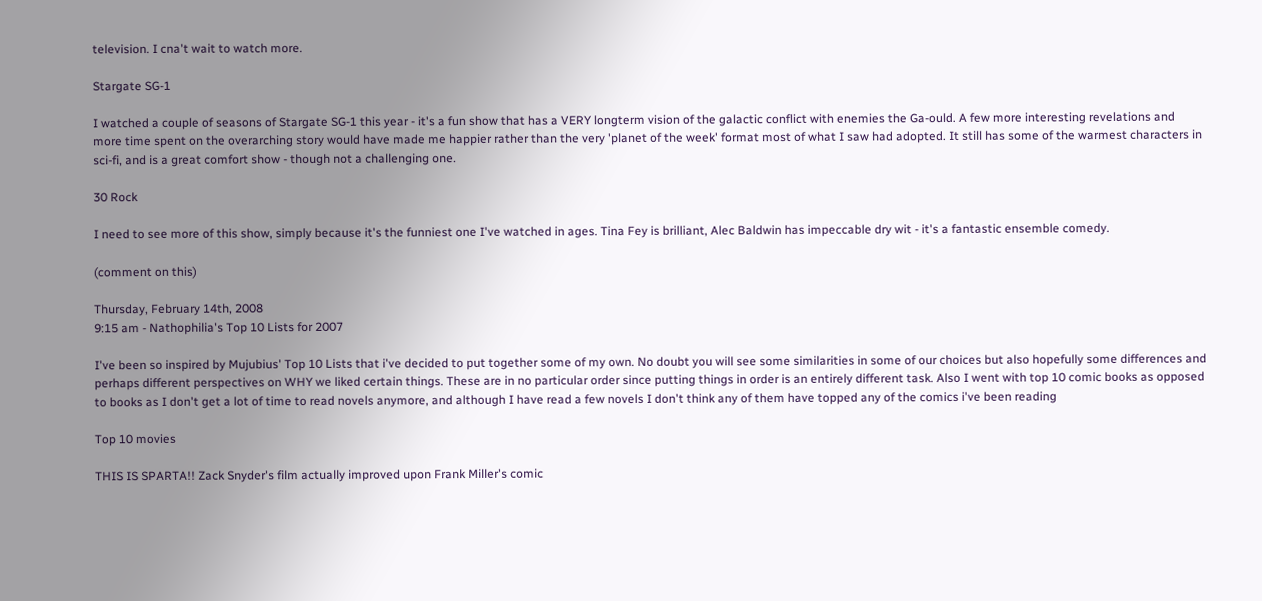television. I cna't wait to watch more.

Stargate SG-1

I watched a couple of seasons of Stargate SG-1 this year - it's a fun show that has a VERY longterm vision of the galactic conflict with enemies the Ga-ould. A few more interesting revelations and more time spent on the overarching story would have made me happier rather than the very 'planet of the week' format most of what I saw had adopted. It still has some of the warmest characters in sci-fi, and is a great comfort show - though not a challenging one.

30 Rock

I need to see more of this show, simply because it's the funniest one I've watched in ages. Tina Fey is brilliant, Alec Baldwin has impeccable dry wit - it's a fantastic ensemble comedy.

(comment on this)

Thursday, February 14th, 2008
9:15 am - Nathophilia's Top 10 Lists for 2007

I've been so inspired by Mujubius' Top 10 Lists that i've decided to put together some of my own. No doubt you will see some similarities in some of our choices but also hopefully some differences and perhaps different perspectives on WHY we liked certain things. These are in no particular order since putting things in order is an entirely different task. Also I went with top 10 comic books as opposed to books as I don't get a lot of time to read novels anymore, and although I have read a few novels I don't think any of them have topped any of the comics i've been reading

Top 10 movies

THIS IS SPARTA!! Zack Snyder's film actually improved upon Frank Miller's comic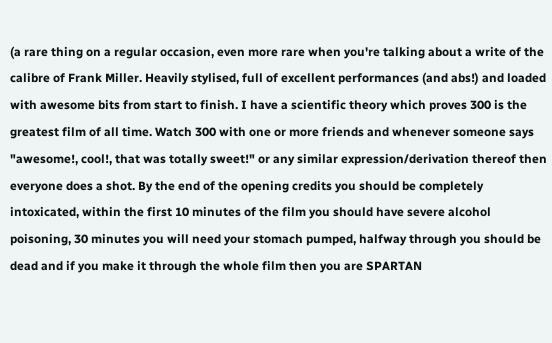(a rare thing on a regular occasion, even more rare when you're talking about a write of the calibre of Frank Miller. Heavily stylised, full of excellent performances (and abs!) and loaded with awesome bits from start to finish. I have a scientific theory which proves 300 is the greatest film of all time. Watch 300 with one or more friends and whenever someone says "awesome!, cool!, that was totally sweet!" or any similar expression/derivation thereof then everyone does a shot. By the end of the opening credits you should be completely intoxicated, within the first 10 minutes of the film you should have severe alcohol poisoning, 30 minutes you will need your stomach pumped, halfway through you should be dead and if you make it through the whole film then you are SPARTAN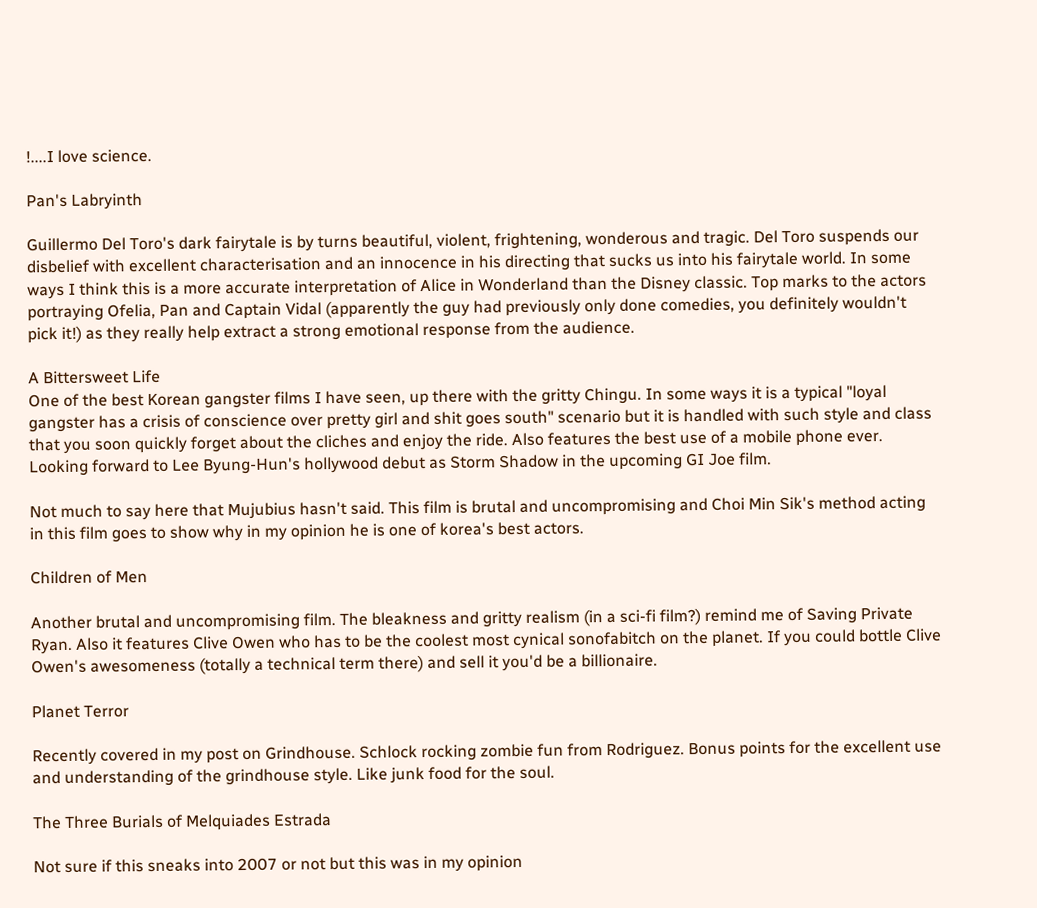!....I love science.

Pan's Labryinth

Guillermo Del Toro's dark fairytale is by turns beautiful, violent, frightening, wonderous and tragic. Del Toro suspends our disbelief with excellent characterisation and an innocence in his directing that sucks us into his fairytale world. In some ways I think this is a more accurate interpretation of Alice in Wonderland than the Disney classic. Top marks to the actors portraying Ofelia, Pan and Captain Vidal (apparently the guy had previously only done comedies, you definitely wouldn't pick it!) as they really help extract a strong emotional response from the audience.

A Bittersweet Life
One of the best Korean gangster films I have seen, up there with the gritty Chingu. In some ways it is a typical "loyal gangster has a crisis of conscience over pretty girl and shit goes south" scenario but it is handled with such style and class that you soon quickly forget about the cliches and enjoy the ride. Also features the best use of a mobile phone ever. Looking forward to Lee Byung-Hun's hollywood debut as Storm Shadow in the upcoming GI Joe film.

Not much to say here that Mujubius hasn't said. This film is brutal and uncompromising and Choi Min Sik's method acting in this film goes to show why in my opinion he is one of korea's best actors.

Children of Men

Another brutal and uncompromising film. The bleakness and gritty realism (in a sci-fi film?) remind me of Saving Private Ryan. Also it features Clive Owen who has to be the coolest most cynical sonofabitch on the planet. If you could bottle Clive Owen's awesomeness (totally a technical term there) and sell it you'd be a billionaire.

Planet Terror

Recently covered in my post on Grindhouse. Schlock rocking zombie fun from Rodriguez. Bonus points for the excellent use and understanding of the grindhouse style. Like junk food for the soul.

The Three Burials of Melquiades Estrada

Not sure if this sneaks into 2007 or not but this was in my opinion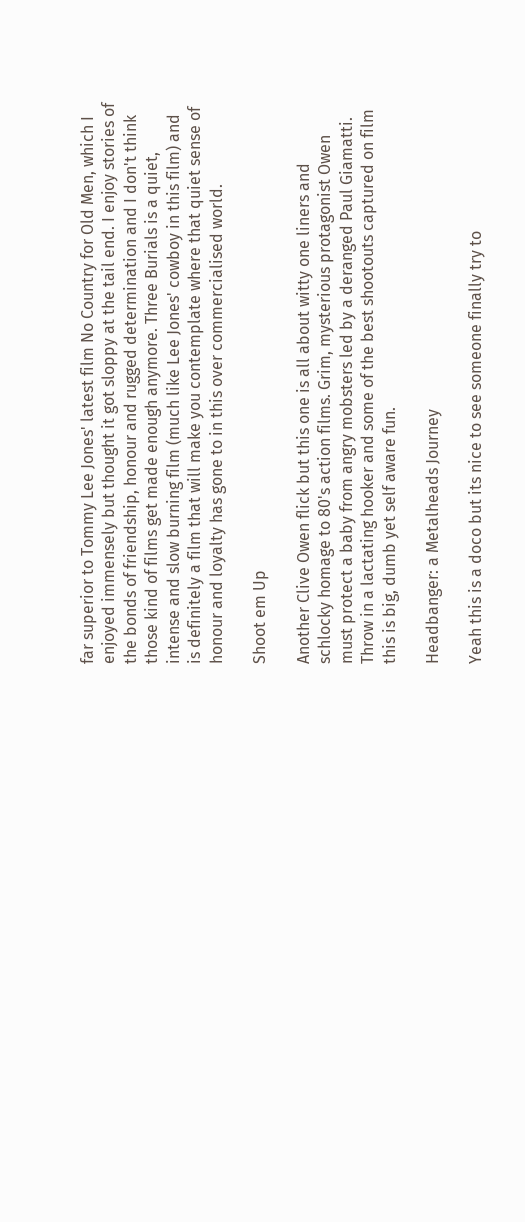far superior to Tommy Lee Jones' latest film No Country for Old Men, which I enjoyed immensely but thought it got sloppy at the tail end. I enjoy stories of the bonds of friendship, honour and rugged determination and I don't think those kind of films get made enough anymore. Three Burials is a quiet, intense and slow burning film (much like Lee Jones' cowboy in this film) and is definitely a film that will make you contemplate where that quiet sense of honour and loyalty has gone to in this over commercialised world.

Shoot em Up

Another Clive Owen flick but this one is all about witty one liners and schlocky homage to 80's action films. Grim, mysterious protagonist Owen must protect a baby from angry mobsters led by a deranged Paul Giamatti. Throw in a lactating hooker and some of the best shootouts captured on film this is big, dumb yet self aware fun.

Headbanger: a Metalheads Journey

Yeah this is a doco but its nice to see someone finally try to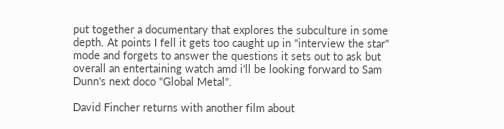put together a documentary that explores the subculture in some depth. At points I fell it gets too caught up in "interview the star" mode and forgets to answer the questions it sets out to ask but overall an entertaining watch amd i'll be looking forward to Sam Dunn's next doco "Global Metal".

David Fincher returns with another film about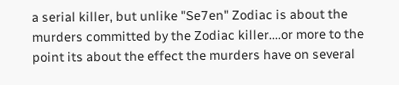a serial killer, but unlike "Se7en" Zodiac is about the murders committed by the Zodiac killer....or more to the point its about the effect the murders have on several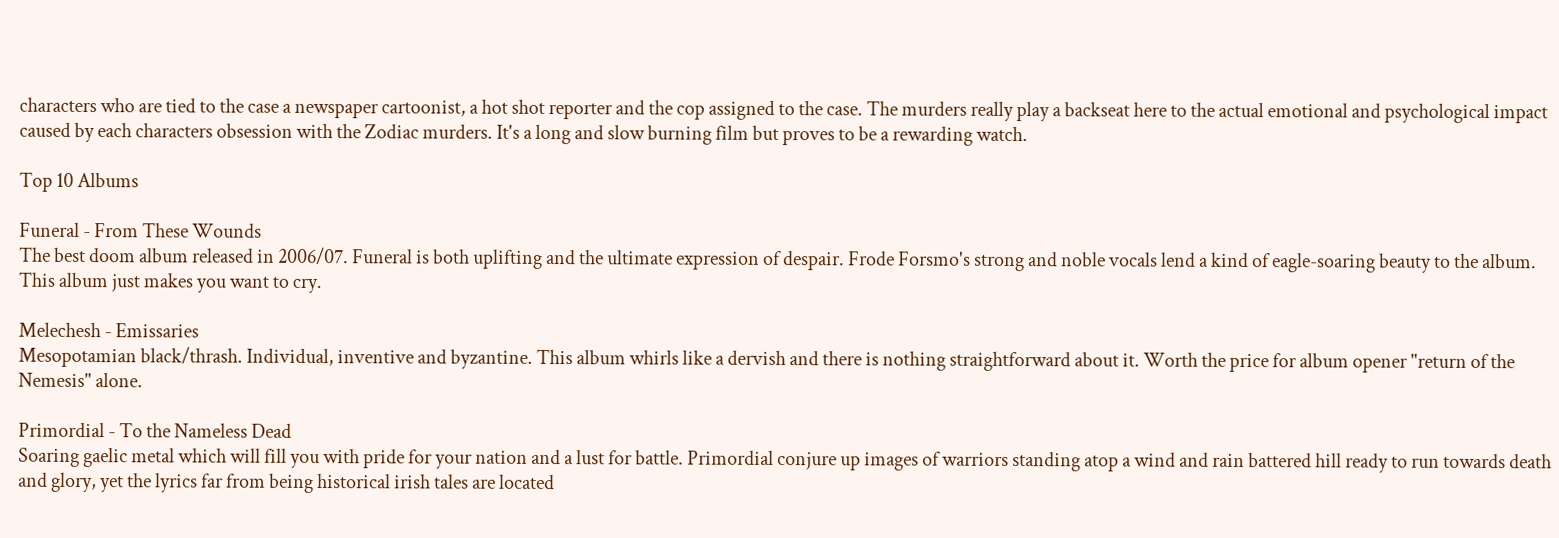characters who are tied to the case a newspaper cartoonist, a hot shot reporter and the cop assigned to the case. The murders really play a backseat here to the actual emotional and psychological impact caused by each characters obsession with the Zodiac murders. It's a long and slow burning film but proves to be a rewarding watch.

Top 10 Albums

Funeral - From These Wounds
The best doom album released in 2006/07. Funeral is both uplifting and the ultimate expression of despair. Frode Forsmo's strong and noble vocals lend a kind of eagle-soaring beauty to the album. This album just makes you want to cry.

Melechesh - Emissaries
Mesopotamian black/thrash. Individual, inventive and byzantine. This album whirls like a dervish and there is nothing straightforward about it. Worth the price for album opener "return of the Nemesis" alone.

Primordial - To the Nameless Dead
Soaring gaelic metal which will fill you with pride for your nation and a lust for battle. Primordial conjure up images of warriors standing atop a wind and rain battered hill ready to run towards death and glory, yet the lyrics far from being historical irish tales are located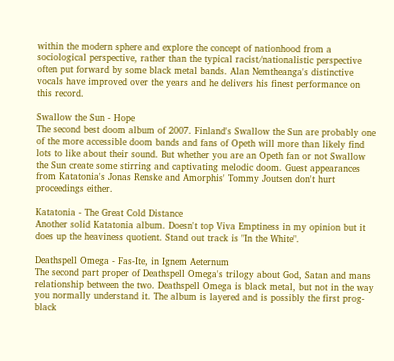within the modern sphere and explore the concept of nationhood from a sociological perspective, rather than the typical racist/nationalistic perspective often put forward by some black metal bands. Alan Nemtheanga's distinctive vocals have improved over the years and he delivers his finest performance on this record.

Swallow the Sun - Hope
The second best doom album of 2007. Finland's Swallow the Sun are probably one of the more accessible doom bands and fans of Opeth will more than likely find lots to like about their sound. But whether you are an Opeth fan or not Swallow the Sun create some stirring and captivating melodic doom. Guest appearances from Katatonia's Jonas Renske and Amorphis' Tommy Joutsen don't hurt proceedings either.

Katatonia - The Great Cold Distance
Another solid Katatonia album. Doesn't top Viva Emptiness in my opinion but it does up the heaviness quotient. Stand out track is "In the White".

Deathspell Omega - Fas-Ite, in Ignem Aeternum
The second part proper of Deathspell Omega's trilogy about God, Satan and mans relationship between the two. Deathspell Omega is black metal, but not in the way you normally understand it. The album is layered and is possibly the first prog-black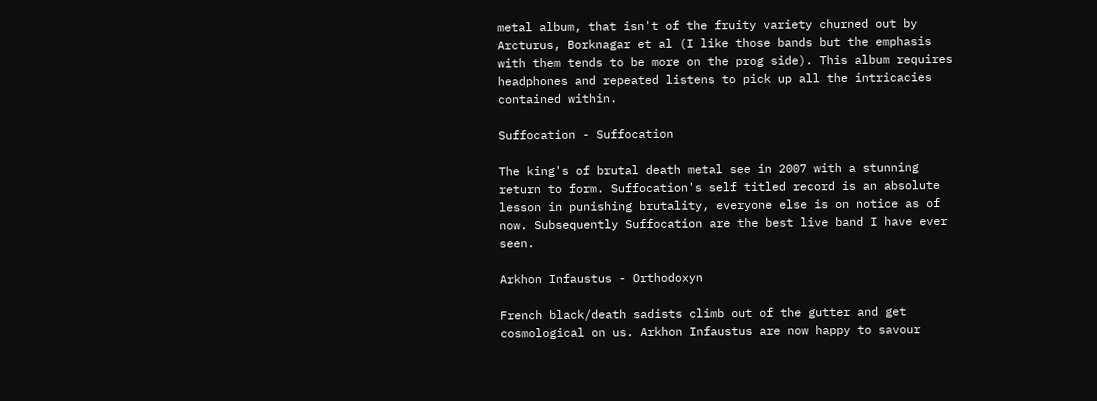metal album, that isn't of the fruity variety churned out by Arcturus, Borknagar et al (I like those bands but the emphasis with them tends to be more on the prog side). This album requires headphones and repeated listens to pick up all the intricacies contained within.

Suffocation - Suffocation

The king's of brutal death metal see in 2007 with a stunning return to form. Suffocation's self titled record is an absolute lesson in punishing brutality, everyone else is on notice as of now. Subsequently Suffocation are the best live band I have ever seen.

Arkhon Infaustus - Orthodoxyn

French black/death sadists climb out of the gutter and get cosmological on us. Arkhon Infaustus are now happy to savour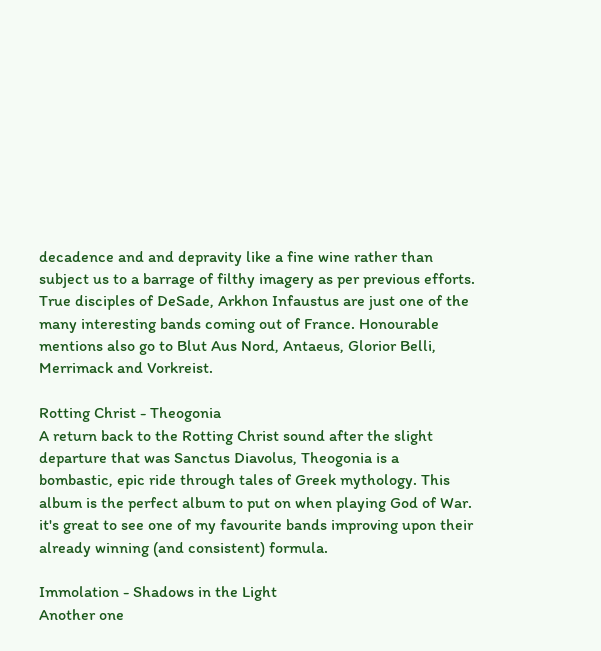decadence and and depravity like a fine wine rather than subject us to a barrage of filthy imagery as per previous efforts. True disciples of DeSade, Arkhon Infaustus are just one of the many interesting bands coming out of France. Honourable mentions also go to Blut Aus Nord, Antaeus, Glorior Belli, Merrimack and Vorkreist.

Rotting Christ - Theogonia
A return back to the Rotting Christ sound after the slight departure that was Sanctus Diavolus, Theogonia is a bombastic, epic ride through tales of Greek mythology. This album is the perfect album to put on when playing God of War. it's great to see one of my favourite bands improving upon their already winning (and consistent) formula.

Immolation - Shadows in the Light
Another one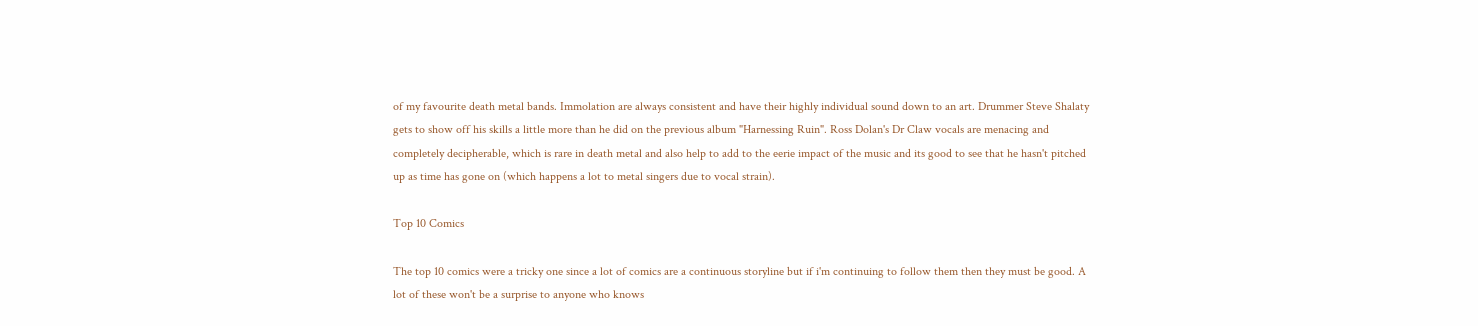of my favourite death metal bands. Immolation are always consistent and have their highly individual sound down to an art. Drummer Steve Shalaty gets to show off his skills a little more than he did on the previous album "Harnessing Ruin". Ross Dolan's Dr Claw vocals are menacing and completely decipherable, which is rare in death metal and also help to add to the eerie impact of the music and its good to see that he hasn't pitched up as time has gone on (which happens a lot to metal singers due to vocal strain).

Top 10 Comics

The top 10 comics were a tricky one since a lot of comics are a continuous storyline but if i'm continuing to follow them then they must be good. A lot of these won't be a surprise to anyone who knows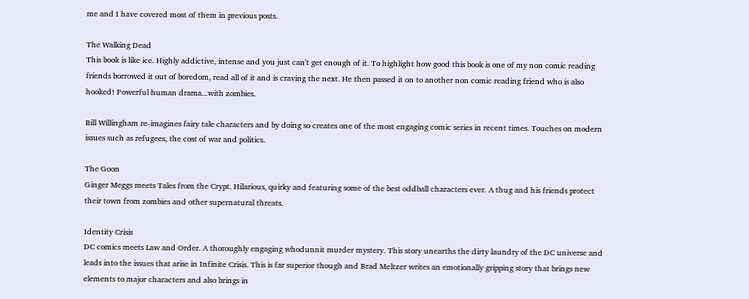me and I have covered most of them in previous posts.

The Walking Dead
This book is like ice. Highly addictive, intense and you just can't get enough of it. To highlight how good this book is one of my non comic reading friends borrowed it out of boredom, read all of it and is craving the next. He then passed it on to another non comic reading friend who is also hooked! Powerful human drama...with zombies.

Bill Willingham re-imagines fairy tale characters and by doing so creates one of the most engaging comic series in recent times. Touches on modern issues such as refugees, the cost of war and politics.

The Goon
Ginger Meggs meets Tales from the Crypt. Hilarious, quirky and featuring some of the best oddball characters ever. A thug and his friends protect their town from zombies and other supernatural threats.

Identity Crisis
DC comics meets Law and Order. A thoroughly engaging whodunnit murder mystery. This story unearths the dirty laundry of the DC universe and leads into the issues that arise in Infinite Crisis. This is far superior though and Brad Meltzer writes an emotionally gripping story that brings new elements to major characters and also brings in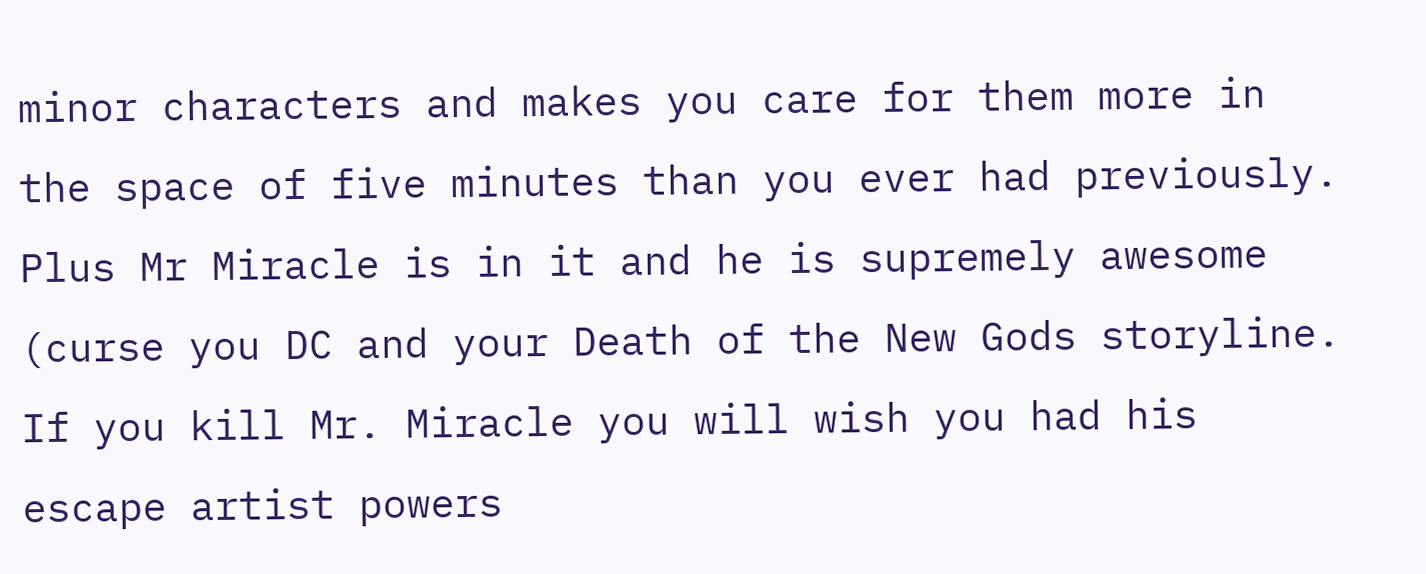minor characters and makes you care for them more in the space of five minutes than you ever had previously. Plus Mr Miracle is in it and he is supremely awesome (curse you DC and your Death of the New Gods storyline. If you kill Mr. Miracle you will wish you had his escape artist powers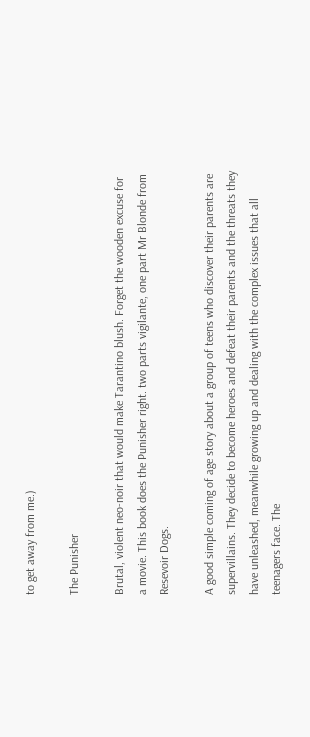to get away from me.)

The Punisher

Brutal, violent neo-noir that would make Tarantino blush. Forget the wooden excuse for a movie. This book does the Punisher right. two parts vigilante, one part Mr Blonde from Resevoir Dogs.

A good simple coming of age story about a group of teens who discover their parents are supervillains. They decide to become heroes and defeat their parents and the threats they have unleashed, meanwhile growing up and dealing with the complex issues that all teenagers face. The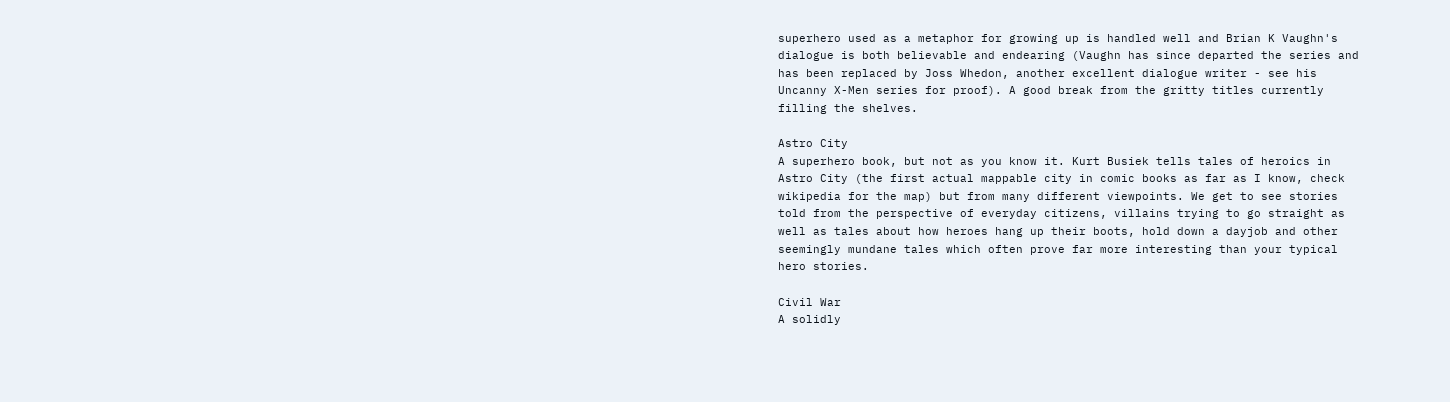superhero used as a metaphor for growing up is handled well and Brian K Vaughn's dialogue is both believable and endearing (Vaughn has since departed the series and has been replaced by Joss Whedon, another excellent dialogue writer - see his Uncanny X-Men series for proof). A good break from the gritty titles currently filling the shelves.

Astro City
A superhero book, but not as you know it. Kurt Busiek tells tales of heroics in Astro City (the first actual mappable city in comic books as far as I know, check wikipedia for the map) but from many different viewpoints. We get to see stories told from the perspective of everyday citizens, villains trying to go straight as well as tales about how heroes hang up their boots, hold down a dayjob and other seemingly mundane tales which often prove far more interesting than your typical hero stories.

Civil War
A solidly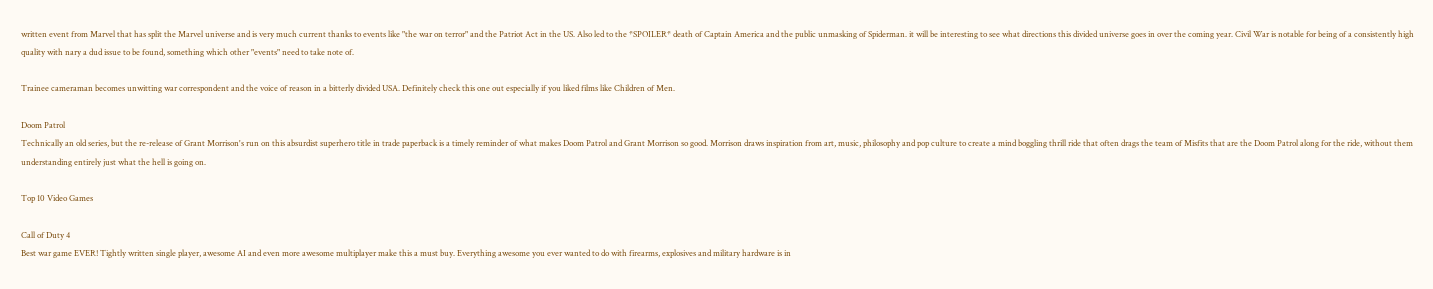written event from Marvel that has split the Marvel universe and is very much current thanks to events like "the war on terror" and the Patriot Act in the US. Also led to the *SPOILER* death of Captain America and the public unmasking of Spiderman. it will be interesting to see what directions this divided universe goes in over the coming year. Civil War is notable for being of a consistently high quality with nary a dud issue to be found, something which other "events" need to take note of.

Trainee cameraman becomes unwitting war correspondent and the voice of reason in a bitterly divided USA. Definitely check this one out especially if you liked films like Children of Men.

Doom Patrol
Technically an old series, but the re-release of Grant Morrison's run on this absurdist superhero title in trade paperback is a timely reminder of what makes Doom Patrol and Grant Morrison so good. Morrison draws inspiration from art, music, philosophy and pop culture to create a mind boggling thrill ride that often drags the team of Misfits that are the Doom Patrol along for the ride, without them understanding entirely just what the hell is going on.

Top 10 Video Games

Call of Duty 4
Best war game EVER! Tightly written single player, awesome AI and even more awesome multiplayer make this a must buy. Everything awesome you ever wanted to do with firearms, explosives and military hardware is in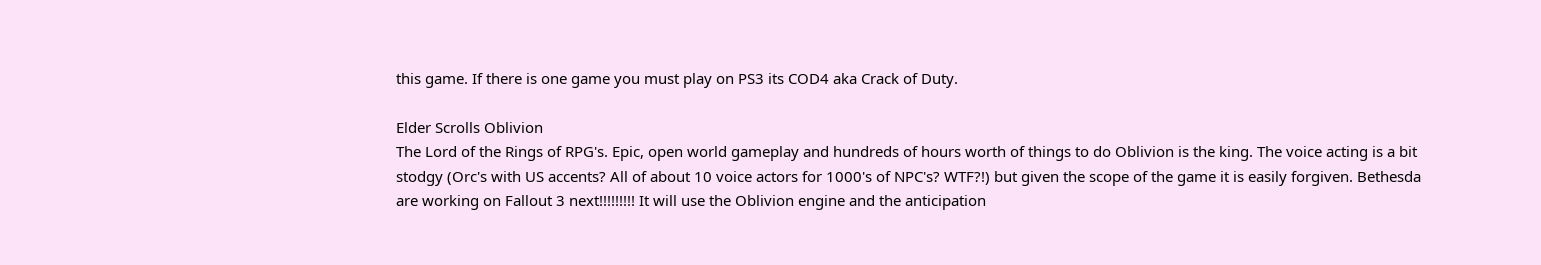this game. If there is one game you must play on PS3 its COD4 aka Crack of Duty.

Elder Scrolls Oblivion
The Lord of the Rings of RPG's. Epic, open world gameplay and hundreds of hours worth of things to do Oblivion is the king. The voice acting is a bit stodgy (Orc's with US accents? All of about 10 voice actors for 1000's of NPC's? WTF?!) but given the scope of the game it is easily forgiven. Bethesda are working on Fallout 3 next!!!!!!!!! It will use the Oblivion engine and the anticipation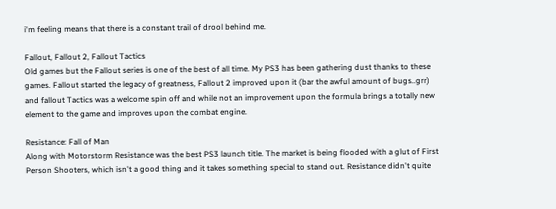i'm feeling means that there is a constant trail of drool behind me.

Fallout, Fallout 2, Fallout Tactics
Old games but the Fallout series is one of the best of all time. My PS3 has been gathering dust thanks to these games. Fallout started the legacy of greatness, Fallout 2 improved upon it (bar the awful amount of bugs..grr) and fallout Tactics was a welcome spin off and while not an improvement upon the formula brings a totally new element to the game and improves upon the combat engine.

Resistance: Fall of Man
Along with Motorstorm Resistance was the best PS3 launch title. The market is being flooded with a glut of First Person Shooters, which isn't a good thing and it takes something special to stand out. Resistance didn't quite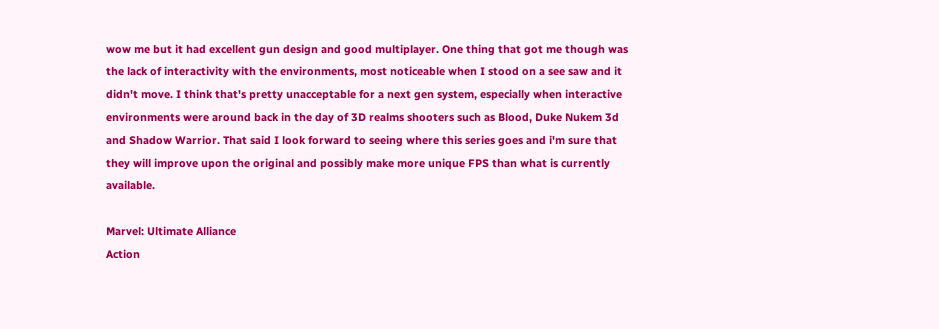wow me but it had excellent gun design and good multiplayer. One thing that got me though was the lack of interactivity with the environments, most noticeable when I stood on a see saw and it didn't move. I think that's pretty unacceptable for a next gen system, especially when interactive environments were around back in the day of 3D realms shooters such as Blood, Duke Nukem 3d and Shadow Warrior. That said I look forward to seeing where this series goes and i'm sure that they will improve upon the original and possibly make more unique FPS than what is currently available.

Marvel: Ultimate Alliance
Action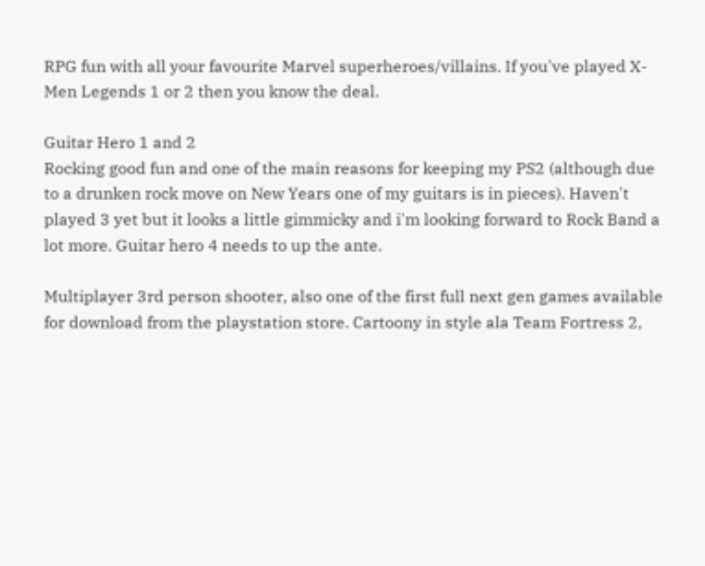RPG fun with all your favourite Marvel superheroes/villains. If you've played X-Men Legends 1 or 2 then you know the deal.

Guitar Hero 1 and 2
Rocking good fun and one of the main reasons for keeping my PS2 (although due to a drunken rock move on New Years one of my guitars is in pieces). Haven't played 3 yet but it looks a little gimmicky and i'm looking forward to Rock Band a lot more. Guitar hero 4 needs to up the ante.

Multiplayer 3rd person shooter, also one of the first full next gen games available for download from the playstation store. Cartoony in style ala Team Fortress 2,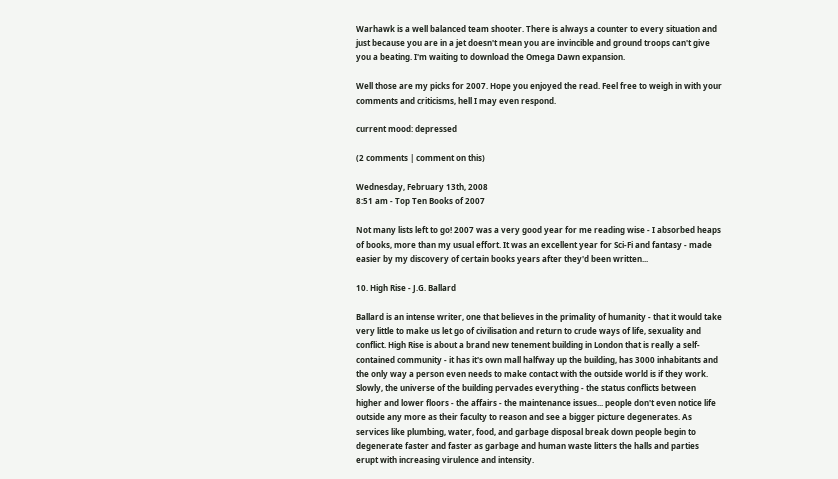Warhawk is a well balanced team shooter. There is always a counter to every situation and just because you are in a jet doesn't mean you are invincible and ground troops can't give you a beating. I'm waiting to download the Omega Dawn expansion.

Well those are my picks for 2007. Hope you enjoyed the read. Feel free to weigh in with your comments and criticisms, hell I may even respond.

current mood: depressed

(2 comments | comment on this)

Wednesday, February 13th, 2008
8:51 am - Top Ten Books of 2007

Not many lists left to go! 2007 was a very good year for me reading wise - I absorbed heaps of books, more than my usual effort. It was an excellent year for Sci-Fi and fantasy - made easier by my discovery of certain books years after they'd been written...

10. High Rise - J.G. Ballard

Ballard is an intense writer, one that believes in the primality of humanity - that it would take very little to make us let go of civilisation and return to crude ways of life, sexuality and conflict. High Rise is about a brand new tenement building in London that is really a self-contained community - it has it's own mall halfway up the building, has 3000 inhabitants and the only way a person even needs to make contact with the outside world is if they work. Slowly, the universe of the building pervades everything - the status conflicts between higher and lower floors - the affairs - the maintenance issues... people don't even notice life outside any more as their faculty to reason and see a bigger picture degenerates. As services like plumbing, water, food, and garbage disposal break down people begin to degenerate faster and faster as garbage and human waste litters the halls and parties erupt with increasing virulence and intensity.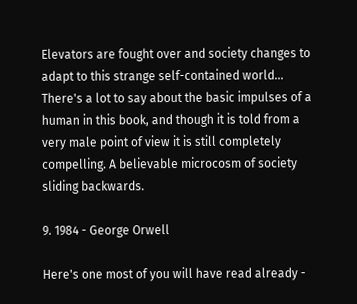Elevators are fought over and society changes to adapt to this strange self-contained world... There's a lot to say about the basic impulses of a human in this book, and though it is told from a very male point of view it is still completely compelling. A believable microcosm of society sliding backwards.

9. 1984 - George Orwell

Here's one most of you will have read already -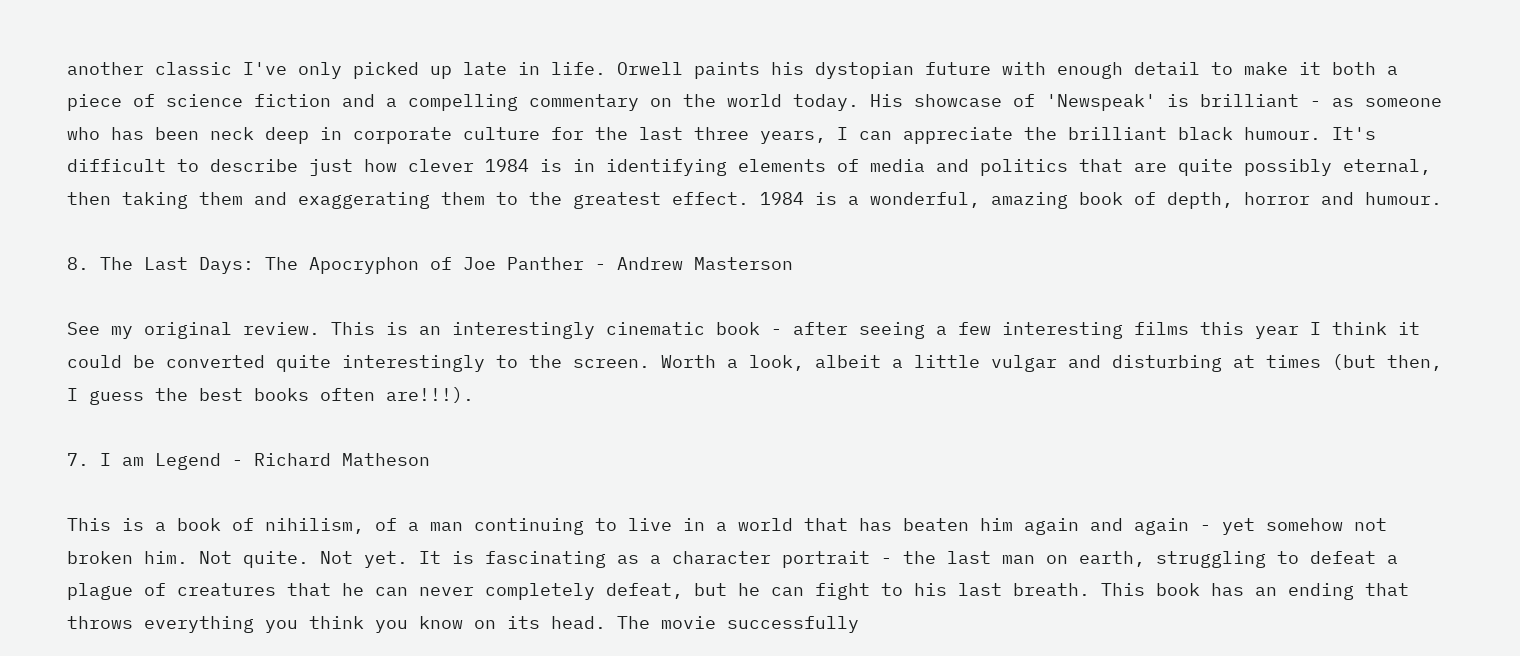another classic I've only picked up late in life. Orwell paints his dystopian future with enough detail to make it both a piece of science fiction and a compelling commentary on the world today. His showcase of 'Newspeak' is brilliant - as someone who has been neck deep in corporate culture for the last three years, I can appreciate the brilliant black humour. It's difficult to describe just how clever 1984 is in identifying elements of media and politics that are quite possibly eternal, then taking them and exaggerating them to the greatest effect. 1984 is a wonderful, amazing book of depth, horror and humour.

8. The Last Days: The Apocryphon of Joe Panther - Andrew Masterson

See my original review. This is an interestingly cinematic book - after seeing a few interesting films this year I think it could be converted quite interestingly to the screen. Worth a look, albeit a little vulgar and disturbing at times (but then, I guess the best books often are!!!).

7. I am Legend - Richard Matheson

This is a book of nihilism, of a man continuing to live in a world that has beaten him again and again - yet somehow not broken him. Not quite. Not yet. It is fascinating as a character portrait - the last man on earth, struggling to defeat a plague of creatures that he can never completely defeat, but he can fight to his last breath. This book has an ending that throws everything you think you know on its head. The movie successfully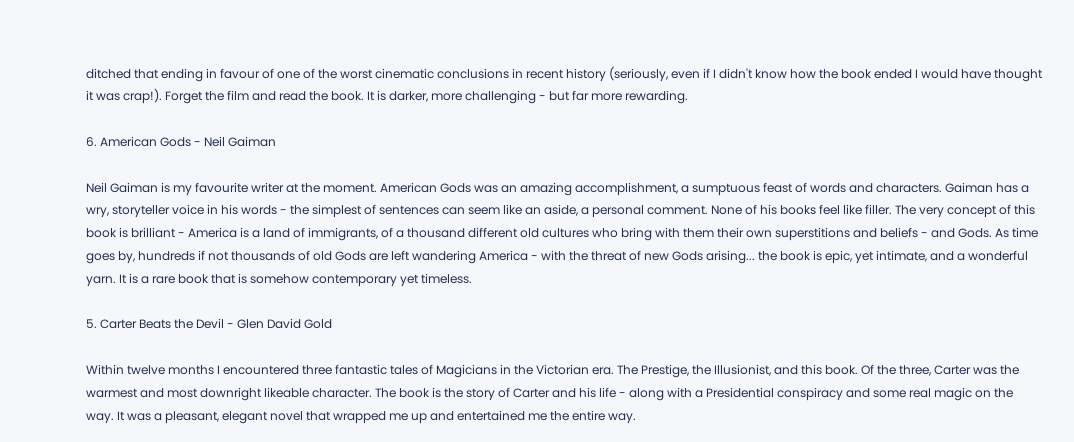ditched that ending in favour of one of the worst cinematic conclusions in recent history (seriously, even if I didn't know how the book ended I would have thought it was crap!). Forget the film and read the book. It is darker, more challenging - but far more rewarding.

6. American Gods - Neil Gaiman

Neil Gaiman is my favourite writer at the moment. American Gods was an amazing accomplishment, a sumptuous feast of words and characters. Gaiman has a wry, storyteller voice in his words - the simplest of sentences can seem like an aside, a personal comment. None of his books feel like filler. The very concept of this book is brilliant - America is a land of immigrants, of a thousand different old cultures who bring with them their own superstitions and beliefs - and Gods. As time goes by, hundreds if not thousands of old Gods are left wandering America - with the threat of new Gods arising... the book is epic, yet intimate, and a wonderful yarn. It is a rare book that is somehow contemporary yet timeless.

5. Carter Beats the Devil - Glen David Gold

Within twelve months I encountered three fantastic tales of Magicians in the Victorian era. The Prestige, the Illusionist, and this book. Of the three, Carter was the warmest and most downright likeable character. The book is the story of Carter and his life - along with a Presidential conspiracy and some real magic on the way. It was a pleasant, elegant novel that wrapped me up and entertained me the entire way.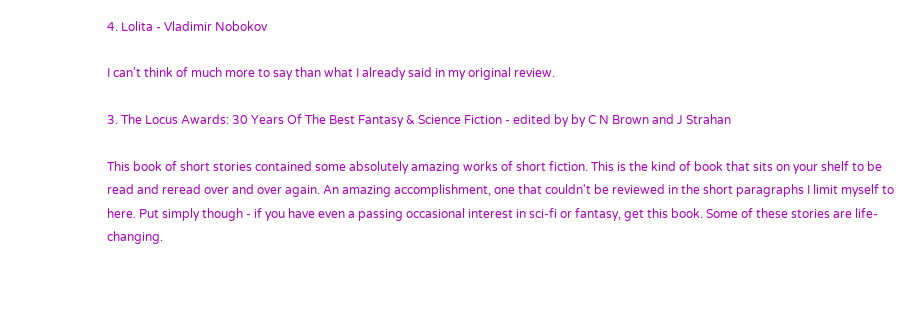4. Lolita - Vladimir Nobokov

I can't think of much more to say than what I already said in my original review.

3. The Locus Awards: 30 Years Of The Best Fantasy & Science Fiction - edited by by C N Brown and J Strahan

This book of short stories contained some absolutely amazing works of short fiction. This is the kind of book that sits on your shelf to be read and reread over and over again. An amazing accomplishment, one that couldn't be reviewed in the short paragraphs I limit myself to here. Put simply though - if you have even a passing occasional interest in sci-fi or fantasy, get this book. Some of these stories are life-changing.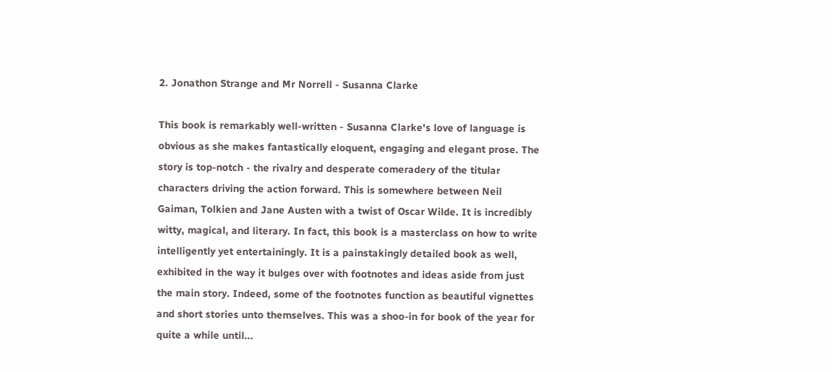2. Jonathon Strange and Mr Norrell - Susanna Clarke

This book is remarkably well-written - Susanna Clarke's love of language is obvious as she makes fantastically eloquent, engaging and elegant prose. The story is top-notch - the rivalry and desperate comeradery of the titular characters driving the action forward. This is somewhere between Neil Gaiman, Tolkien and Jane Austen with a twist of Oscar Wilde. It is incredibly witty, magical, and literary. In fact, this book is a masterclass on how to write intelligently yet entertainingly. It is a painstakingly detailed book as well, exhibited in the way it bulges over with footnotes and ideas aside from just the main story. Indeed, some of the footnotes function as beautiful vignettes and short stories unto themselves. This was a shoo-in for book of the year for quite a while until...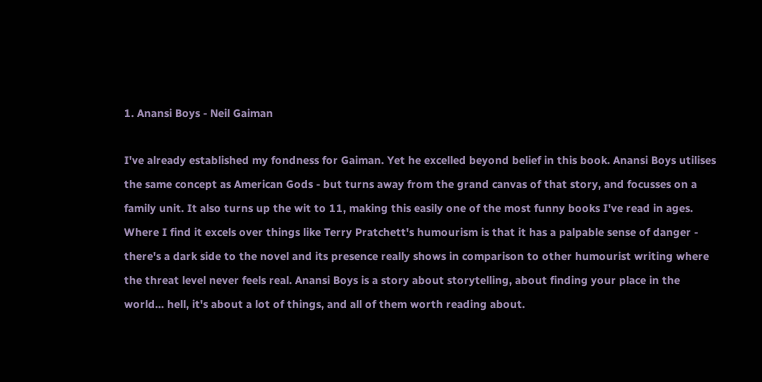1. Anansi Boys - Neil Gaiman

I've already established my fondness for Gaiman. Yet he excelled beyond belief in this book. Anansi Boys utilises the same concept as American Gods - but turns away from the grand canvas of that story, and focusses on a family unit. It also turns up the wit to 11, making this easily one of the most funny books I've read in ages. Where I find it excels over things like Terry Pratchett's humourism is that it has a palpable sense of danger - there's a dark side to the novel and its presence really shows in comparison to other humourist writing where the threat level never feels real. Anansi Boys is a story about storytelling, about finding your place in the world... hell, it's about a lot of things, and all of them worth reading about.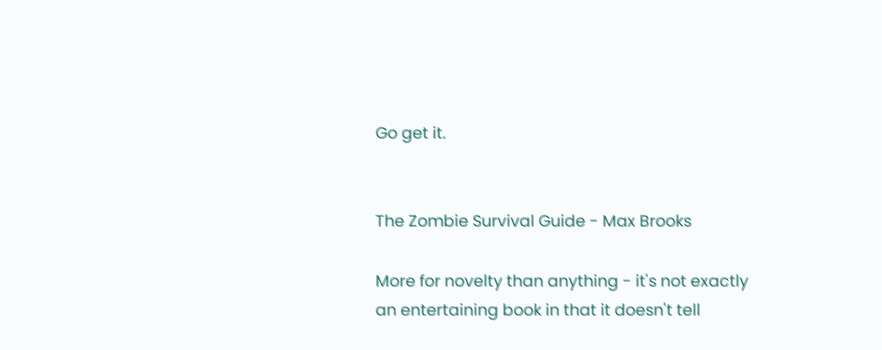Go get it.


The Zombie Survival Guide - Max Brooks

More for novelty than anything - it's not exactly an entertaining book in that it doesn't tell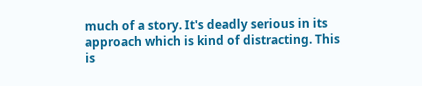much of a story. It's deadly serious in its approach which is kind of distracting. This is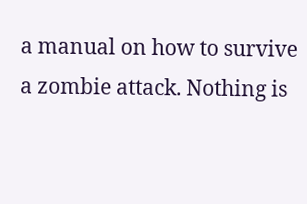a manual on how to survive a zombie attack. Nothing is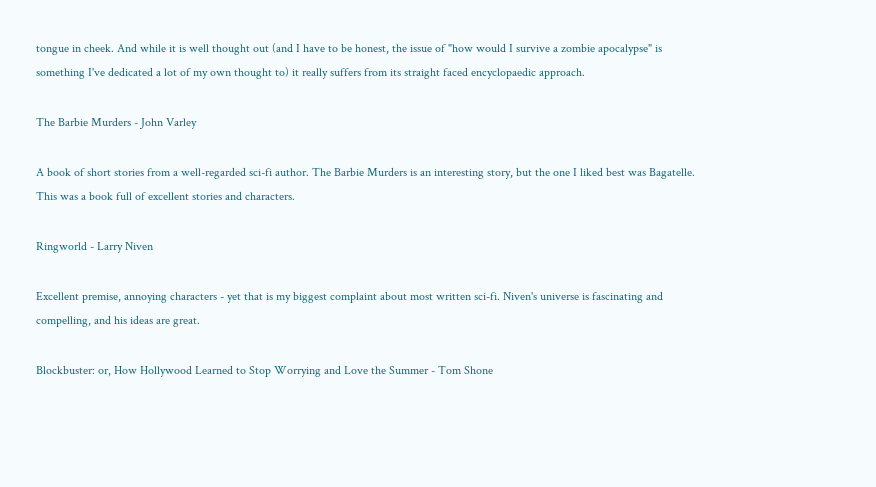tongue in cheek. And while it is well thought out (and I have to be honest, the issue of "how would I survive a zombie apocalypse" is something I've dedicated a lot of my own thought to) it really suffers from its straight faced encyclopaedic approach.

The Barbie Murders - John Varley

A book of short stories from a well-regarded sci-fi author. The Barbie Murders is an interesting story, but the one I liked best was Bagatelle. This was a book full of excellent stories and characters.

Ringworld - Larry Niven

Excellent premise, annoying characters - yet that is my biggest complaint about most written sci-fi. Niven's universe is fascinating and compelling, and his ideas are great.

Blockbuster: or, How Hollywood Learned to Stop Worrying and Love the Summer - Tom Shone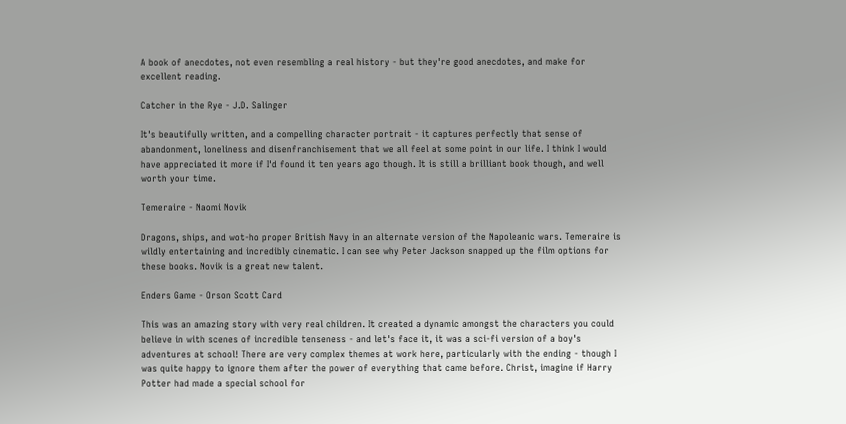A book of anecdotes, not even resembling a real history - but they're good anecdotes, and make for excellent reading.

Catcher in the Rye - J.D. Salinger

It's beautifully written, and a compelling character portrait - it captures perfectly that sense of abandonment, loneliness and disenfranchisement that we all feel at some point in our life. I think I would have appreciated it more if I'd found it ten years ago though. It is still a brilliant book though, and well worth your time.

Temeraire - Naomi Novik

Dragons, ships, and wot-ho proper British Navy in an alternate version of the Napoleanic wars. Temeraire is wildly entertaining and incredibly cinematic. I can see why Peter Jackson snapped up the film options for these books. Novik is a great new talent.

Enders Game - Orson Scott Card

This was an amazing story with very real children. It created a dynamic amongst the characters you could believe in with scenes of incredible tenseness - and let's face it, it was a sci-fi version of a boy's adventures at school! There are very complex themes at work here, particularly with the ending - though I was quite happy to ignore them after the power of everything that came before. Christ, imagine if Harry Potter had made a special school for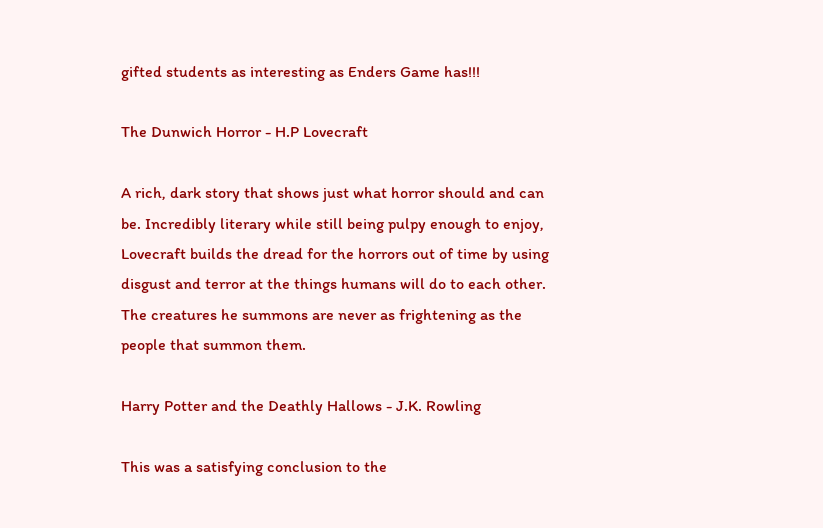gifted students as interesting as Enders Game has!!!

The Dunwich Horror - H.P Lovecraft

A rich, dark story that shows just what horror should and can be. Incredibly literary while still being pulpy enough to enjoy, Lovecraft builds the dread for the horrors out of time by using disgust and terror at the things humans will do to each other. The creatures he summons are never as frightening as the people that summon them.

Harry Potter and the Deathly Hallows - J.K. Rowling

This was a satisfying conclusion to the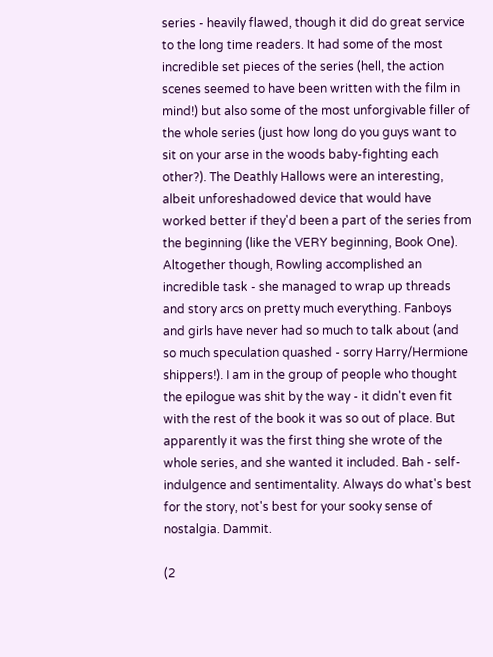series - heavily flawed, though it did do great service to the long time readers. It had some of the most incredible set pieces of the series (hell, the action scenes seemed to have been written with the film in mind!) but also some of the most unforgivable filler of the whole series (just how long do you guys want to sit on your arse in the woods baby-fighting each other?). The Deathly Hallows were an interesting, albeit unforeshadowed device that would have worked better if they'd been a part of the series from the beginning (like the VERY beginning, Book One). Altogether though, Rowling accomplished an incredible task - she managed to wrap up threads and story arcs on pretty much everything. Fanboys and girls have never had so much to talk about (and so much speculation quashed - sorry Harry/Hermione shippers!). I am in the group of people who thought the epilogue was shit by the way - it didn't even fit with the rest of the book it was so out of place. But apparently it was the first thing she wrote of the whole series, and she wanted it included. Bah - self-indulgence and sentimentality. Always do what's best for the story, not's best for your sooky sense of nostalgia. Dammit.

(2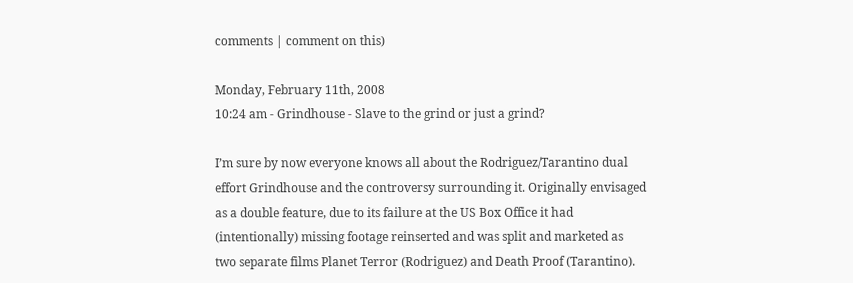comments | comment on this)

Monday, February 11th, 2008
10:24 am - Grindhouse - Slave to the grind or just a grind?

I’m sure by now everyone knows all about the Rodriguez/Tarantino dual
effort Grindhouse and the controversy surrounding it. Originally envisaged
as a double feature, due to its failure at the US Box Office it had
(intentionally) missing footage reinserted and was split and marketed as
two separate films Planet Terror (Rodriguez) and Death Proof (Tarantino).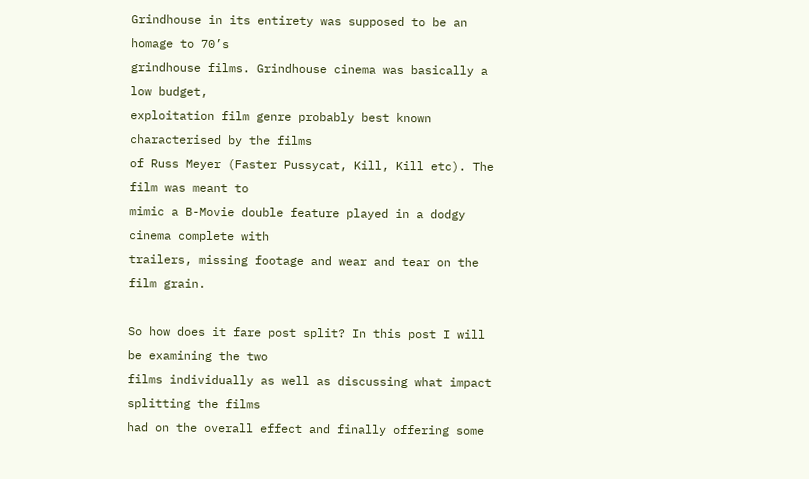Grindhouse in its entirety was supposed to be an homage to 70’s
grindhouse films. Grindhouse cinema was basically a low budget,
exploitation film genre probably best known characterised by the films
of Russ Meyer (Faster Pussycat, Kill, Kill etc). The film was meant to
mimic a B-Movie double feature played in a dodgy cinema complete with
trailers, missing footage and wear and tear on the film grain.

So how does it fare post split? In this post I will be examining the two
films individually as well as discussing what impact splitting the films
had on the overall effect and finally offering some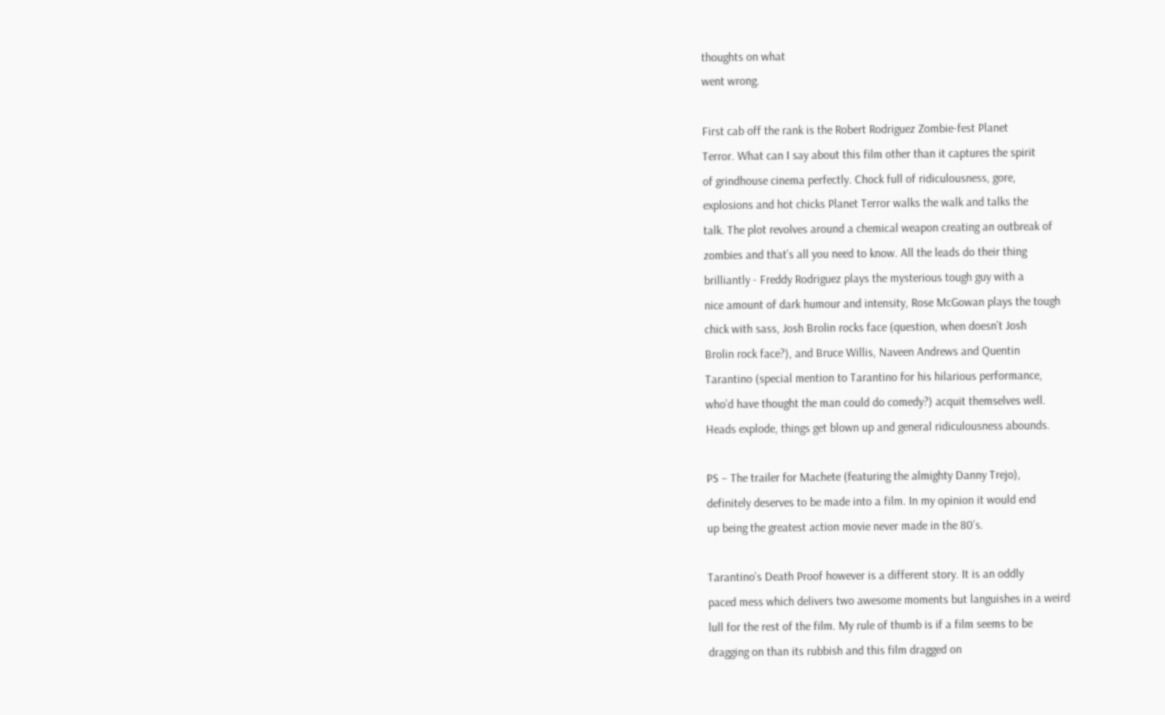thoughts on what
went wrong.

First cab off the rank is the Robert Rodriguez Zombie-fest Planet
Terror. What can I say about this film other than it captures the spirit
of grindhouse cinema perfectly. Chock full of ridiculousness, gore,
explosions and hot chicks Planet Terror walks the walk and talks the
talk. The plot revolves around a chemical weapon creating an outbreak of
zombies and that’s all you need to know. All the leads do their thing
brilliantly - Freddy Rodriguez plays the mysterious tough guy with a
nice amount of dark humour and intensity, Rose McGowan plays the tough
chick with sass, Josh Brolin rocks face (question, when doesn’t Josh
Brolin rock face?), and Bruce Willis, Naveen Andrews and Quentin
Tarantino (special mention to Tarantino for his hilarious performance,
who’d have thought the man could do comedy?) acquit themselves well.
Heads explode, things get blown up and general ridiculousness abounds.

PS – The trailer for Machete (featuring the almighty Danny Trejo),
definitely deserves to be made into a film. In my opinion it would end
up being the greatest action movie never made in the 80’s.

Tarantino’s Death Proof however is a different story. It is an oddly
paced mess which delivers two awesome moments but languishes in a weird
lull for the rest of the film. My rule of thumb is if a film seems to be
dragging on than its rubbish and this film dragged on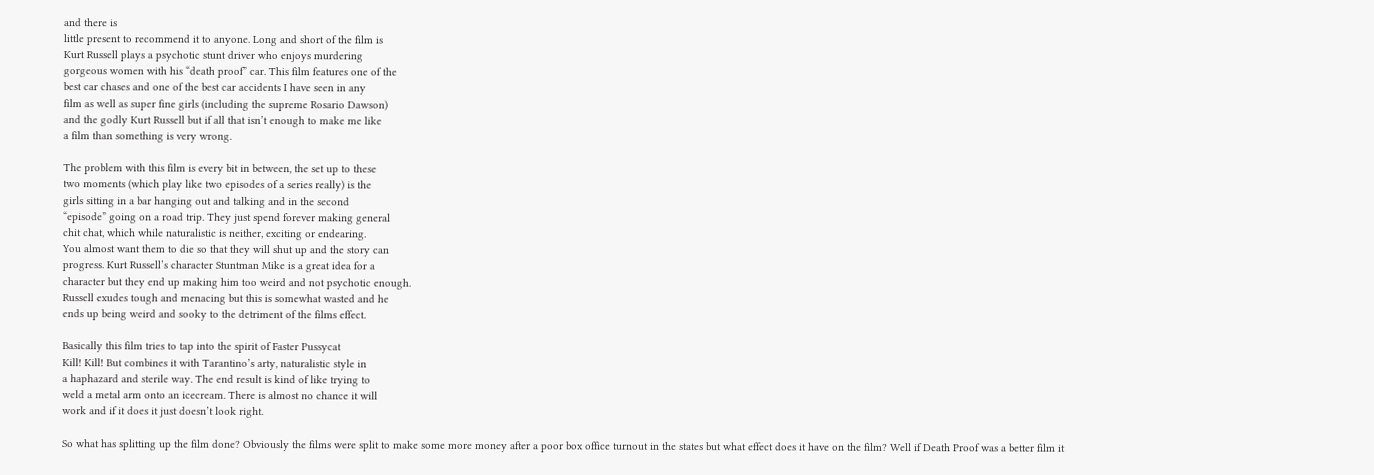and there is
little present to recommend it to anyone. Long and short of the film is
Kurt Russell plays a psychotic stunt driver who enjoys murdering
gorgeous women with his “death proof” car. This film features one of the
best car chases and one of the best car accidents I have seen in any
film as well as super fine girls (including the supreme Rosario Dawson)
and the godly Kurt Russell but if all that isn’t enough to make me like
a film than something is very wrong.

The problem with this film is every bit in between, the set up to these
two moments (which play like two episodes of a series really) is the
girls sitting in a bar hanging out and talking and in the second
“episode” going on a road trip. They just spend forever making general
chit chat, which while naturalistic is neither, exciting or endearing.
You almost want them to die so that they will shut up and the story can
progress. Kurt Russell’s character Stuntman Mike is a great idea for a
character but they end up making him too weird and not psychotic enough.
Russell exudes tough and menacing but this is somewhat wasted and he
ends up being weird and sooky to the detriment of the films effect.

Basically this film tries to tap into the spirit of Faster Pussycat
Kill! Kill! But combines it with Tarantino’s arty, naturalistic style in
a haphazard and sterile way. The end result is kind of like trying to
weld a metal arm onto an icecream. There is almost no chance it will
work and if it does it just doesn’t look right.

So what has splitting up the film done? Obviously the films were split to make some more money after a poor box office turnout in the states but what effect does it have on the film? Well if Death Proof was a better film it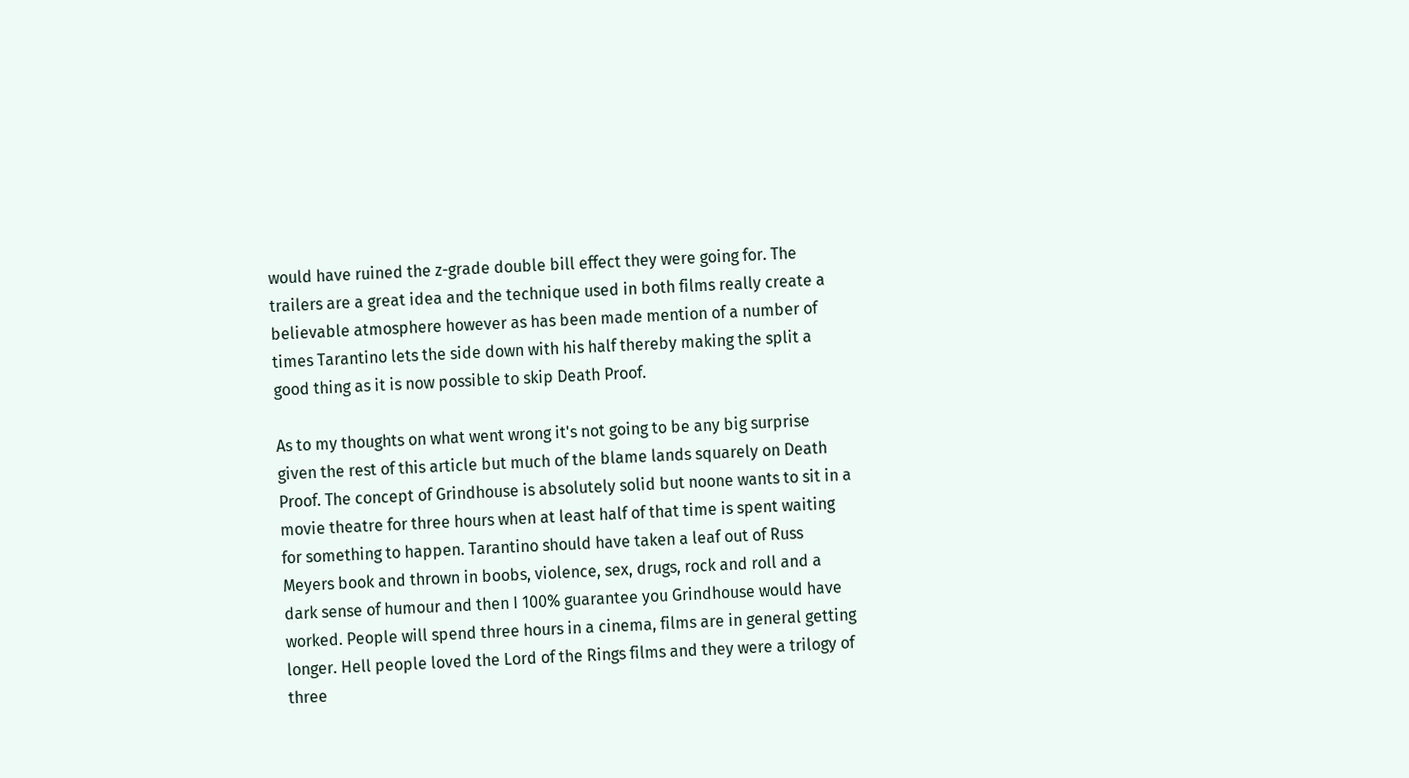would have ruined the z-grade double bill effect they were going for. The trailers are a great idea and the technique used in both films really create a believable atmosphere however as has been made mention of a number of times Tarantino lets the side down with his half thereby making the split a good thing as it is now possible to skip Death Proof.

As to my thoughts on what went wrong it's not going to be any big surprise given the rest of this article but much of the blame lands squarely on Death Proof. The concept of Grindhouse is absolutely solid but noone wants to sit in a movie theatre for three hours when at least half of that time is spent waiting for something to happen. Tarantino should have taken a leaf out of Russ Meyers book and thrown in boobs, violence, sex, drugs, rock and roll and a dark sense of humour and then I 100% guarantee you Grindhouse would have worked. People will spend three hours in a cinema, films are in general getting longer. Hell people loved the Lord of the Rings films and they were a trilogy of three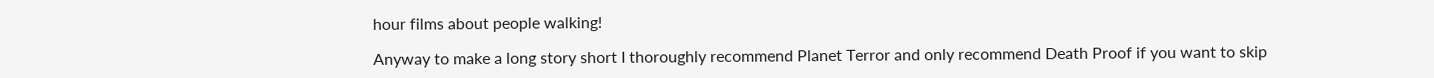hour films about people walking!

Anyway to make a long story short I thoroughly recommend Planet Terror and only recommend Death Proof if you want to skip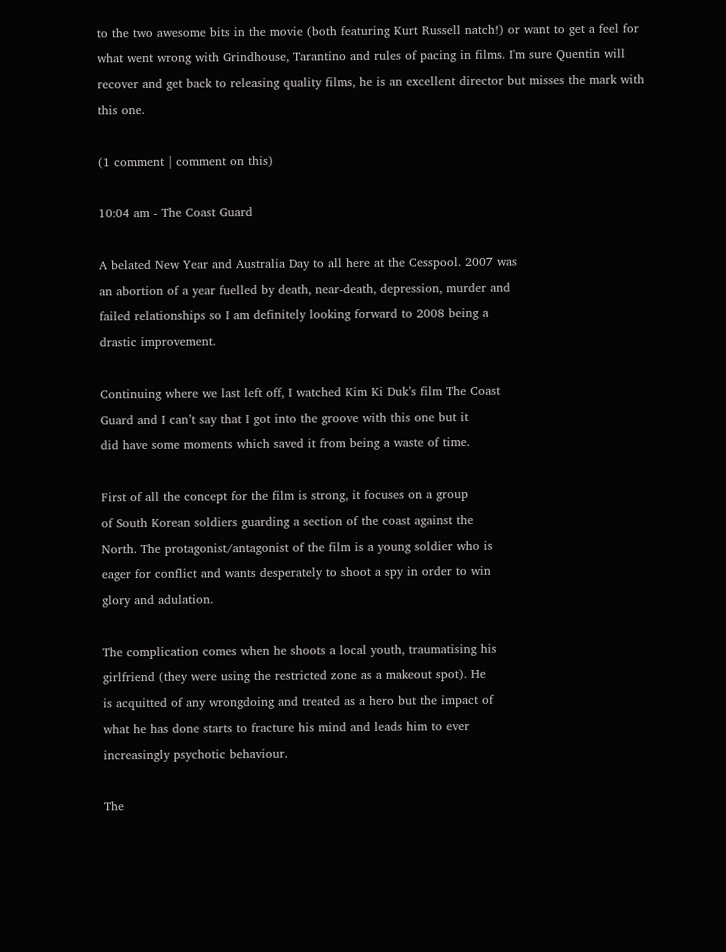to the two awesome bits in the movie (both featuring Kurt Russell natch!) or want to get a feel for what went wrong with Grindhouse, Tarantino and rules of pacing in films. I'm sure Quentin will recover and get back to releasing quality films, he is an excellent director but misses the mark with this one.

(1 comment | comment on this)

10:04 am - The Coast Guard

A belated New Year and Australia Day to all here at the Cesspool. 2007 was
an abortion of a year fuelled by death, near-death, depression, murder and
failed relationships so I am definitely looking forward to 2008 being a
drastic improvement.

Continuing where we last left off, I watched Kim Ki Duk’s film The Coast
Guard and I can’t say that I got into the groove with this one but it
did have some moments which saved it from being a waste of time.

First of all the concept for the film is strong, it focuses on a group
of South Korean soldiers guarding a section of the coast against the
North. The protagonist/antagonist of the film is a young soldier who is
eager for conflict and wants desperately to shoot a spy in order to win
glory and adulation.

The complication comes when he shoots a local youth, traumatising his
girlfriend (they were using the restricted zone as a makeout spot). He
is acquitted of any wrongdoing and treated as a hero but the impact of
what he has done starts to fracture his mind and leads him to ever
increasingly psychotic behaviour.

The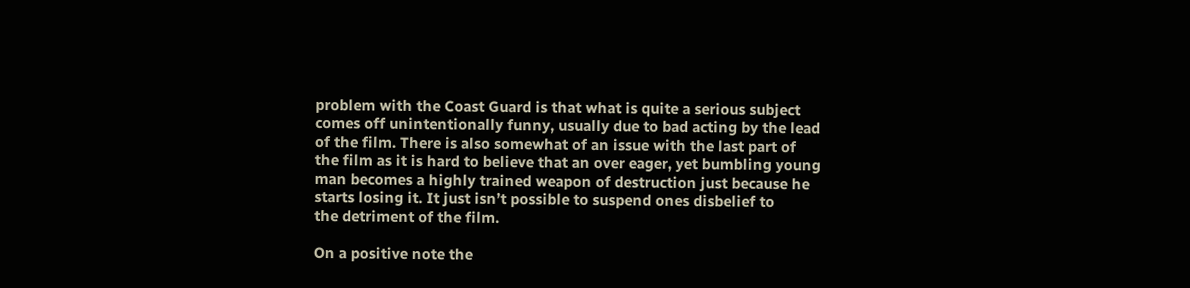problem with the Coast Guard is that what is quite a serious subject
comes off unintentionally funny, usually due to bad acting by the lead
of the film. There is also somewhat of an issue with the last part of
the film as it is hard to believe that an over eager, yet bumbling young
man becomes a highly trained weapon of destruction just because he
starts losing it. It just isn’t possible to suspend ones disbelief to
the detriment of the film.

On a positive note the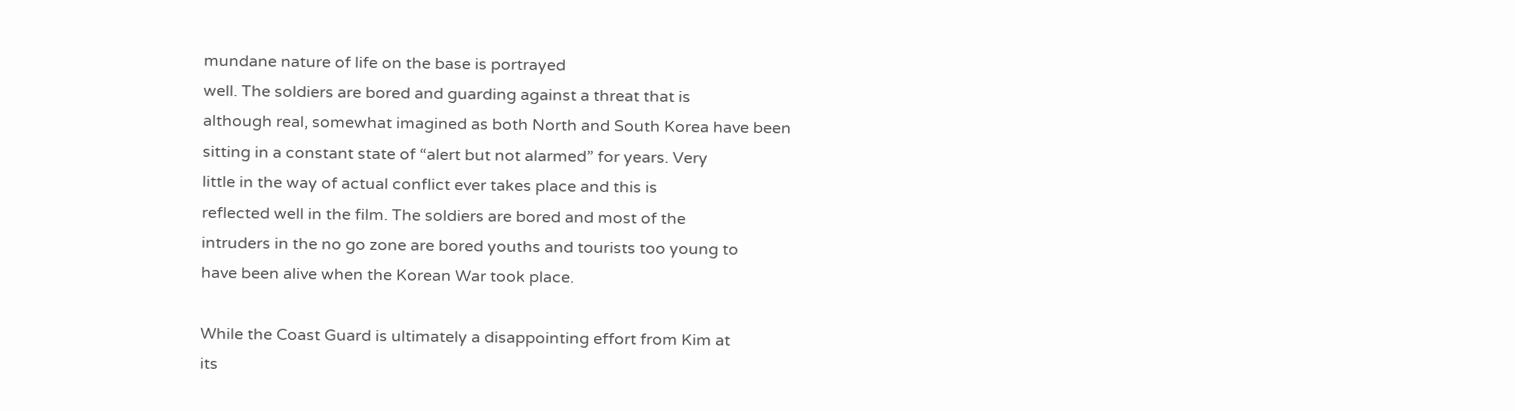mundane nature of life on the base is portrayed
well. The soldiers are bored and guarding against a threat that is
although real, somewhat imagined as both North and South Korea have been
sitting in a constant state of “alert but not alarmed” for years. Very
little in the way of actual conflict ever takes place and this is
reflected well in the film. The soldiers are bored and most of the
intruders in the no go zone are bored youths and tourists too young to
have been alive when the Korean War took place.

While the Coast Guard is ultimately a disappointing effort from Kim at
its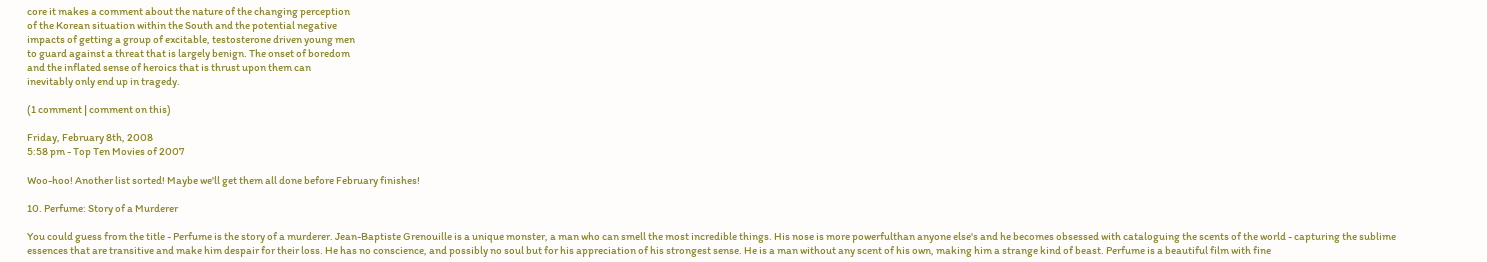core it makes a comment about the nature of the changing perception
of the Korean situation within the South and the potential negative
impacts of getting a group of excitable, testosterone driven young men
to guard against a threat that is largely benign. The onset of boredom
and the inflated sense of heroics that is thrust upon them can
inevitably only end up in tragedy.

(1 comment | comment on this)

Friday, February 8th, 2008
5:58 pm - Top Ten Movies of 2007

Woo-hoo! Another list sorted! Maybe we'll get them all done before February finishes!

10. Perfume: Story of a Murderer

You could guess from the title - Perfume is the story of a murderer. Jean-Baptiste Grenouille is a unique monster, a man who can smell the most incredible things. His nose is more powerfulthan anyone else's and he becomes obsessed with cataloguing the scents of the world - capturing the sublime essences that are transitive and make him despair for their loss. He has no conscience, and possibly no soul but for his appreciation of his strongest sense. He is a man without any scent of his own, making him a strange kind of beast. Perfume is a beautiful film with fine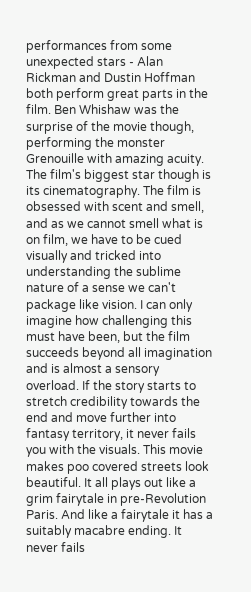performances from some unexpected stars - Alan Rickman and Dustin Hoffman both perform great parts in the film. Ben Whishaw was the surprise of the movie though, performing the monster Grenouille with amazing acuity. The film's biggest star though is its cinematography. The film is obsessed with scent and smell, and as we cannot smell what is on film, we have to be cued visually and tricked into understanding the sublime nature of a sense we can't package like vision. I can only imagine how challenging this must have been, but the film succeeds beyond all imagination and is almost a sensory overload. If the story starts to stretch credibility towards the end and move further into fantasy territory, it never fails you with the visuals. This movie makes poo covered streets look beautiful. It all plays out like a grim fairytale in pre-Revolution Paris. And like a fairytale it has a suitably macabre ending. It never fails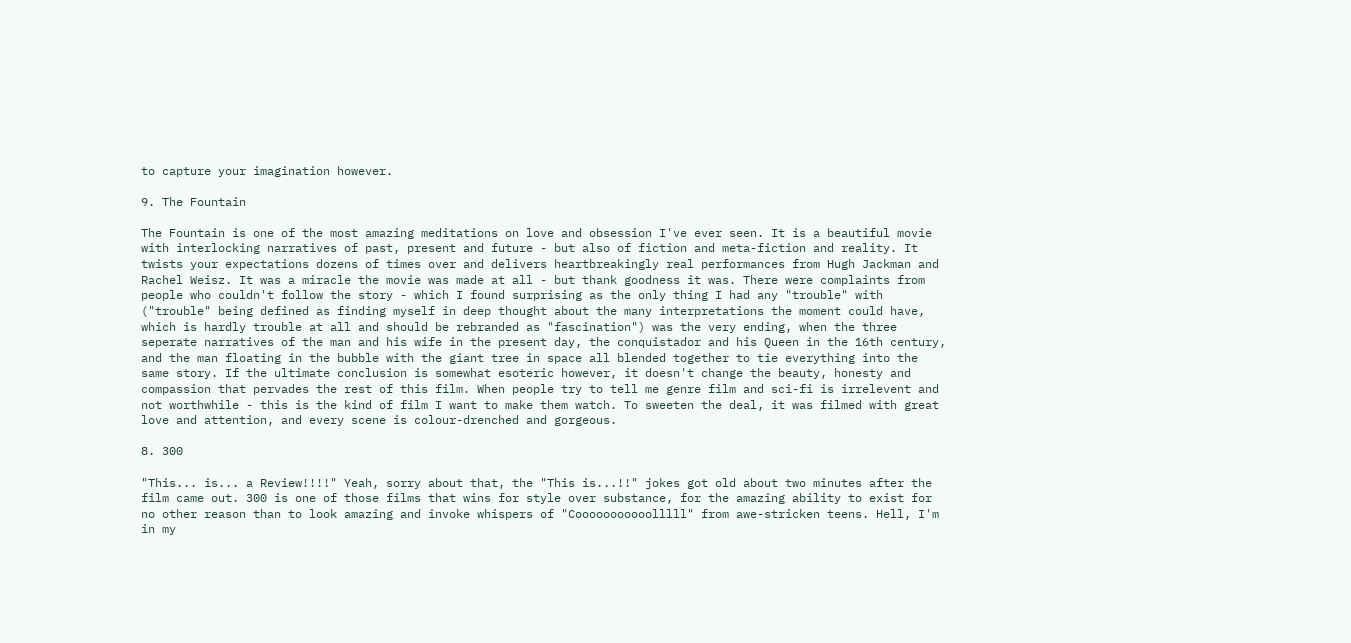to capture your imagination however.

9. The Fountain

The Fountain is one of the most amazing meditations on love and obsession I've ever seen. It is a beautiful movie with interlocking narratives of past, present and future - but also of fiction and meta-fiction and reality. It twists your expectations dozens of times over and delivers heartbreakingly real performances from Hugh Jackman and Rachel Weisz. It was a miracle the movie was made at all - but thank goodness it was. There were complaints from people who couldn't follow the story - which I found surprising as the only thing I had any "trouble" with ("trouble" being defined as finding myself in deep thought about the many interpretations the moment could have, which is hardly trouble at all and should be rebranded as "fascination") was the very ending, when the three seperate narratives of the man and his wife in the present day, the conquistador and his Queen in the 16th century, and the man floating in the bubble with the giant tree in space all blended together to tie everything into the same story. If the ultimate conclusion is somewhat esoteric however, it doesn't change the beauty, honesty and compassion that pervades the rest of this film. When people try to tell me genre film and sci-fi is irrelevent and not worthwhile - this is the kind of film I want to make them watch. To sweeten the deal, it was filmed with great love and attention, and every scene is colour-drenched and gorgeous.

8. 300

"This... is... a Review!!!!" Yeah, sorry about that, the "This is...!!" jokes got old about two minutes after the film came out. 300 is one of those films that wins for style over substance, for the amazing ability to exist for no other reason than to look amazing and invoke whispers of "Cooooooooooolllll" from awe-stricken teens. Hell, I'm in my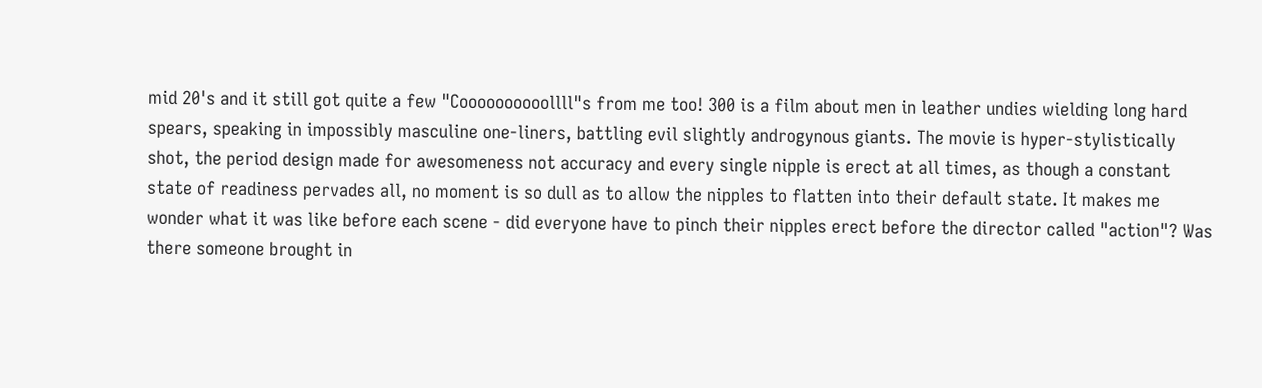mid 20's and it still got quite a few "Coooooooooollll"s from me too! 300 is a film about men in leather undies wielding long hard spears, speaking in impossibly masculine one-liners, battling evil slightly androgynous giants. The movie is hyper-stylistically shot, the period design made for awesomeness not accuracy and every single nipple is erect at all times, as though a constant state of readiness pervades all, no moment is so dull as to allow the nipples to flatten into their default state. It makes me wonder what it was like before each scene - did everyone have to pinch their nipples erect before the director called "action"? Was there someone brought in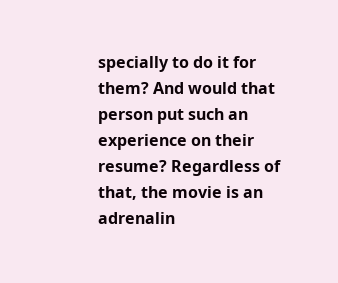specially to do it for them? And would that person put such an experience on their resume? Regardless of that, the movie is an adrenalin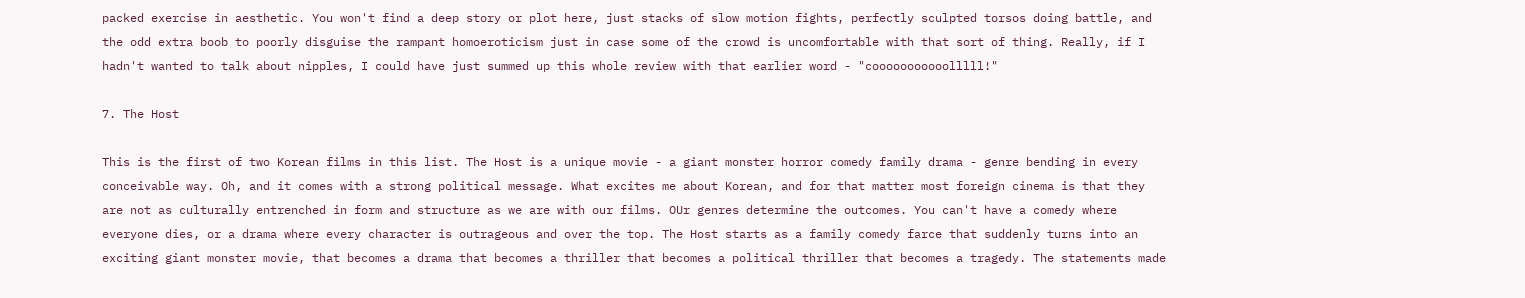packed exercise in aesthetic. You won't find a deep story or plot here, just stacks of slow motion fights, perfectly sculpted torsos doing battle, and the odd extra boob to poorly disguise the rampant homoeroticism just in case some of the crowd is uncomfortable with that sort of thing. Really, if I hadn't wanted to talk about nipples, I could have just summed up this whole review with that earlier word - "cooooooooooolllll!"

7. The Host

This is the first of two Korean films in this list. The Host is a unique movie - a giant monster horror comedy family drama - genre bending in every conceivable way. Oh, and it comes with a strong political message. What excites me about Korean, and for that matter most foreign cinema is that they are not as culturally entrenched in form and structure as we are with our films. OUr genres determine the outcomes. You can't have a comedy where everyone dies, or a drama where every character is outrageous and over the top. The Host starts as a family comedy farce that suddenly turns into an exciting giant monster movie, that becomes a drama that becomes a thriller that becomes a political thriller that becomes a tragedy. The statements made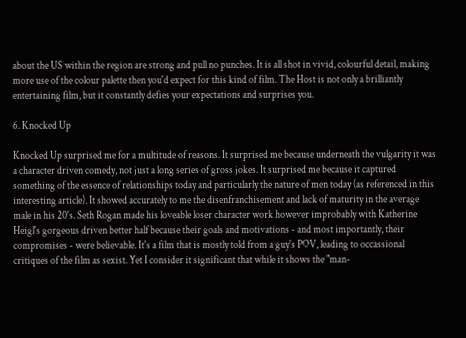about the US within the region are strong and pull no punches. It is all shot in vivid, colourful detail, making more use of the colour palette then you'd expect for this kind of film. The Host is not only a brilliantly entertaining film, but it constantly defies your expectations and surprises you.

6. Knocked Up

Knocked Up surprised me for a multitude of reasons. It surprised me because underneath the vulgarity it was a character driven comedy, not just a long series of gross jokes. It surprised me because it captured something of the essence of relationships today and particularly the nature of men today (as referenced in this interesting article). It showed accurately to me the disenfranchisement and lack of maturity in the average male in his 20's. Seth Rogan made his loveable loser character work however improbably with Katherine Heigl's gorgeous driven better half because their goals and motivations - and most importantly, their compromises - were believable. It's a film that is mostly told from a guy's POV, leading to occassional critiques of the film as sexist. Yet I consider it significant that while it shows the "man-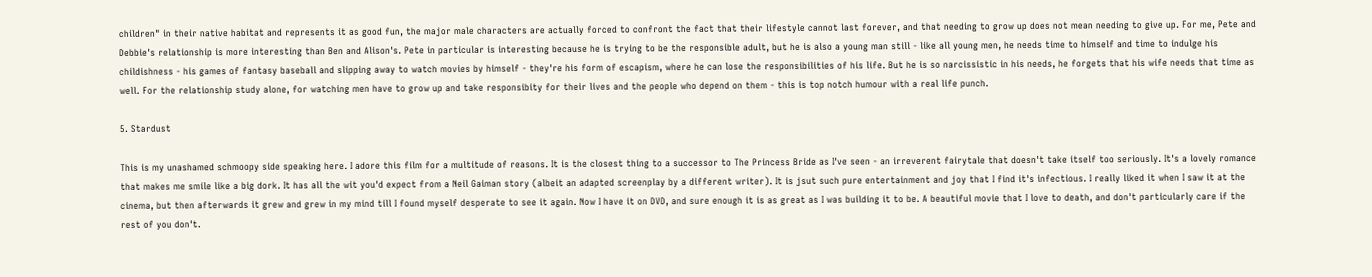children" in their native habitat and represents it as good fun, the major male characters are actually forced to confront the fact that their lifestyle cannot last forever, and that needing to grow up does not mean needing to give up. For me, Pete and Debbie's relationship is more interesting than Ben and Alison's. Pete in particular is interesting because he is trying to be the responsible adult, but he is also a young man still - like all young men, he needs time to himself and time to indulge his childishness - his games of fantasy baseball and slipping away to watch movies by himself - they're his form of escapism, where he can lose the responsibilities of his life. But he is so narcissistic in his needs, he forgets that his wife needs that time as well. For the relationship study alone, for watching men have to grow up and take responsibity for their lives and the people who depend on them - this is top notch humour with a real life punch.

5. Stardust

This is my unashamed schmoopy side speaking here. I adore this film for a multitude of reasons. It is the closest thing to a successor to The Princess Bride as I've seen - an irreverent fairytale that doesn't take itself too seriously. It's a lovely romance that makes me smile like a big dork. It has all the wit you'd expect from a Neil Gaiman story (albeit an adapted screenplay by a different writer). It is jsut such pure entertainment and joy that I find it's infectious. I really liked it when I saw it at the cinema, but then afterwards it grew and grew in my mind till I found myself desperate to see it again. Now I have it on DVD, and sure enough it is as great as I was building it to be. A beautiful movie that I love to death, and don't particularly care if the rest of you don't.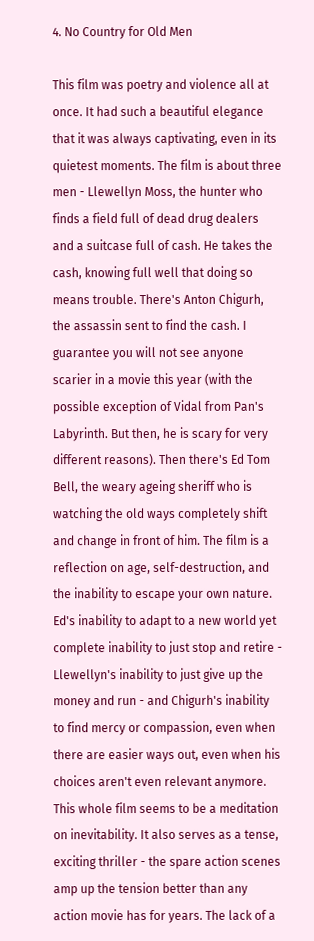4. No Country for Old Men

This film was poetry and violence all at once. It had such a beautiful elegance that it was always captivating, even in its quietest moments. The film is about three men - Llewellyn Moss, the hunter who finds a field full of dead drug dealers and a suitcase full of cash. He takes the cash, knowing full well that doing so means trouble. There's Anton Chigurh, the assassin sent to find the cash. I guarantee you will not see anyone scarier in a movie this year (with the possible exception of Vidal from Pan's Labyrinth. But then, he is scary for very different reasons). Then there's Ed Tom Bell, the weary ageing sheriff who is watching the old ways completely shift and change in front of him. The film is a reflection on age, self-destruction, and the inability to escape your own nature. Ed's inability to adapt to a new world yet complete inability to just stop and retire - Llewellyn's inability to just give up the money and run - and Chigurh's inability to find mercy or compassion, even when there are easier ways out, even when his choices aren't even relevant anymore. This whole film seems to be a meditation on inevitability. It also serves as a tense, exciting thriller - the spare action scenes amp up the tension better than any action movie has for years. The lack of a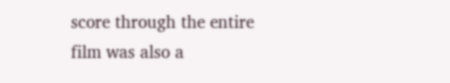score through the entire film was also a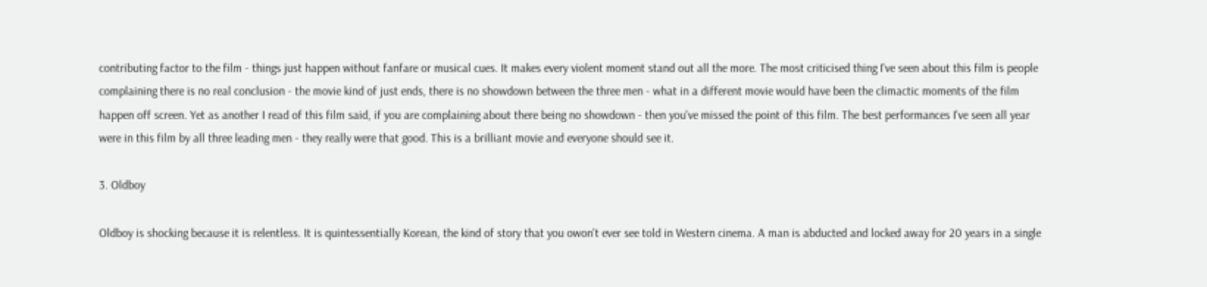contributing factor to the film - things just happen without fanfare or musical cues. It makes every violent moment stand out all the more. The most criticised thing I've seen about this film is people complaining there is no real conclusion - the movie kind of just ends, there is no showdown between the three men - what in a different movie would have been the climactic moments of the film happen off screen. Yet as another I read of this film said, if you are complaining about there being no showdown - then you've missed the point of this film. The best performances I've seen all year were in this film by all three leading men - they really were that good. This is a brilliant movie and everyone should see it.

3. Oldboy

Oldboy is shocking because it is relentless. It is quintessentially Korean, the kind of story that you owon't ever see told in Western cinema. A man is abducted and locked away for 20 years in a single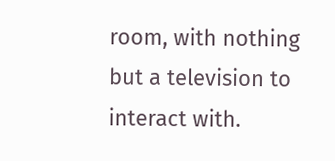room, with nothing but a television to interact with.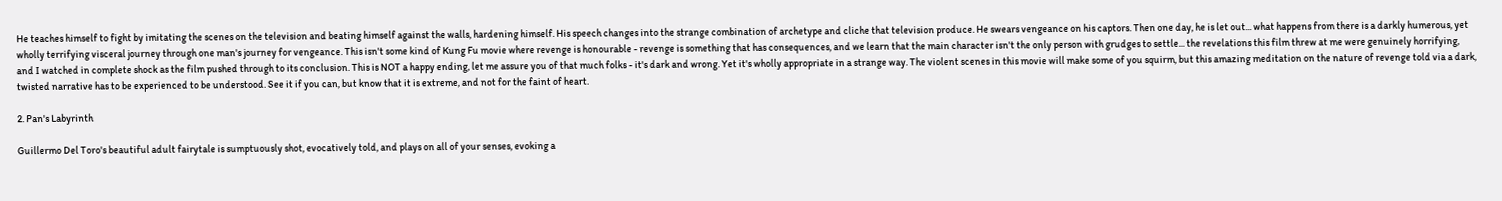He teaches himself to fight by imitating the scenes on the television and beating himself against the walls, hardening himself. His speech changes into the strange combination of archetype and cliche that television produce. He swears vengeance on his captors. Then one day, he is let out... what happens from there is a darkly humerous, yet wholly terrifying visceral journey through one man's journey for vengeance. This isn't some kind of Kung Fu movie where revenge is honourable - revenge is something that has consequences, and we learn that the main character isn't the only person with grudges to settle... the revelations this film threw at me were genuinely horrifying, and I watched in complete shock as the film pushed through to its conclusion. This is NOT a happy ending, let me assure you of that much folks - it's dark and wrong. Yet it's wholly appropriate in a strange way. The violent scenes in this movie will make some of you squirm, but this amazing meditation on the nature of revenge told via a dark, twisted narrative has to be experienced to be understood. See it if you can, but know that it is extreme, and not for the faint of heart.

2. Pan's Labyrinth

Guillermo Del Toro's beautiful adult fairytale is sumptuously shot, evocatively told, and plays on all of your senses, evoking a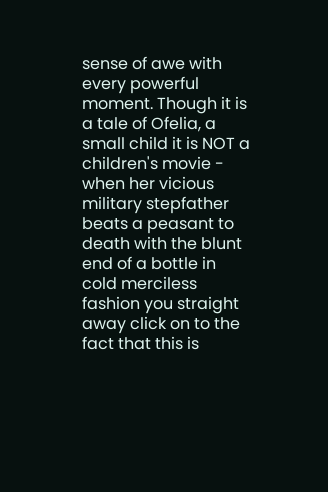sense of awe with every powerful moment. Though it is a tale of Ofelia, a small child it is NOT a children's movie - when her vicious military stepfather beats a peasant to death with the blunt end of a bottle in cold merciless fashion you straight away click on to the fact that this is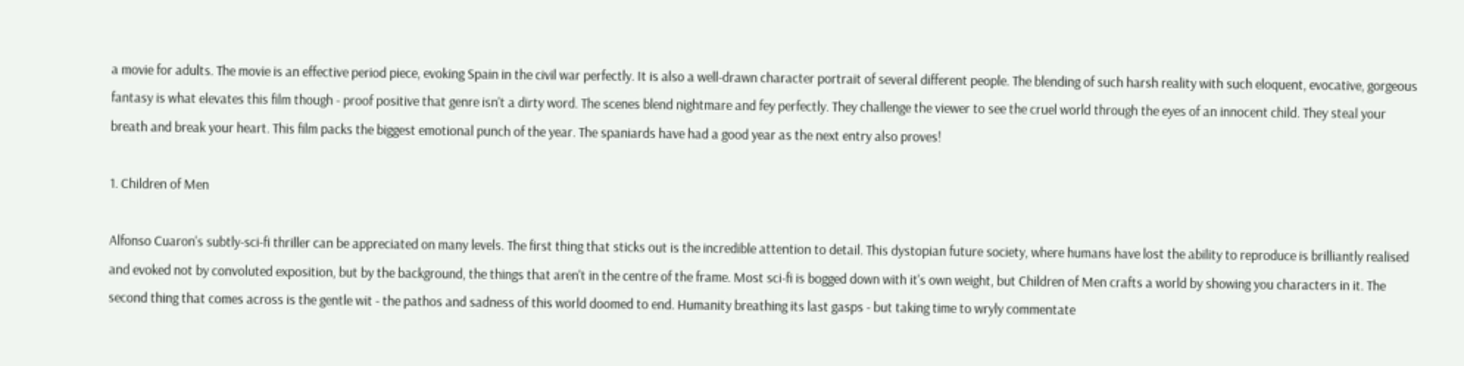a movie for adults. The movie is an effective period piece, evoking Spain in the civil war perfectly. It is also a well-drawn character portrait of several different people. The blending of such harsh reality with such eloquent, evocative, gorgeous fantasy is what elevates this film though - proof positive that genre isn't a dirty word. The scenes blend nightmare and fey perfectly. They challenge the viewer to see the cruel world through the eyes of an innocent child. They steal your breath and break your heart. This film packs the biggest emotional punch of the year. The spaniards have had a good year as the next entry also proves!

1. Children of Men

Alfonso Cuaron's subtly-sci-fi thriller can be appreciated on many levels. The first thing that sticks out is the incredible attention to detail. This dystopian future society, where humans have lost the ability to reproduce is brilliantly realised and evoked not by convoluted exposition, but by the background, the things that aren't in the centre of the frame. Most sci-fi is bogged down with it's own weight, but Children of Men crafts a world by showing you characters in it. The second thing that comes across is the gentle wit - the pathos and sadness of this world doomed to end. Humanity breathing its last gasps - but taking time to wryly commentate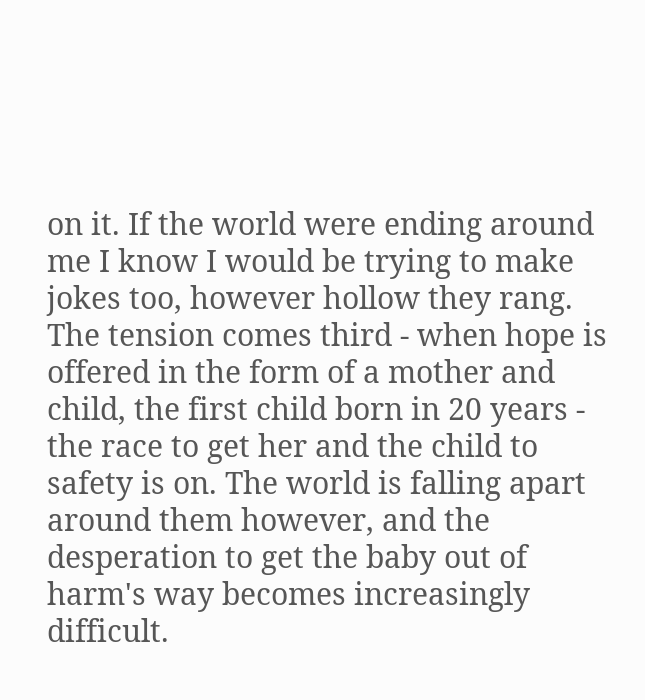on it. If the world were ending around me I know I would be trying to make jokes too, however hollow they rang. The tension comes third - when hope is offered in the form of a mother and child, the first child born in 20 years - the race to get her and the child to safety is on. The world is falling apart around them however, and the desperation to get the baby out of harm's way becomes increasingly difficult.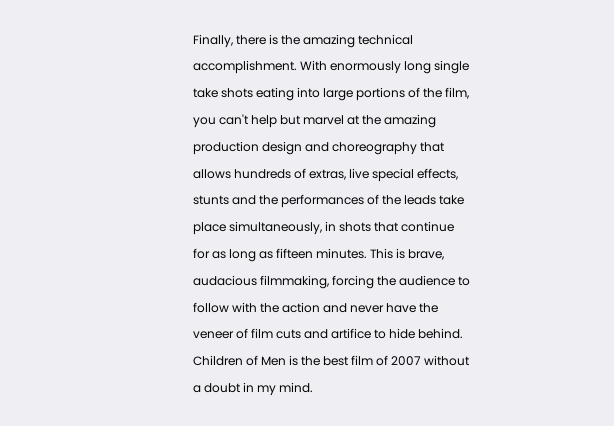Finally, there is the amazing technical accomplishment. With enormously long single take shots eating into large portions of the film, you can't help but marvel at the amazing production design and choreography that allows hundreds of extras, live special effects, stunts and the performances of the leads take place simultaneously, in shots that continue for as long as fifteen minutes. This is brave, audacious filmmaking, forcing the audience to follow with the action and never have the veneer of film cuts and artifice to hide behind. Children of Men is the best film of 2007 without a doubt in my mind.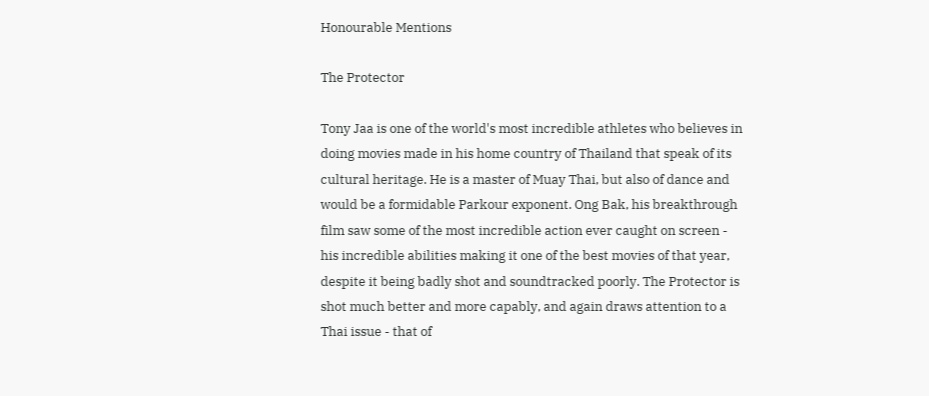Honourable Mentions

The Protector

Tony Jaa is one of the world's most incredible athletes who believes in doing movies made in his home country of Thailand that speak of its cultural heritage. He is a master of Muay Thai, but also of dance and would be a formidable Parkour exponent. Ong Bak, his breakthrough film saw some of the most incredible action ever caught on screen - his incredible abilities making it one of the best movies of that year, despite it being badly shot and soundtracked poorly. The Protector is shot much better and more capably, and again draws attention to a Thai issue - that of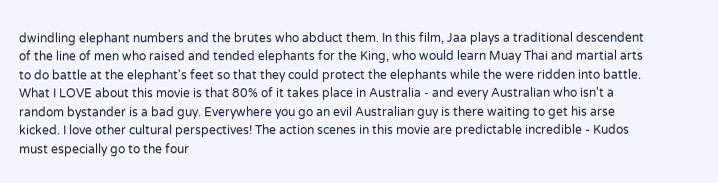dwindling elephant numbers and the brutes who abduct them. In this film, Jaa plays a traditional descendent of the line of men who raised and tended elephants for the King, who would learn Muay Thai and martial arts to do battle at the elephant's feet so that they could protect the elephants while the were ridden into battle. What I LOVE about this movie is that 80% of it takes place in Australia - and every Australian who isn't a random bystander is a bad guy. Everywhere you go an evil Australian guy is there waiting to get his arse kicked. I love other cultural perspectives! The action scenes in this movie are predictable incredible - Kudos must especially go to the four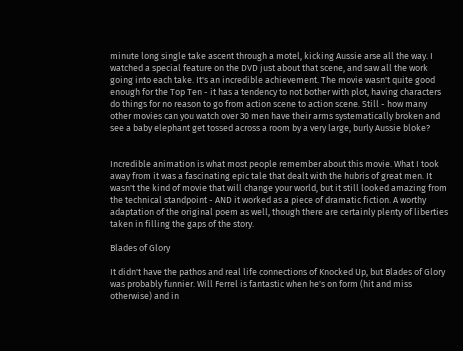minute long single take ascent through a motel, kicking Aussie arse all the way. I watched a special feature on the DVD just about that scene, and saw all the work going into each take. It's an incredible achievement. The movie wasn't quite good enough for the Top Ten - it has a tendency to not bother with plot, having characters do things for no reason to go from action scene to action scene. Still - how many other movies can you watch over 30 men have their arms systematically broken and see a baby elephant get tossed across a room by a very large, burly Aussie bloke?


Incredible animation is what most people remember about this movie. What I took away from it was a fascinating epic tale that dealt with the hubris of great men. It wasn't the kind of movie that will change your world, but it still looked amazing from the technical standpoint - AND it worked as a piece of dramatic fiction. A worthy adaptation of the original poem as well, though there are certainly plenty of liberties taken in filling the gaps of the story.

Blades of Glory

It didn't have the pathos and real life connections of Knocked Up, but Blades of Glory was probably funnier. Will Ferrel is fantastic when he's on form (hit and miss otherwise) and in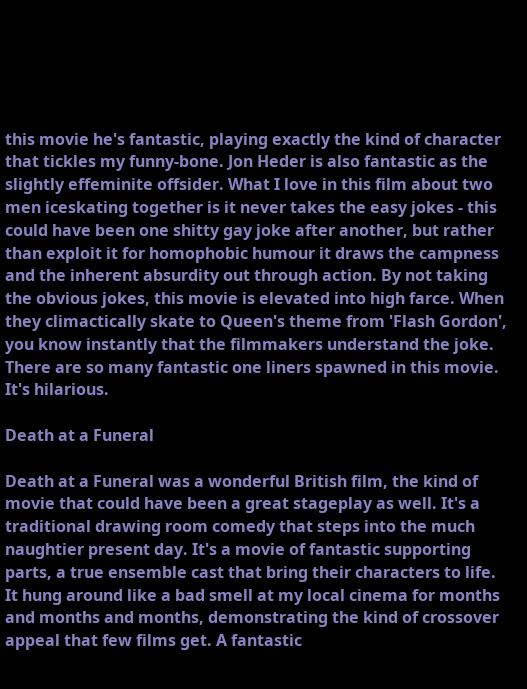this movie he's fantastic, playing exactly the kind of character that tickles my funny-bone. Jon Heder is also fantastic as the slightly effeminite offsider. What I love in this film about two men iceskating together is it never takes the easy jokes - this could have been one shitty gay joke after another, but rather than exploit it for homophobic humour it draws the campness and the inherent absurdity out through action. By not taking the obvious jokes, this movie is elevated into high farce. When they climactically skate to Queen's theme from 'Flash Gordon', you know instantly that the filmmakers understand the joke. There are so many fantastic one liners spawned in this movie. It's hilarious.

Death at a Funeral

Death at a Funeral was a wonderful British film, the kind of movie that could have been a great stageplay as well. It's a traditional drawing room comedy that steps into the much naughtier present day. It's a movie of fantastic supporting parts, a true ensemble cast that bring their characters to life. It hung around like a bad smell at my local cinema for months and months and months, demonstrating the kind of crossover appeal that few films get. A fantastic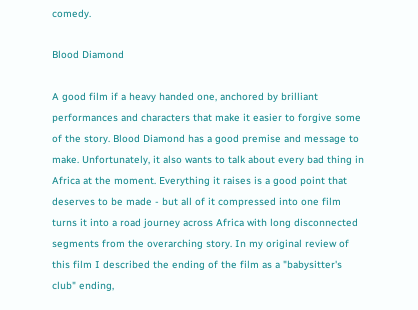comedy.

Blood Diamond

A good film if a heavy handed one, anchored by brilliant performances and characters that make it easier to forgive some of the story. Blood Diamond has a good premise and message to make. Unfortunately, it also wants to talk about every bad thing in Africa at the moment. Everything it raises is a good point that deserves to be made - but all of it compressed into one film turns it into a road journey across Africa with long disconnected segments from the overarching story. In my original review of this film I described the ending of the film as a "babysitter's club" ending,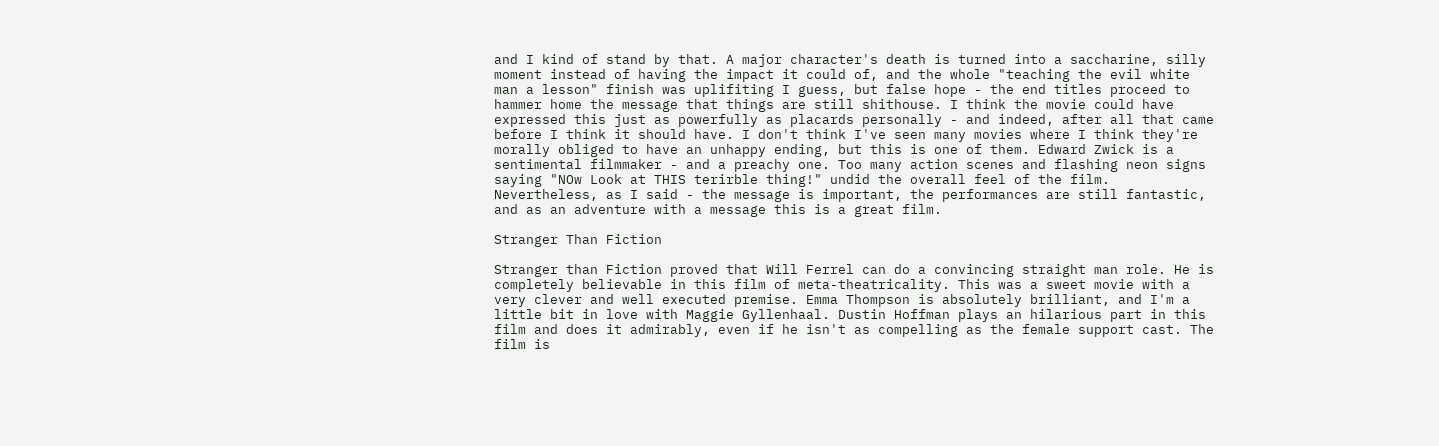and I kind of stand by that. A major character's death is turned into a saccharine, silly moment instead of having the impact it could of, and the whole "teaching the evil white man a lesson" finish was uplifiting I guess, but false hope - the end titles proceed to hammer home the message that things are still shithouse. I think the movie could have expressed this just as powerfully as placards personally - and indeed, after all that came before I think it should have. I don't think I've seen many movies where I think they're morally obliged to have an unhappy ending, but this is one of them. Edward Zwick is a sentimental filmmaker - and a preachy one. Too many action scenes and flashing neon signs saying "NOw Look at THIS terirble thing!" undid the overall feel of the film. Nevertheless, as I said - the message is important, the performances are still fantastic, and as an adventure with a message this is a great film.

Stranger Than Fiction

Stranger than Fiction proved that Will Ferrel can do a convincing straight man role. He is completely believable in this film of meta-theatricality. This was a sweet movie with a very clever and well executed premise. Emma Thompson is absolutely brilliant, and I'm a little bit in love with Maggie Gyllenhaal. Dustin Hoffman plays an hilarious part in this film and does it admirably, even if he isn't as compelling as the female support cast. The film is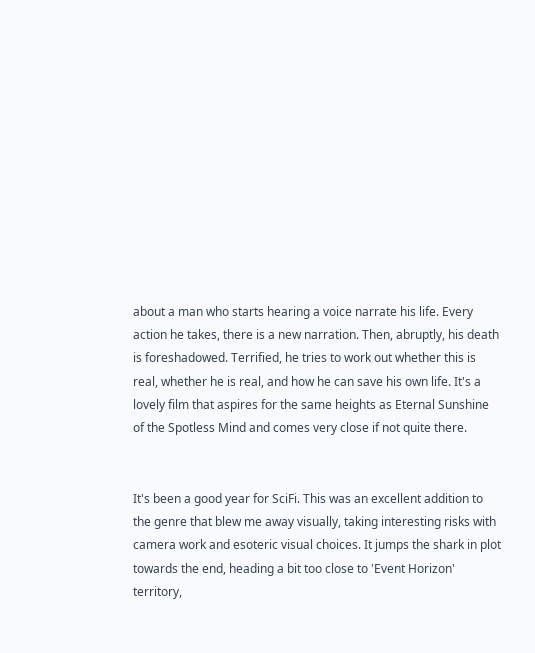about a man who starts hearing a voice narrate his life. Every action he takes, there is a new narration. Then, abruptly, his death is foreshadowed. Terrified, he tries to work out whether this is real, whether he is real, and how he can save his own life. It's a lovely film that aspires for the same heights as Eternal Sunshine of the Spotless Mind and comes very close if not quite there.


It's been a good year for SciFi. This was an excellent addition to the genre that blew me away visually, taking interesting risks with camera work and esoteric visual choices. It jumps the shark in plot towards the end, heading a bit too close to 'Event Horizon' territory,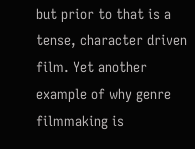but prior to that is a tense, character driven film. Yet another example of why genre filmmaking is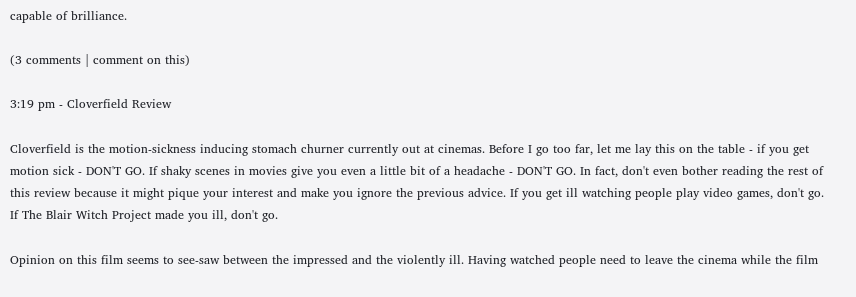capable of brilliance.

(3 comments | comment on this)

3:19 pm - Cloverfield Review

Cloverfield is the motion-sickness inducing stomach churner currently out at cinemas. Before I go too far, let me lay this on the table - if you get motion sick - DON'T GO. If shaky scenes in movies give you even a little bit of a headache - DON'T GO. In fact, don't even bother reading the rest of this review because it might pique your interest and make you ignore the previous advice. If you get ill watching people play video games, don't go. If The Blair Witch Project made you ill, don't go.

Opinion on this film seems to see-saw between the impressed and the violently ill. Having watched people need to leave the cinema while the film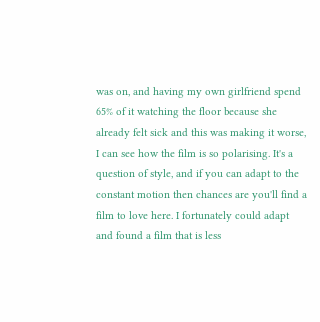was on, and having my own girlfriend spend 65% of it watching the floor because she already felt sick and this was making it worse, I can see how the film is so polarising. It's a question of style, and if you can adapt to the constant motion then chances are you'll find a film to love here. I fortunately could adapt and found a film that is less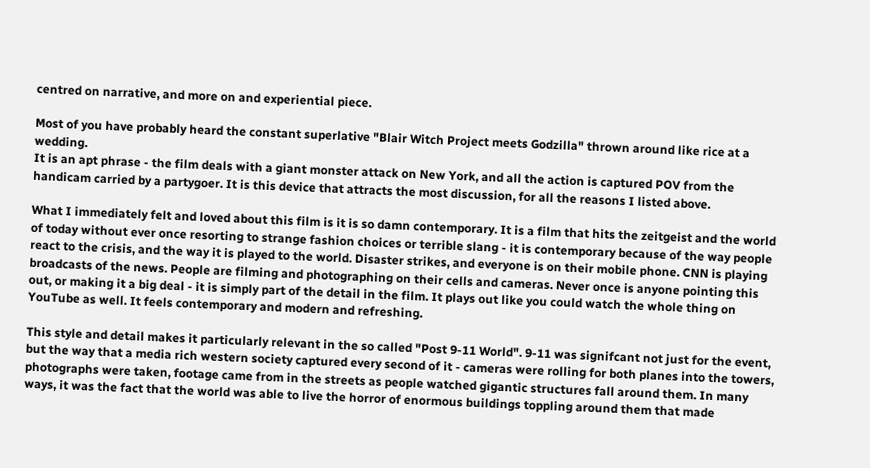centred on narrative, and more on and experiential piece.

Most of you have probably heard the constant superlative "Blair Witch Project meets Godzilla" thrown around like rice at a wedding.
It is an apt phrase - the film deals with a giant monster attack on New York, and all the action is captured POV from the handicam carried by a partygoer. It is this device that attracts the most discussion, for all the reasons I listed above.

What I immediately felt and loved about this film is it is so damn contemporary. It is a film that hits the zeitgeist and the world of today without ever once resorting to strange fashion choices or terrible slang - it is contemporary because of the way people react to the crisis, and the way it is played to the world. Disaster strikes, and everyone is on their mobile phone. CNN is playing broadcasts of the news. People are filming and photographing on their cells and cameras. Never once is anyone pointing this out, or making it a big deal - it is simply part of the detail in the film. It plays out like you could watch the whole thing on YouTube as well. It feels contemporary and modern and refreshing.

This style and detail makes it particularly relevant in the so called "Post 9-11 World". 9-11 was signifcant not just for the event, but the way that a media rich western society captured every second of it - cameras were rolling for both planes into the towers, photographs were taken, footage came from in the streets as people watched gigantic structures fall around them. In many ways, it was the fact that the world was able to live the horror of enormous buildings toppling around them that made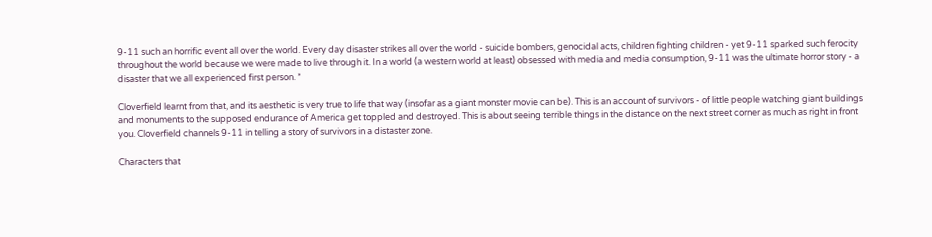9-11 such an horrific event all over the world. Every day disaster strikes all over the world - suicide bombers, genocidal acts, children fighting children - yet 9-11 sparked such ferocity throughout the world because we were made to live through it. In a world (a western world at least) obsessed with media and media consumption, 9-11 was the ultimate horror story - a disaster that we all experienced first person. *

Cloverfield learnt from that, and its aesthetic is very true to life that way (insofar as a giant monster movie can be). This is an account of survivors - of little people watching giant buildings and monuments to the supposed endurance of America get toppled and destroyed. This is about seeing terrible things in the distance on the next street corner as much as right in front you. Cloverfield channels 9-11 in telling a story of survivors in a distaster zone.

Characters that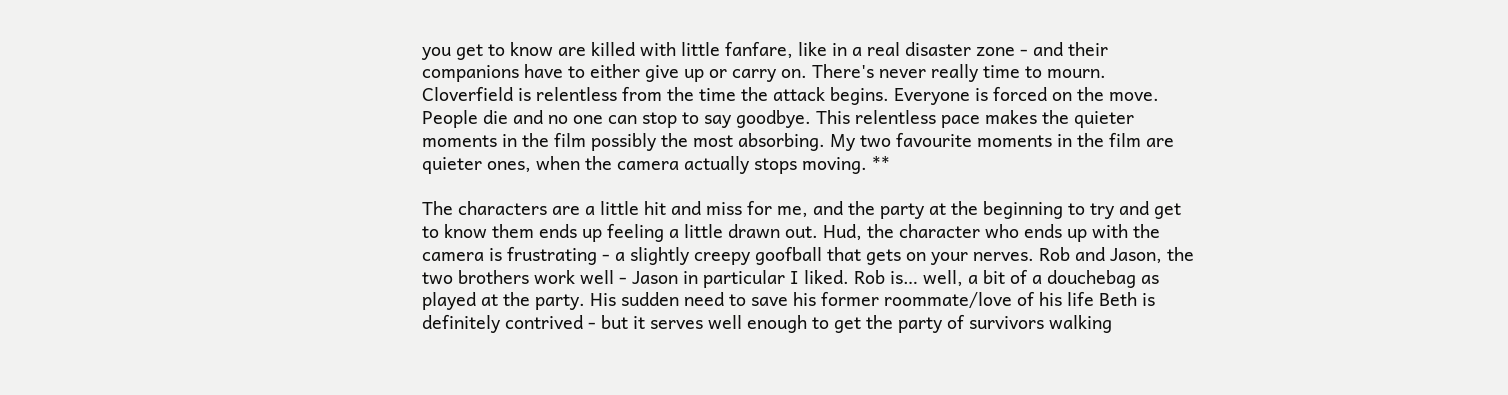you get to know are killed with little fanfare, like in a real disaster zone - and their companions have to either give up or carry on. There's never really time to mourn. Cloverfield is relentless from the time the attack begins. Everyone is forced on the move. People die and no one can stop to say goodbye. This relentless pace makes the quieter moments in the film possibly the most absorbing. My two favourite moments in the film are quieter ones, when the camera actually stops moving. **

The characters are a little hit and miss for me, and the party at the beginning to try and get to know them ends up feeling a little drawn out. Hud, the character who ends up with the camera is frustrating - a slightly creepy goofball that gets on your nerves. Rob and Jason, the two brothers work well - Jason in particular I liked. Rob is… well, a bit of a douchebag as played at the party. His sudden need to save his former roommate/love of his life Beth is definitely contrived - but it serves well enough to get the party of survivors walking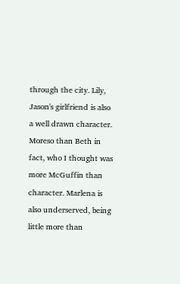through the city. Lily, Jason's girlfriend is also a well drawn character. Moreso than Beth in fact, who I thought was more McGuffin than character. Marlena is also underserved, being little more than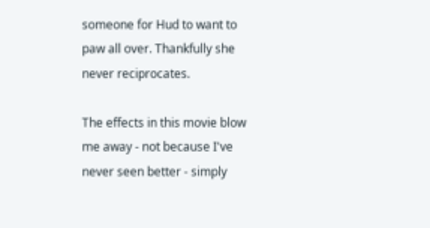someone for Hud to want to paw all over. Thankfully she never reciprocates.

The effects in this movie blow me away - not because I've never seen better - simply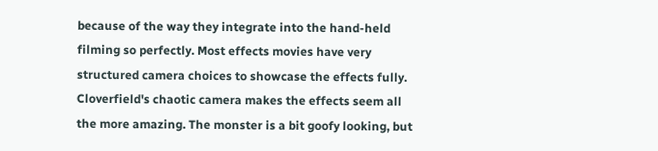because of the way they integrate into the hand-held filming so perfectly. Most effects movies have very structured camera choices to showcase the effects fully. Cloverfield's chaotic camera makes the effects seem all the more amazing. The monster is a bit goofy looking, but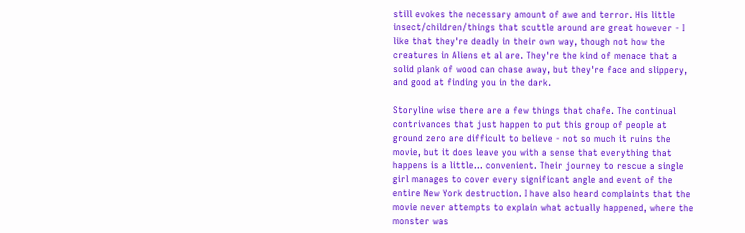still evokes the necessary amount of awe and terror. His little insect/children/things that scuttle around are great however - I like that they're deadly in their own way, though not how the creatures in Aliens et al are. They're the kind of menace that a solid plank of wood can chase away, but they're face and slippery, and good at finding you in the dark.

Storyline wise there are a few things that chafe. The continual contrivances that just happen to put this group of people at ground zero are difficult to believe - not so much it ruins the movie, but it does leave you with a sense that everything that happens is a little… convenient. Their journey to rescue a single girl manages to cover every significant angle and event of the entire New York destruction. I have also heard complaints that the movie never attempts to explain what actually happened, where the monster was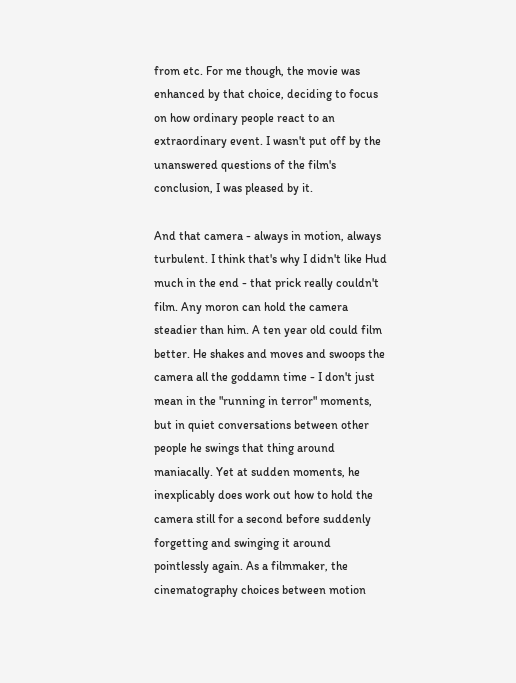from etc. For me though, the movie was enhanced by that choice, deciding to focus on how ordinary people react to an extraordinary event. I wasn't put off by the unanswered questions of the film's conclusion, I was pleased by it.

And that camera - always in motion, always turbulent. I think that's why I didn't like Hud much in the end - that prick really couldn't film. Any moron can hold the camera steadier than him. A ten year old could film better. He shakes and moves and swoops the camera all the goddamn time - I don't just mean in the "running in terror" moments, but in quiet conversations between other people he swings that thing around maniacally. Yet at sudden moments, he inexplicably does work out how to hold the camera still for a second before suddenly forgetting and swinging it around pointlessly again. As a filmmaker, the cinematography choices between motion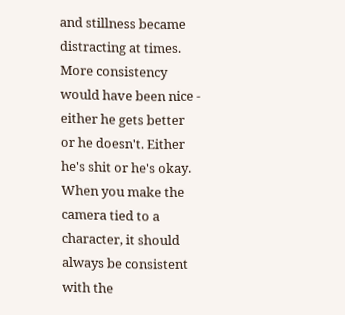and stillness became distracting at times. More consistency would have been nice - either he gets better or he doesn't. Either he's shit or he's okay. When you make the camera tied to a character, it should always be consistent with the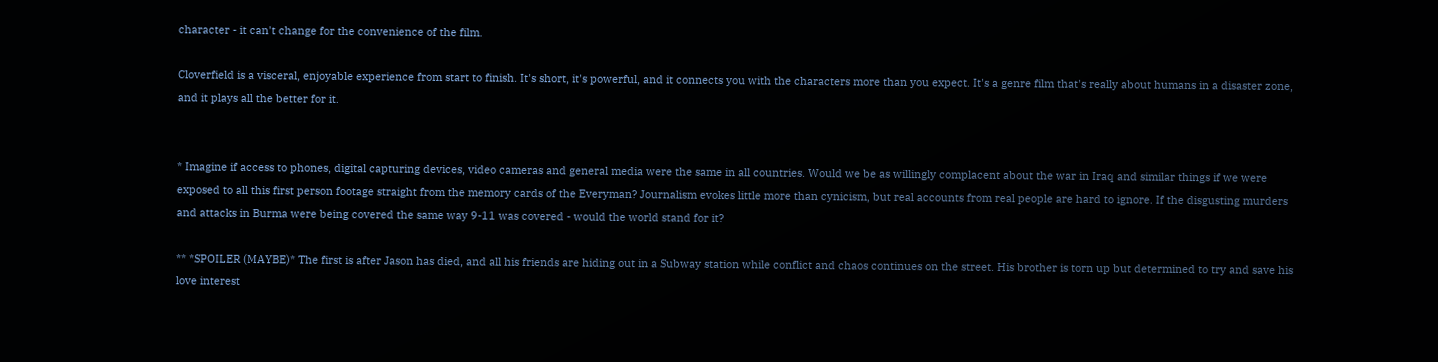character - it can't change for the convenience of the film.

Cloverfield is a visceral, enjoyable experience from start to finish. It's short, it's powerful, and it connects you with the characters more than you expect. It's a genre film that's really about humans in a disaster zone, and it plays all the better for it.


* Imagine if access to phones, digital capturing devices, video cameras and general media were the same in all countries. Would we be as willingly complacent about the war in Iraq and similar things if we were exposed to all this first person footage straight from the memory cards of the Everyman? Journalism evokes little more than cynicism, but real accounts from real people are hard to ignore. If the disgusting murders and attacks in Burma were being covered the same way 9-11 was covered - would the world stand for it?

** *SPOILER (MAYBE)* The first is after Jason has died, and all his friends are hiding out in a Subway station while conflict and chaos continues on the street. His brother is torn up but determined to try and save his love interest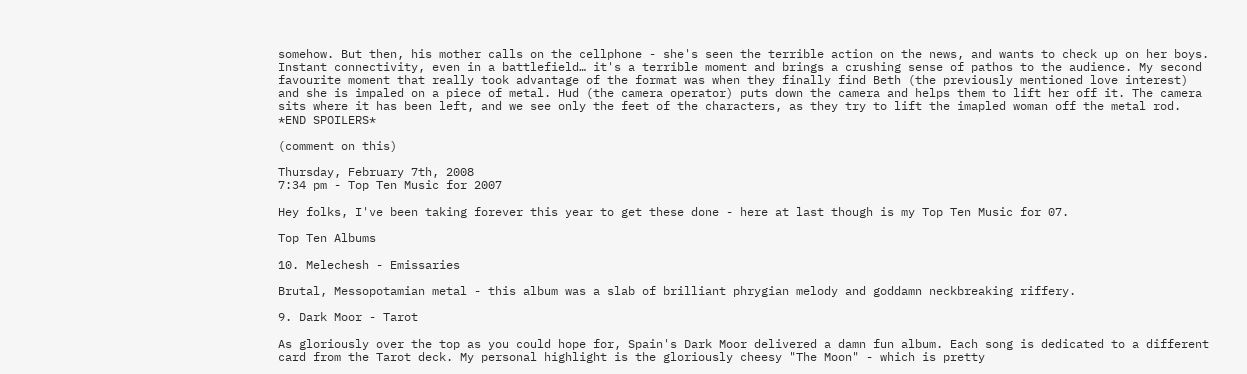somehow. But then, his mother calls on the cellphone - she's seen the terrible action on the news, and wants to check up on her boys. Instant connectivity, even in a battlefield… it's a terrible moment and brings a crushing sense of pathos to the audience. My second favourite moment that really took advantage of the format was when they finally find Beth (the previously mentioned love interest) and she is impaled on a piece of metal. Hud (the camera operator) puts down the camera and helps them to lift her off it. The camera sits where it has been left, and we see only the feet of the characters, as they try to lift the imapled woman off the metal rod. *END SPOILERS*

(comment on this)

Thursday, February 7th, 2008
7:34 pm - Top Ten Music for 2007

Hey folks, I've been taking forever this year to get these done - here at last though is my Top Ten Music for 07.

Top Ten Albums

10. Melechesh - Emissaries

Brutal, Messopotamian metal - this album was a slab of brilliant phrygian melody and goddamn neckbreaking riffery.

9. Dark Moor - Tarot

As gloriously over the top as you could hope for, Spain's Dark Moor delivered a damn fun album. Each song is dedicated to a different card from the Tarot deck. My personal highlight is the gloriously cheesy "The Moon" - which is pretty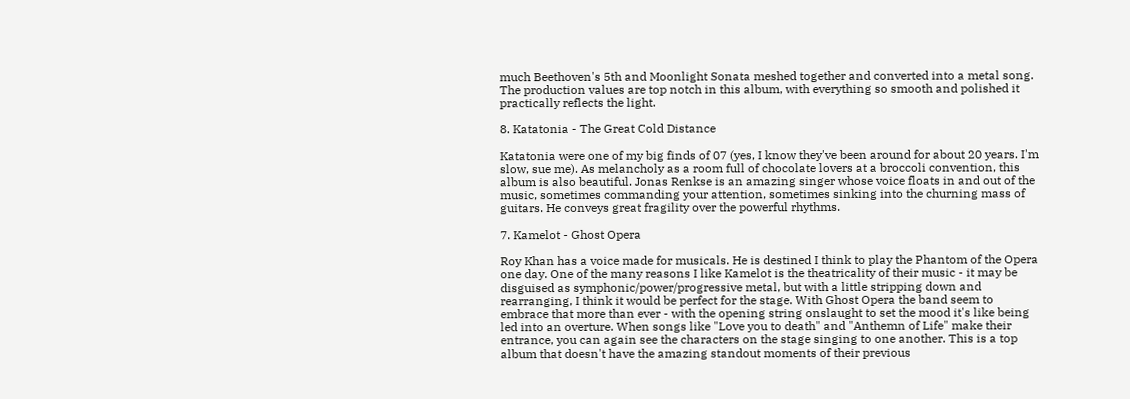much Beethoven's 5th and Moonlight Sonata meshed together and converted into a metal song. The production values are top notch in this album, with everything so smooth and polished it practically reflects the light.

8. Katatonia - The Great Cold Distance

Katatonia were one of my big finds of 07 (yes, I know they've been around for about 20 years. I'm slow, sue me). As melancholy as a room full of chocolate lovers at a broccoli convention, this album is also beautiful. Jonas Renkse is an amazing singer whose voice floats in and out of the music, sometimes commanding your attention, sometimes sinking into the churning mass of guitars. He conveys great fragility over the powerful rhythms.

7. Kamelot - Ghost Opera

Roy Khan has a voice made for musicals. He is destined I think to play the Phantom of the Opera one day. One of the many reasons I like Kamelot is the theatricality of their music - it may be disguised as symphonic/power/progressive metal, but with a little stripping down and rearranging, I think it would be perfect for the stage. With Ghost Opera the band seem to embrace that more than ever - with the opening string onslaught to set the mood it's like being led into an overture. When songs like "Love you to death" and "Anthemn of Life" make their entrance, you can again see the characters on the stage singing to one another. This is a top album that doesn't have the amazing standout moments of their previous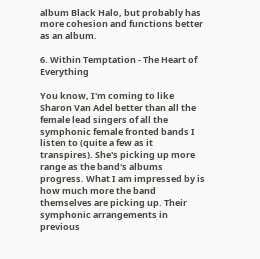album Black Halo, but probably has more cohesion and functions better as an album.

6. Within Temptation - The Heart of Everything

You know, I'm coming to like Sharon Van Adel better than all the female lead singers of all the symphonic female fronted bands I listen to (quite a few as it transpires). She's picking up more range as the band's albums progress. What I am impressed by is how much more the band themselves are picking up. Their symphonic arrangements in previous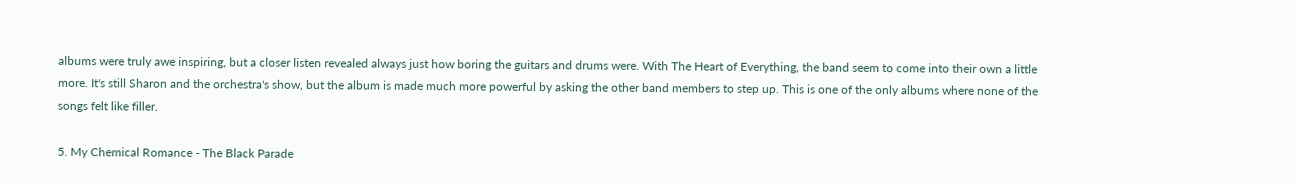albums were truly awe inspiring, but a closer listen revealed always just how boring the guitars and drums were. With The Heart of Everything, the band seem to come into their own a little more. It's still Sharon and the orchestra's show, but the album is made much more powerful by asking the other band members to step up. This is one of the only albums where none of the songs felt like filler.

5. My Chemical Romance - The Black Parade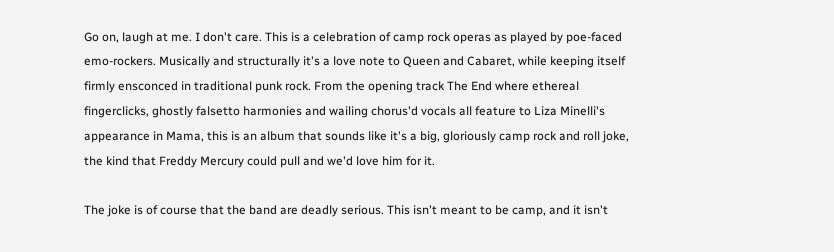Go on, laugh at me. I don't care. This is a celebration of camp rock operas as played by poe-faced emo-rockers. Musically and structurally it's a love note to Queen and Cabaret, while keeping itself firmly ensconced in traditional punk rock. From the opening track The End where ethereal fingerclicks, ghostly falsetto harmonies and wailing chorus'd vocals all feature to Liza Minelli's appearance in Mama, this is an album that sounds like it's a big, gloriously camp rock and roll joke, the kind that Freddy Mercury could pull and we'd love him for it.

The joke is of course that the band are deadly serious. This isn't meant to be camp, and it isn't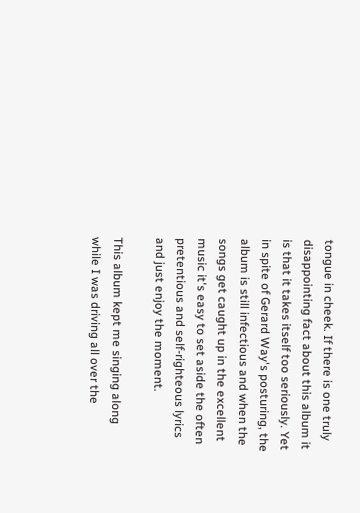tongue in cheek. If there is one truly disappointing fact about this album it is that it takes itself too seriously. Yet in spite of Gerard Way's posturing, the album is still infectious and when the songs get caught up in the excellent music it's easy to set aside the often pretentious and self-righteous lyrics and just enjoy the moment.

This album kept me singing along while I was driving all over the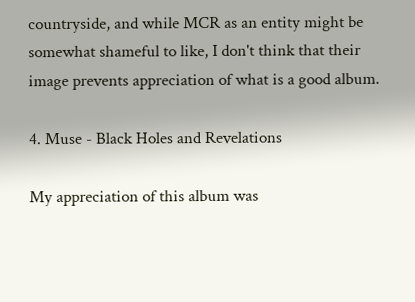countryside, and while MCR as an entity might be somewhat shameful to like, I don't think that their image prevents appreciation of what is a good album.

4. Muse - Black Holes and Revelations

My appreciation of this album was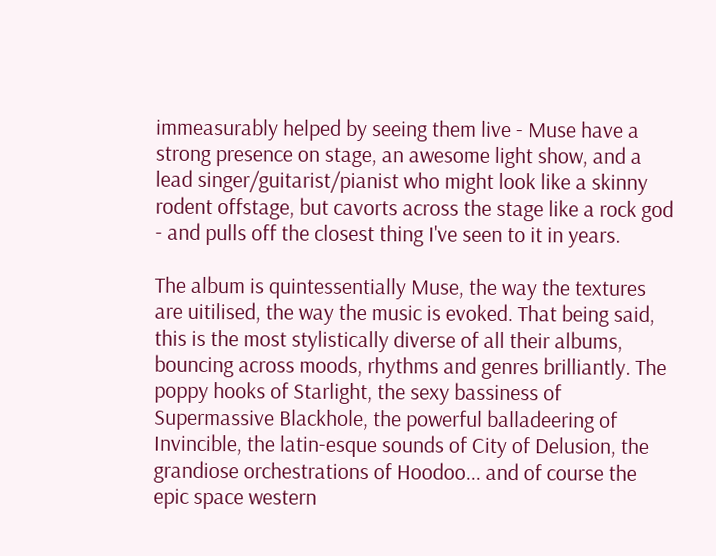immeasurably helped by seeing them live - Muse have a strong presence on stage, an awesome light show, and a lead singer/guitarist/pianist who might look like a skinny rodent offstage, but cavorts across the stage like a rock god - and pulls off the closest thing I've seen to it in years.

The album is quintessentially Muse, the way the textures are uitilised, the way the music is evoked. That being said, this is the most stylistically diverse of all their albums, bouncing across moods, rhythms and genres brilliantly. The poppy hooks of Starlight, the sexy bassiness of Supermassive Blackhole, the powerful balladeering of Invincible, the latin-esque sounds of City of Delusion, the grandiose orchestrations of Hoodoo... and of course the epic space western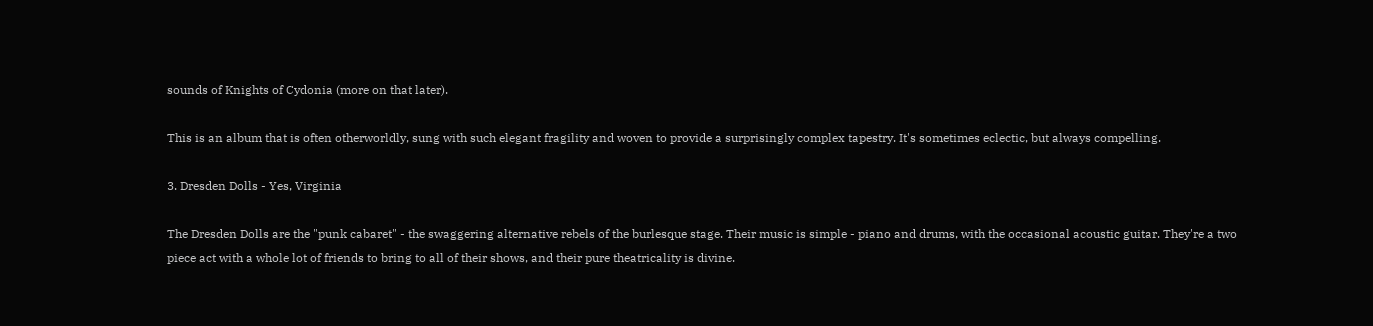sounds of Knights of Cydonia (more on that later).

This is an album that is often otherworldly, sung with such elegant fragility and woven to provide a surprisingly complex tapestry. It's sometimes eclectic, but always compelling.

3. Dresden Dolls - Yes, Virginia

The Dresden Dolls are the "punk cabaret" - the swaggering alternative rebels of the burlesque stage. Their music is simple - piano and drums, with the occasional acoustic guitar. They're a two piece act with a whole lot of friends to bring to all of their shows, and their pure theatricality is divine.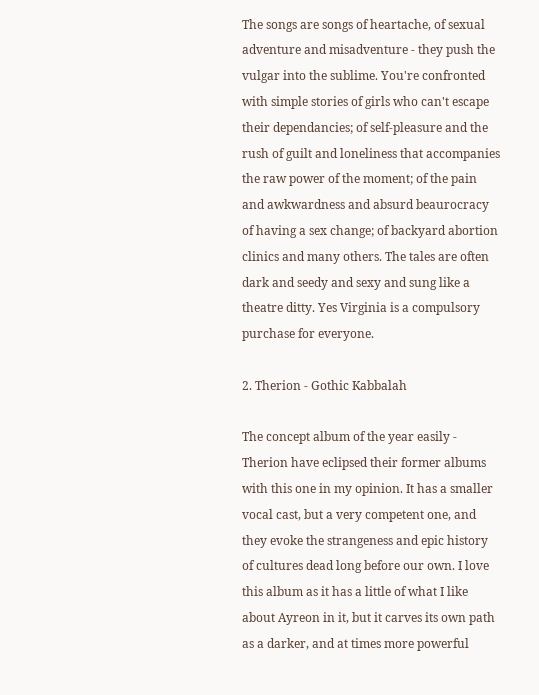The songs are songs of heartache, of sexual adventure and misadventure - they push the vulgar into the sublime. You're confronted with simple stories of girls who can't escape their dependancies; of self-pleasure and the rush of guilt and loneliness that accompanies the raw power of the moment; of the pain and awkwardness and absurd beaurocracy of having a sex change; of backyard abortion clinics and many others. The tales are often dark and seedy and sexy and sung like a theatre ditty. Yes Virginia is a compulsory purchase for everyone.

2. Therion - Gothic Kabbalah

The concept album of the year easily - Therion have eclipsed their former albums with this one in my opinion. It has a smaller vocal cast, but a very competent one, and they evoke the strangeness and epic history of cultures dead long before our own. I love this album as it has a little of what I like about Ayreon in it, but it carves its own path as a darker, and at times more powerful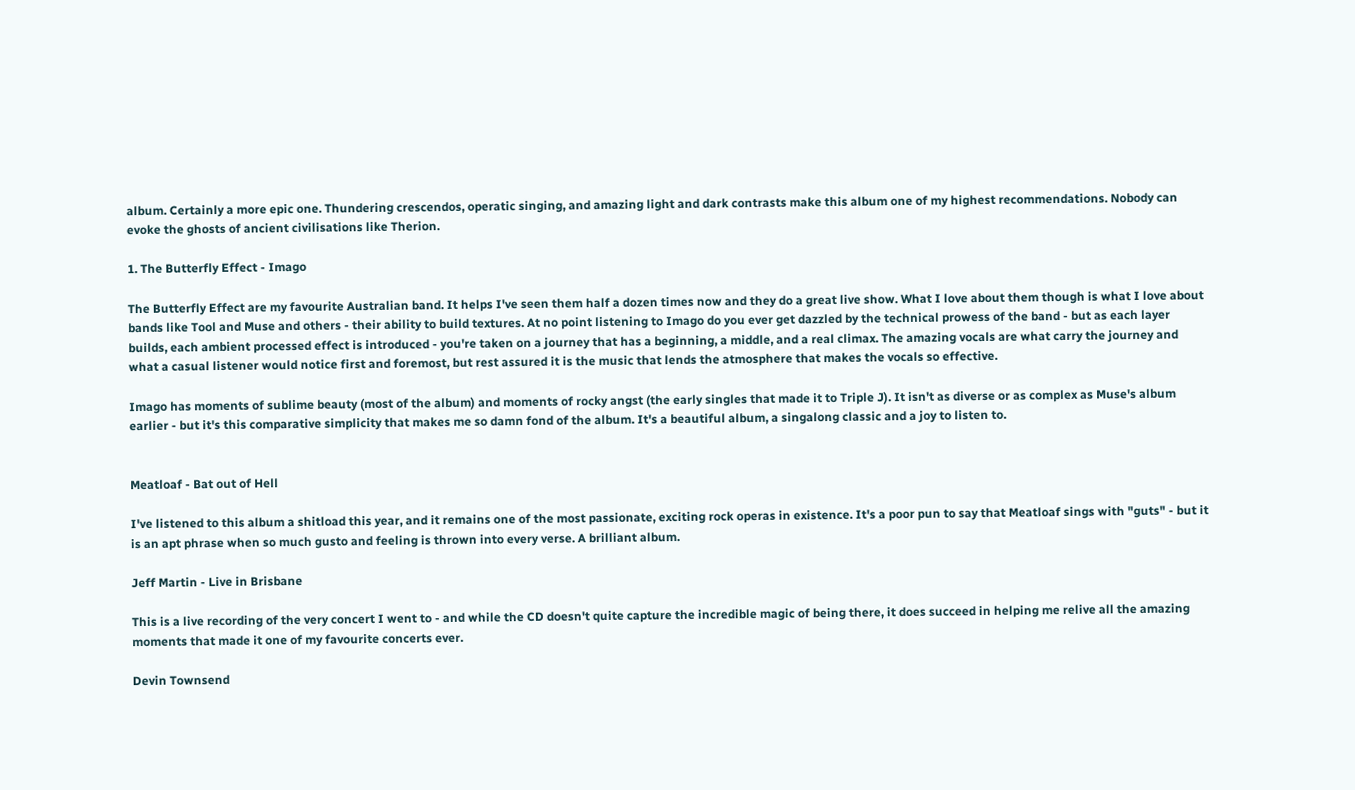album. Certainly a more epic one. Thundering crescendos, operatic singing, and amazing light and dark contrasts make this album one of my highest recommendations. Nobody can evoke the ghosts of ancient civilisations like Therion.

1. The Butterfly Effect - Imago

The Butterfly Effect are my favourite Australian band. It helps I've seen them half a dozen times now and they do a great live show. What I love about them though is what I love about bands like Tool and Muse and others - their ability to build textures. At no point listening to Imago do you ever get dazzled by the technical prowess of the band - but as each layer builds, each ambient processed effect is introduced - you're taken on a journey that has a beginning, a middle, and a real climax. The amazing vocals are what carry the journey and what a casual listener would notice first and foremost, but rest assured it is the music that lends the atmosphere that makes the vocals so effective.

Imago has moments of sublime beauty (most of the album) and moments of rocky angst (the early singles that made it to Triple J). It isn't as diverse or as complex as Muse's album earlier - but it's this comparative simplicity that makes me so damn fond of the album. It's a beautiful album, a singalong classic and a joy to listen to.


Meatloaf - Bat out of Hell

I've listened to this album a shitload this year, and it remains one of the most passionate, exciting rock operas in existence. It's a poor pun to say that Meatloaf sings with "guts" - but it is an apt phrase when so much gusto and feeling is thrown into every verse. A brilliant album.

Jeff Martin - Live in Brisbane

This is a live recording of the very concert I went to - and while the CD doesn't quite capture the incredible magic of being there, it does succeed in helping me relive all the amazing moments that made it one of my favourite concerts ever.

Devin Townsend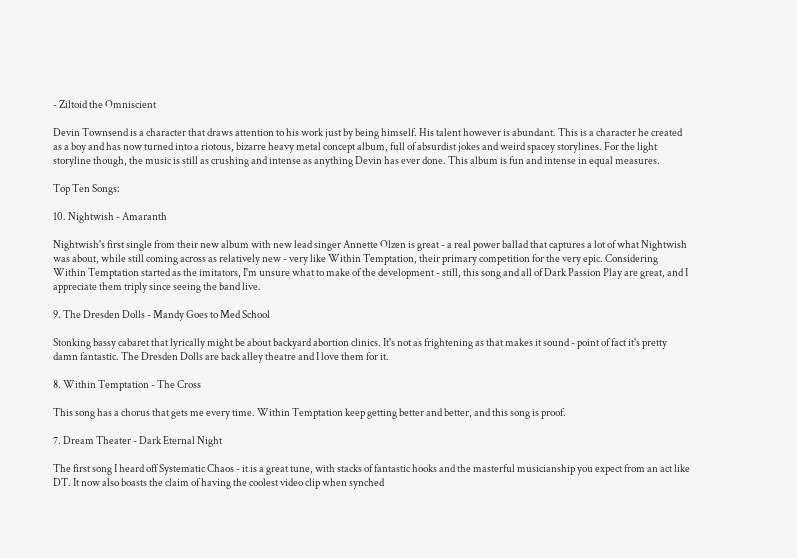- Ziltoid the Omniscient

Devin Townsend is a character that draws attention to his work just by being himself. His talent however is abundant. This is a character he created as a boy and has now turned into a riotous, bizarre heavy metal concept album, full of absurdist jokes and weird spacey storylines. For the light storyline though, the music is still as crushing and intense as anything Devin has ever done. This album is fun and intense in equal measures.

Top Ten Songs:

10. Nightwish - Amaranth

Nightwish's first single from their new album with new lead singer Annette Olzen is great - a real power ballad that captures a lot of what Nightwish was about, while still coming across as relatively new - very like Within Temptation, their primary competition for the very epic. Considering Within Temptation started as the imitators, I'm unsure what to make of the development - still, this song and all of Dark Passion Play are great, and I appreciate them triply since seeing the band live.

9. The Dresden Dolls - Mandy Goes to Med School

Stonking bassy cabaret that lyrically might be about backyard abortion clinics. It's not as frightening as that makes it sound - point of fact it's pretty damn fantastic. The Dresden Dolls are back alley theatre and I love them for it.

8. Within Temptation - The Cross

This song has a chorus that gets me every time. Within Temptation keep getting better and better, and this song is proof.

7. Dream Theater - Dark Eternal Night

The first song I heard off Systematic Chaos - it is a great tune, with stacks of fantastic hooks and the masterful musicianship you expect from an act like DT. It now also boasts the claim of having the coolest video clip when synched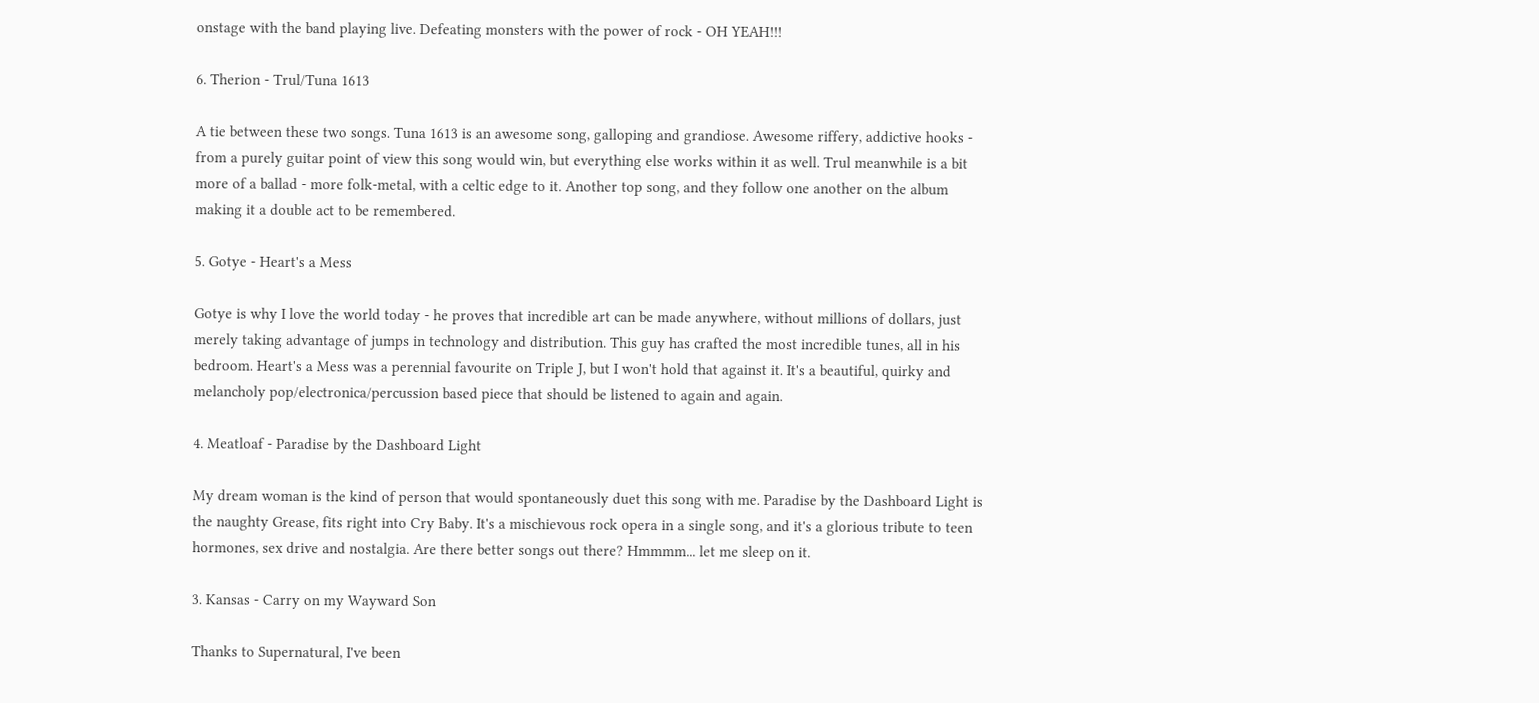onstage with the band playing live. Defeating monsters with the power of rock - OH YEAH!!!

6. Therion - Trul/Tuna 1613

A tie between these two songs. Tuna 1613 is an awesome song, galloping and grandiose. Awesome riffery, addictive hooks - from a purely guitar point of view this song would win, but everything else works within it as well. Trul meanwhile is a bit more of a ballad - more folk-metal, with a celtic edge to it. Another top song, and they follow one another on the album making it a double act to be remembered.

5. Gotye - Heart's a Mess

Gotye is why I love the world today - he proves that incredible art can be made anywhere, without millions of dollars, just merely taking advantage of jumps in technology and distribution. This guy has crafted the most incredible tunes, all in his bedroom. Heart's a Mess was a perennial favourite on Triple J, but I won't hold that against it. It's a beautiful, quirky and melancholy pop/electronica/percussion based piece that should be listened to again and again.

4. Meatloaf - Paradise by the Dashboard Light

My dream woman is the kind of person that would spontaneously duet this song with me. Paradise by the Dashboard Light is the naughty Grease, fits right into Cry Baby. It's a mischievous rock opera in a single song, and it's a glorious tribute to teen hormones, sex drive and nostalgia. Are there better songs out there? Hmmmm... let me sleep on it.

3. Kansas - Carry on my Wayward Son

Thanks to Supernatural, I've been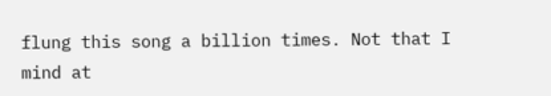flung this song a billion times. Not that I mind at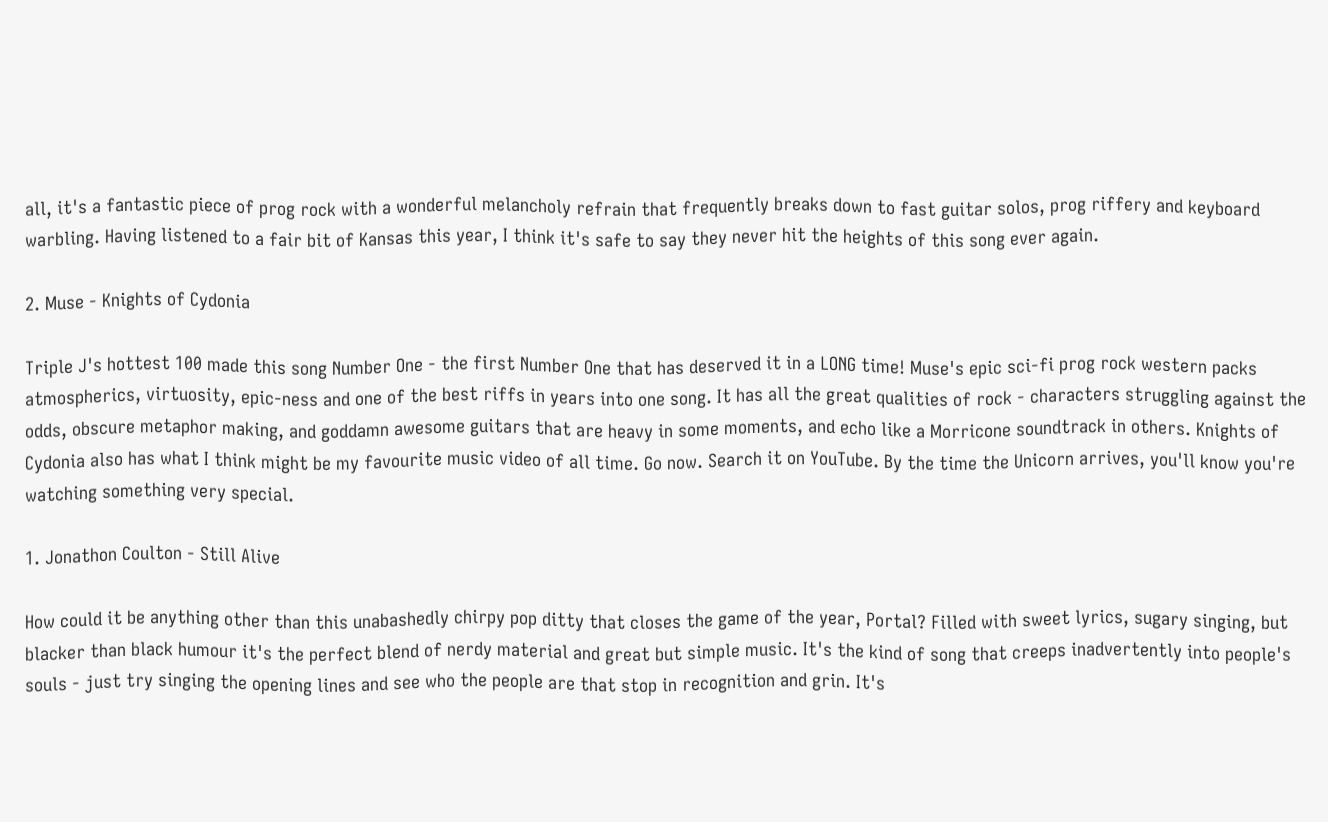all, it's a fantastic piece of prog rock with a wonderful melancholy refrain that frequently breaks down to fast guitar solos, prog riffery and keyboard warbling. Having listened to a fair bit of Kansas this year, I think it's safe to say they never hit the heights of this song ever again.

2. Muse - Knights of Cydonia

Triple J's hottest 100 made this song Number One - the first Number One that has deserved it in a LONG time! Muse's epic sci-fi prog rock western packs atmospherics, virtuosity, epic-ness and one of the best riffs in years into one song. It has all the great qualities of rock - characters struggling against the odds, obscure metaphor making, and goddamn awesome guitars that are heavy in some moments, and echo like a Morricone soundtrack in others. Knights of Cydonia also has what I think might be my favourite music video of all time. Go now. Search it on YouTube. By the time the Unicorn arrives, you'll know you're watching something very special.

1. Jonathon Coulton - Still Alive

How could it be anything other than this unabashedly chirpy pop ditty that closes the game of the year, Portal? Filled with sweet lyrics, sugary singing, but blacker than black humour it's the perfect blend of nerdy material and great but simple music. It's the kind of song that creeps inadvertently into people's souls - just try singing the opening lines and see who the people are that stop in recognition and grin. It's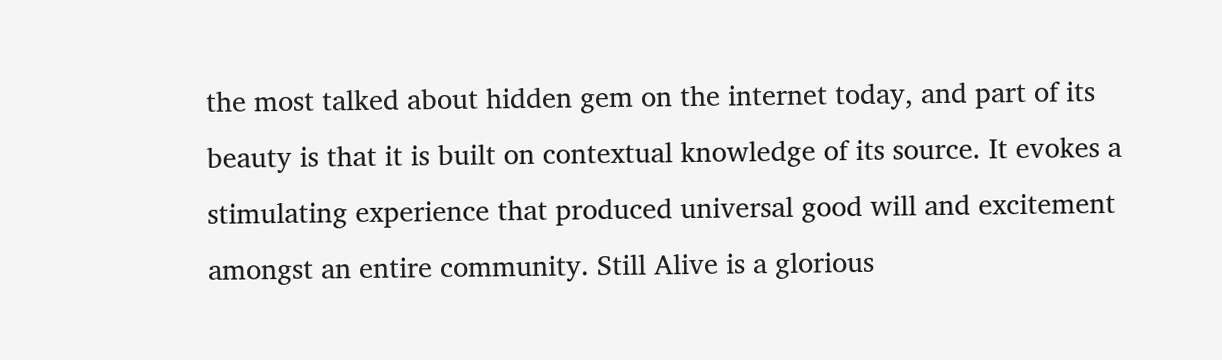the most talked about hidden gem on the internet today, and part of its beauty is that it is built on contextual knowledge of its source. It evokes a stimulating experience that produced universal good will and excitement amongst an entire community. Still Alive is a glorious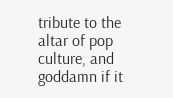tribute to the altar of pop culture, and goddamn if it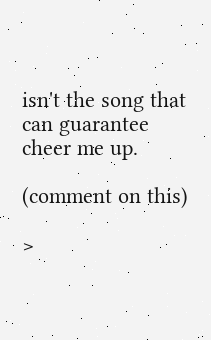isn't the song that can guarantee cheer me up.

(comment on this)

>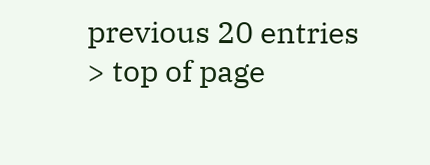previous 20 entries
> top of page